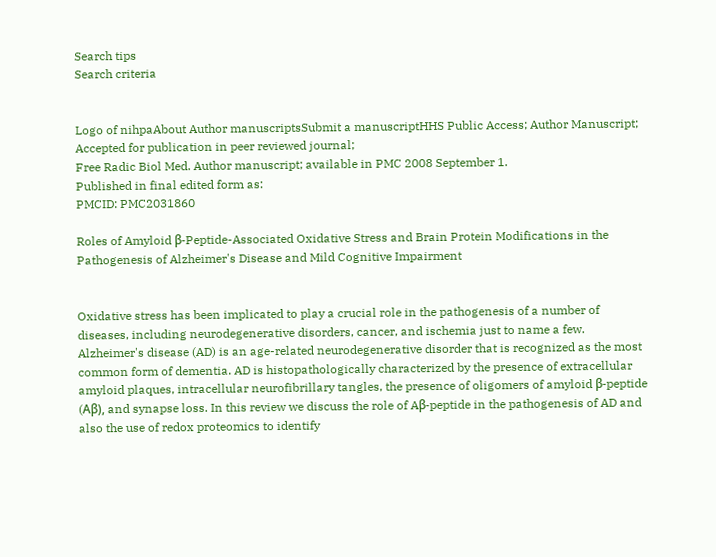Search tips
Search criteria


Logo of nihpaAbout Author manuscriptsSubmit a manuscriptHHS Public Access; Author Manuscript; Accepted for publication in peer reviewed journal;
Free Radic Biol Med. Author manuscript; available in PMC 2008 September 1.
Published in final edited form as:
PMCID: PMC2031860

Roles of Amyloid β-Peptide-Associated Oxidative Stress and Brain Protein Modifications in the Pathogenesis of Alzheimer's Disease and Mild Cognitive Impairment


Oxidative stress has been implicated to play a crucial role in the pathogenesis of a number of diseases, including neurodegenerative disorders, cancer, and ischemia just to name a few. Alzheimer's disease (AD) is an age-related neurodegenerative disorder that is recognized as the most common form of dementia. AD is histopathologically characterized by the presence of extracellular amyloid plaques, intracellular neurofibrillary tangles, the presence of oligomers of amyloid β-peptide (Aβ), and synapse loss. In this review we discuss the role of Aβ-peptide in the pathogenesis of AD and also the use of redox proteomics to identify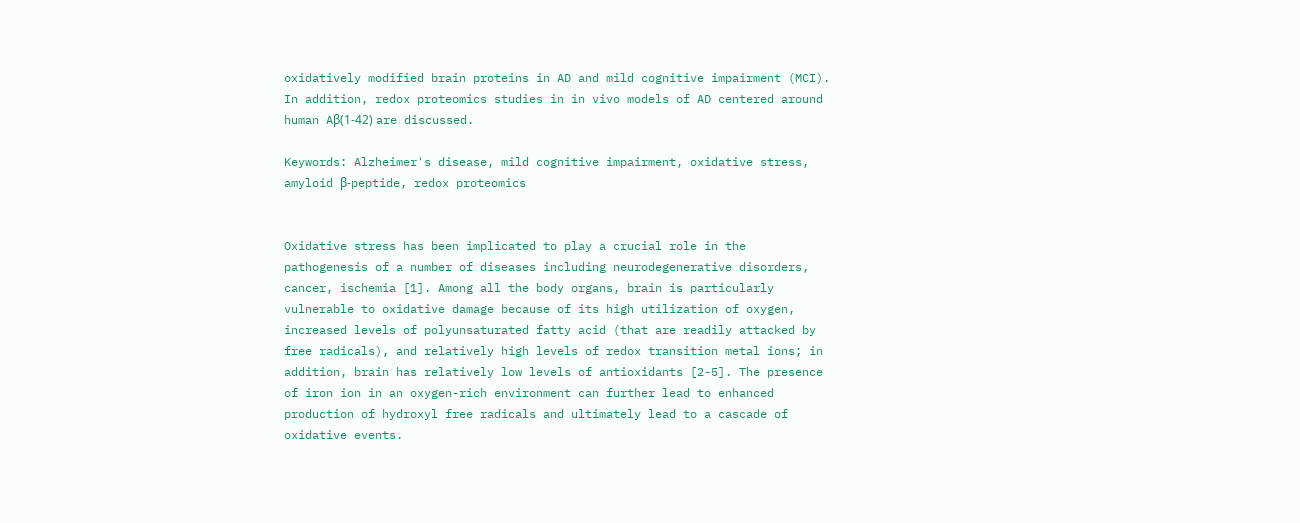oxidatively modified brain proteins in AD and mild cognitive impairment (MCI). In addition, redox proteomics studies in in vivo models of AD centered around human Aβ(1-42) are discussed.

Keywords: Alzheimer's disease, mild cognitive impairment, oxidative stress, amyloid β-peptide, redox proteomics


Oxidative stress has been implicated to play a crucial role in the pathogenesis of a number of diseases including neurodegenerative disorders, cancer, ischemia [1]. Among all the body organs, brain is particularly vulnerable to oxidative damage because of its high utilization of oxygen, increased levels of polyunsaturated fatty acid (that are readily attacked by free radicals), and relatively high levels of redox transition metal ions; in addition, brain has relatively low levels of antioxidants [2-5]. The presence of iron ion in an oxygen-rich environment can further lead to enhanced production of hydroxyl free radicals and ultimately lead to a cascade of oxidative events.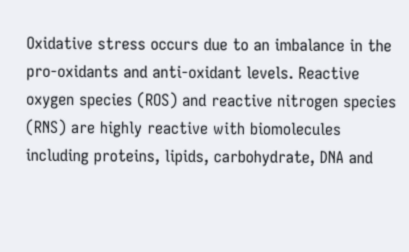Oxidative stress occurs due to an imbalance in the pro-oxidants and anti-oxidant levels. Reactive oxygen species (ROS) and reactive nitrogen species (RNS) are highly reactive with biomolecules including proteins, lipids, carbohydrate, DNA and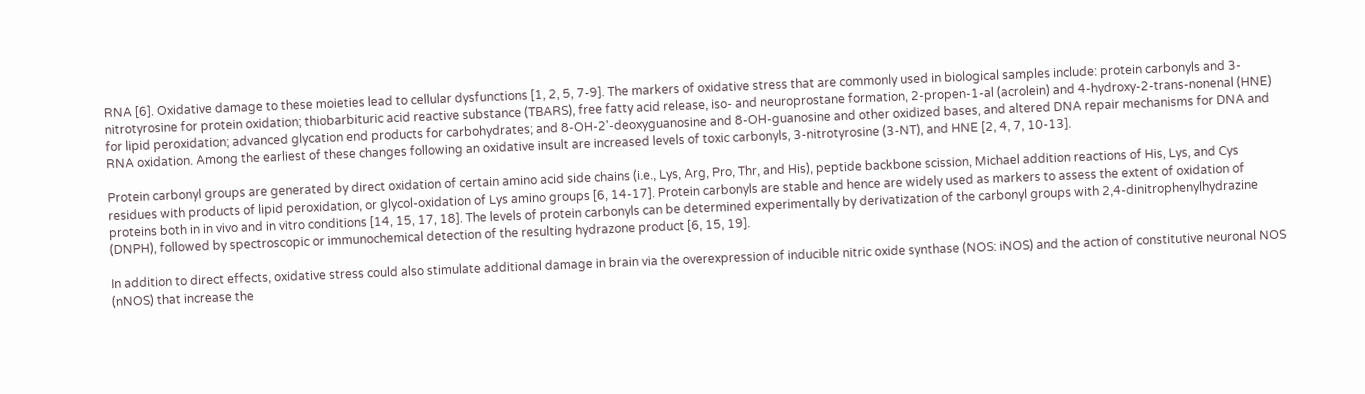RNA [6]. Oxidative damage to these moieties lead to cellular dysfunctions [1, 2, 5, 7-9]. The markers of oxidative stress that are commonly used in biological samples include: protein carbonyls and 3-nitrotyrosine for protein oxidation; thiobarbituric acid reactive substance (TBARS), free fatty acid release, iso- and neuroprostane formation, 2-propen-1-al (acrolein) and 4-hydroxy-2-trans-nonenal (HNE) for lipid peroxidation; advanced glycation end products for carbohydrates; and 8-OH-2'-deoxyguanosine and 8-OH-guanosine and other oxidized bases, and altered DNA repair mechanisms for DNA and RNA oxidation. Among the earliest of these changes following an oxidative insult are increased levels of toxic carbonyls, 3-nitrotyrosine (3-NT), and HNE [2, 4, 7, 10-13].

Protein carbonyl groups are generated by direct oxidation of certain amino acid side chains (i.e., Lys, Arg, Pro, Thr, and His), peptide backbone scission, Michael addition reactions of His, Lys, and Cys residues with products of lipid peroxidation, or glycol-oxidation of Lys amino groups [6, 14-17]. Protein carbonyls are stable and hence are widely used as markers to assess the extent of oxidation of proteins both in in vivo and in vitro conditions [14, 15, 17, 18]. The levels of protein carbonyls can be determined experimentally by derivatization of the carbonyl groups with 2,4-dinitrophenylhydrazine (DNPH), followed by spectroscopic or immunochemical detection of the resulting hydrazone product [6, 15, 19].

In addition to direct effects, oxidative stress could also stimulate additional damage in brain via the overexpression of inducible nitric oxide synthase (NOS: iNOS) and the action of constitutive neuronal NOS (nNOS) that increase the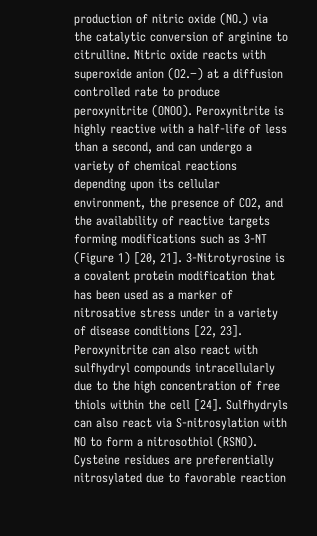production of nitric oxide (NO.) via the catalytic conversion of arginine to citrulline. Nitric oxide reacts with superoxide anion (O2.−) at a diffusion controlled rate to produce peroxynitrite (ONOO). Peroxynitrite is highly reactive with a half-life of less than a second, and can undergo a variety of chemical reactions depending upon its cellular environment, the presence of CO2, and the availability of reactive targets forming modifications such as 3-NT (Figure 1) [20, 21]. 3-Nitrotyrosine is a covalent protein modification that has been used as a marker of nitrosative stress under in a variety of disease conditions [22, 23]. Peroxynitrite can also react with sulfhydryl compounds intracellularly due to the high concentration of free thiols within the cell [24]. Sulfhydryls can also react via S-nitrosylation with NO to form a nitrosothiol (RSNO). Cysteine residues are preferentially nitrosylated due to favorable reaction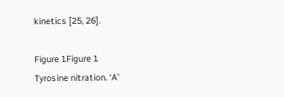kinetics [25, 26].

Figure 1Figure 1
Tyrosine nitration. ‘A’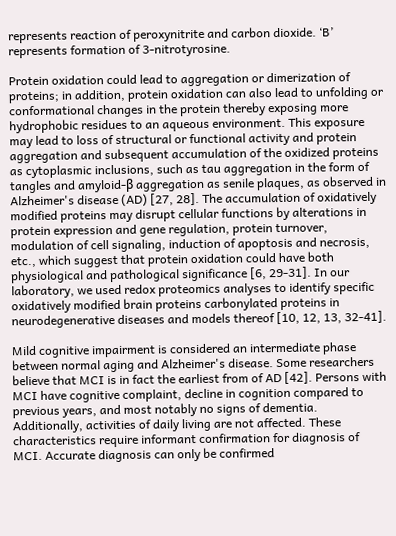represents reaction of peroxynitrite and carbon dioxide. ‘B’ represents formation of 3-nitrotyrosine.

Protein oxidation could lead to aggregation or dimerization of proteins; in addition, protein oxidation can also lead to unfolding or conformational changes in the protein thereby exposing more hydrophobic residues to an aqueous environment. This exposure may lead to loss of structural or functional activity and protein aggregation and subsequent accumulation of the oxidized proteins as cytoplasmic inclusions, such as tau aggregation in the form of tangles and amyloid-β aggregation as senile plaques, as observed in Alzheimer's disease (AD) [27, 28]. The accumulation of oxidatively modified proteins may disrupt cellular functions by alterations in protein expression and gene regulation, protein turnover, modulation of cell signaling, induction of apoptosis and necrosis, etc., which suggest that protein oxidation could have both physiological and pathological significance [6, 29-31]. In our laboratory, we used redox proteomics analyses to identify specific oxidatively modified brain proteins carbonylated proteins in neurodegenerative diseases and models thereof [10, 12, 13, 32-41].

Mild cognitive impairment is considered an intermediate phase between normal aging and Alzheimer's disease. Some researchers believe that MCI is in fact the earliest from of AD [42]. Persons with MCI have cognitive complaint, decline in cognition compared to previous years, and most notably no signs of dementia. Additionally, activities of daily living are not affected. These characteristics require informant confirmation for diagnosis of MCI. Accurate diagnosis can only be confirmed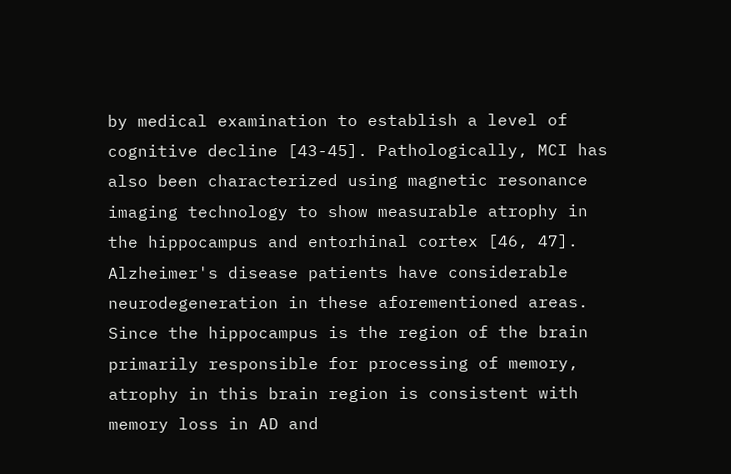by medical examination to establish a level of cognitive decline [43-45]. Pathologically, MCI has also been characterized using magnetic resonance imaging technology to show measurable atrophy in the hippocampus and entorhinal cortex [46, 47]. Alzheimer's disease patients have considerable neurodegeneration in these aforementioned areas. Since the hippocampus is the region of the brain primarily responsible for processing of memory, atrophy in this brain region is consistent with memory loss in AD and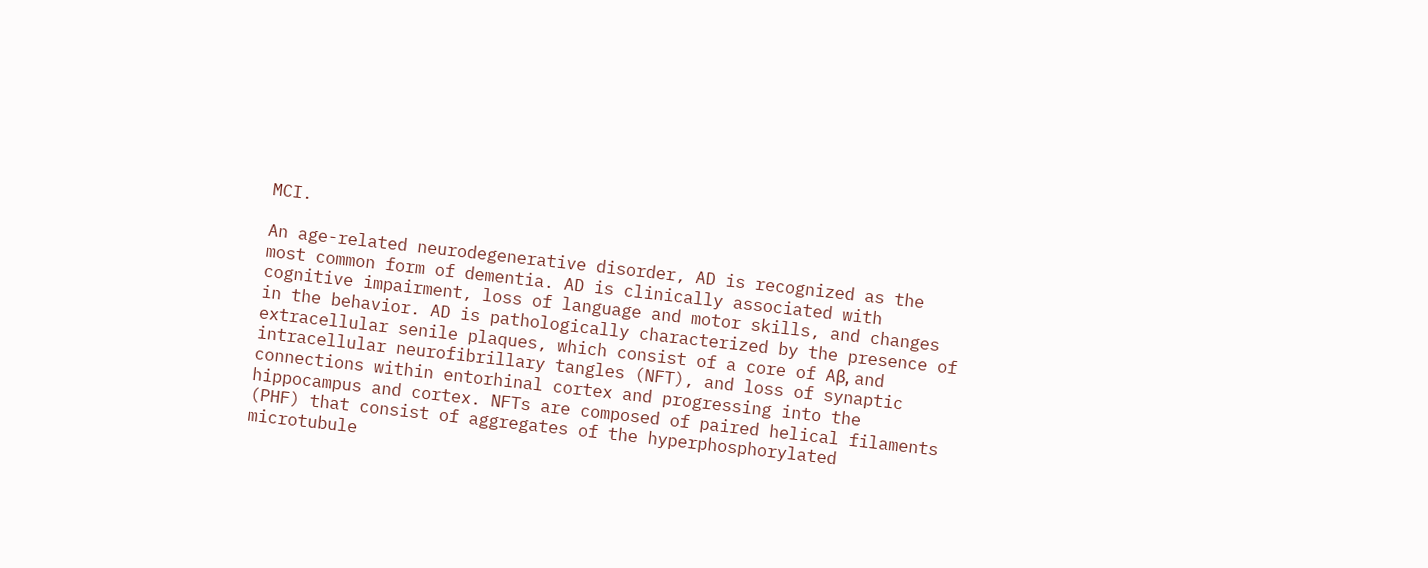MCI.

An age-related neurodegenerative disorder, AD is recognized as the most common form of dementia. AD is clinically associated with cognitive impairment, loss of language and motor skills, and changes in the behavior. AD is pathologically characterized by the presence of extracellular senile plaques, which consist of a core of Aβ, and intracellular neurofibrillary tangles (NFT), and loss of synaptic connections within entorhinal cortex and progressing into the hippocampus and cortex. NFTs are composed of paired helical filaments (PHF) that consist of aggregates of the hyperphosphorylated microtubule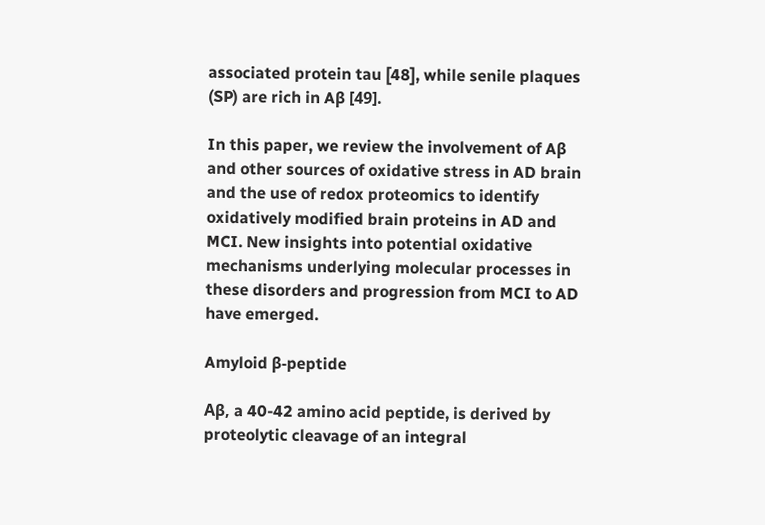associated protein tau [48], while senile plaques (SP) are rich in Aβ [49].

In this paper, we review the involvement of Aβ and other sources of oxidative stress in AD brain and the use of redox proteomics to identify oxidatively modified brain proteins in AD and MCI. New insights into potential oxidative mechanisms underlying molecular processes in these disorders and progression from MCI to AD have emerged.

Amyloid β-peptide

Aβ, a 40-42 amino acid peptide, is derived by proteolytic cleavage of an integral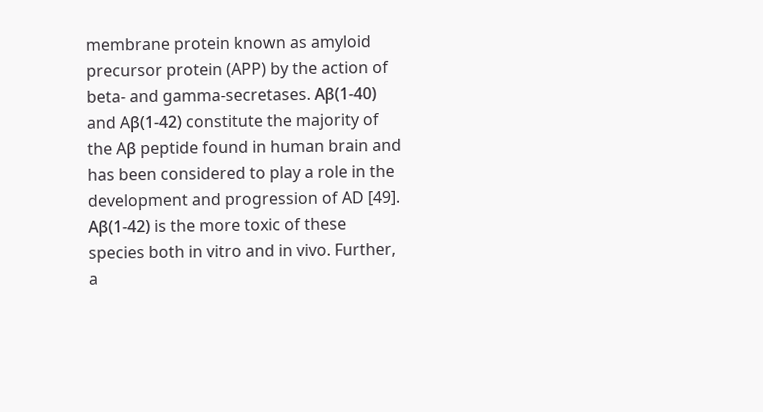membrane protein known as amyloid precursor protein (APP) by the action of beta- and gamma-secretases. Aβ(1-40) and Aβ(1-42) constitute the majority of the Aβ peptide found in human brain and has been considered to play a role in the development and progression of AD [49]. Aβ(1-42) is the more toxic of these species both in vitro and in vivo. Further, a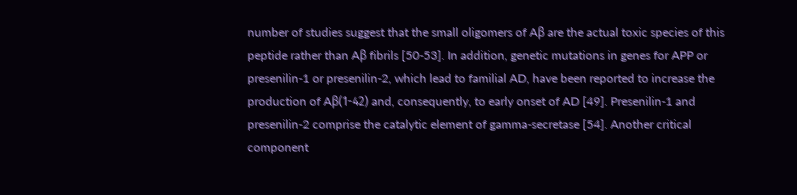number of studies suggest that the small oligomers of Aβ are the actual toxic species of this peptide rather than Aβ fibrils [50-53]. In addition, genetic mutations in genes for APP or presenilin-1 or presenilin-2, which lead to familial AD, have been reported to increase the production of Aβ(1-42) and, consequently, to early onset of AD [49]. Presenilin-1 and presenilin-2 comprise the catalytic element of gamma-secretase [54]. Another critical component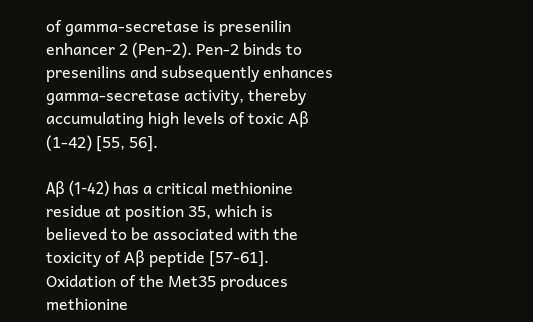of gamma-secretase is presenilin enhancer 2 (Pen-2). Pen-2 binds to presenilins and subsequently enhances gamma-secretase activity, thereby accumulating high levels of toxic Aβ (1-42) [55, 56].

Aβ (1-42) has a critical methionine residue at position 35, which is believed to be associated with the toxicity of Aβ peptide [57-61]. Oxidation of the Met35 produces methionine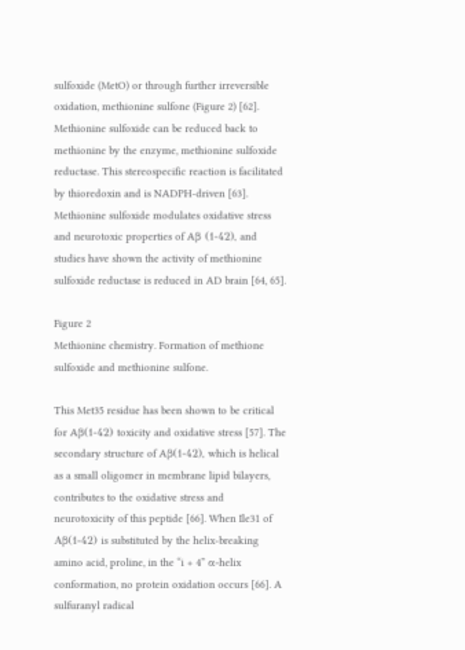sulfoxide (MetO) or through further irreversible oxidation, methionine sulfone (Figure 2) [62]. Methionine sulfoxide can be reduced back to methionine by the enzyme, methionine sulfoxide reductase. This stereospecific reaction is facilitated by thioredoxin and is NADPH-driven [63]. Methionine sulfoxide modulates oxidative stress and neurotoxic properties of Aβ (1-42), and studies have shown the activity of methionine sulfoxide reductase is reduced in AD brain [64, 65].

Figure 2
Methionine chemistry. Formation of methione sulfoxide and methionine sulfone.

This Met35 residue has been shown to be critical for Aβ(1-42) toxicity and oxidative stress [57]. The secondary structure of Aβ(1-42), which is helical as a small oligomer in membrane lipid bilayers, contributes to the oxidative stress and neurotoxicity of this peptide [66]. When Ile31 of Aβ(1-42) is substituted by the helix-breaking amino acid, proline, in the “i + 4” α-helix conformation, no protein oxidation occurs [66]. A sulfuranyl radical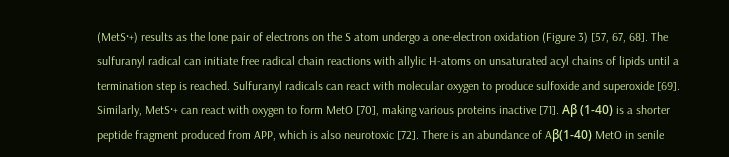(MetS·+) results as the lone pair of electrons on the S atom undergo a one-electron oxidation (Figure 3) [57, 67, 68]. The sulfuranyl radical can initiate free radical chain reactions with allylic H-atoms on unsaturated acyl chains of lipids until a termination step is reached. Sulfuranyl radicals can react with molecular oxygen to produce sulfoxide and superoxide [69]. Similarly, MetS·+ can react with oxygen to form MetO [70], making various proteins inactive [71]. Aβ (1-40) is a shorter peptide fragment produced from APP, which is also neurotoxic [72]. There is an abundance of Aβ(1-40) MetO in senile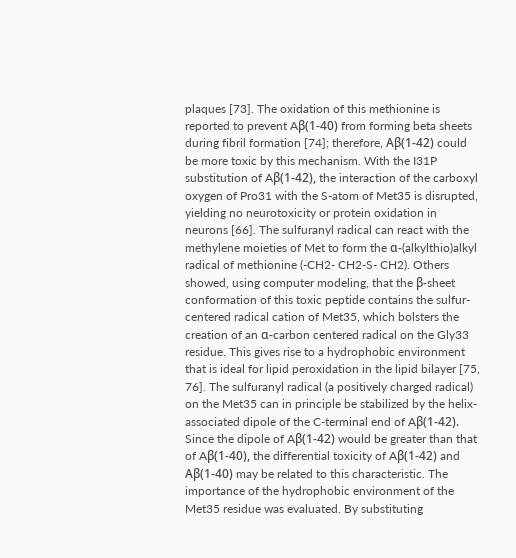plaques [73]. The oxidation of this methionine is reported to prevent Aβ(1-40) from forming beta sheets during fibril formation [74]; therefore, Aβ(1-42) could be more toxic by this mechanism. With the I31P substitution of Aβ(1-42), the interaction of the carboxyl oxygen of Pro31 with the S-atom of Met35 is disrupted, yielding no neurotoxicity or protein oxidation in neurons [66]. The sulfuranyl radical can react with the methylene moieties of Met to form the α-(alkylthio)alkyl radical of methionine (-CH2- CH2-S- CH2). Others showed, using computer modeling, that the β-sheet conformation of this toxic peptide contains the sulfur-centered radical cation of Met35, which bolsters the creation of an α-carbon centered radical on the Gly33 residue. This gives rise to a hydrophobic environment that is ideal for lipid peroxidation in the lipid bilayer [75, 76]. The sulfuranyl radical (a positively charged radical) on the Met35 can in principle be stabilized by the helix-associated dipole of the C-terminal end of Aβ(1-42). Since the dipole of Aβ(1-42) would be greater than that of Aβ(1-40), the differential toxicity of Aβ(1-42) and Aβ(1-40) may be related to this characteristic. The importance of the hydrophobic environment of the Met35 residue was evaluated. By substituting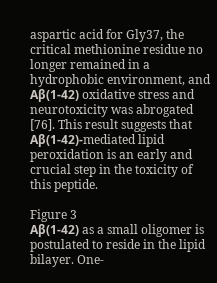aspartic acid for Gly37, the critical methionine residue no longer remained in a hydrophobic environment, and Aβ(1-42) oxidative stress and neurotoxicity was abrogated [76]. This result suggests that Aβ(1-42)-mediated lipid peroxidation is an early and crucial step in the toxicity of this peptide.

Figure 3
Aβ(1-42) as a small oligomer is postulated to reside in the lipid bilayer. One-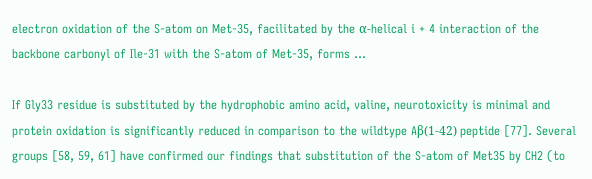electron oxidation of the S-atom on Met-35, facilitated by the α-helical i + 4 interaction of the backbone carbonyl of Ile-31 with the S-atom of Met-35, forms ...

If Gly33 residue is substituted by the hydrophobic amino acid, valine, neurotoxicity is minimal and protein oxidation is significantly reduced in comparison to the wildtype Aβ(1-42) peptide [77]. Several groups [58, 59, 61] have confirmed our findings that substitution of the S-atom of Met35 by CH2 (to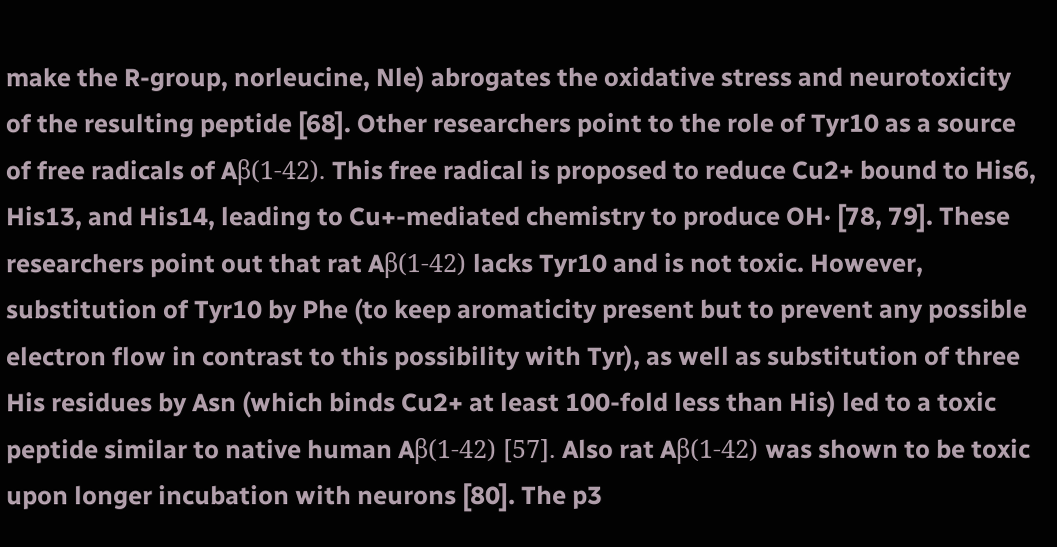make the R-group, norleucine, Nle) abrogates the oxidative stress and neurotoxicity of the resulting peptide [68]. Other researchers point to the role of Tyr10 as a source of free radicals of Aβ(1-42). This free radical is proposed to reduce Cu2+ bound to His6, His13, and His14, leading to Cu+-mediated chemistry to produce OH· [78, 79]. These researchers point out that rat Aβ(1-42) lacks Tyr10 and is not toxic. However, substitution of Tyr10 by Phe (to keep aromaticity present but to prevent any possible electron flow in contrast to this possibility with Tyr), as well as substitution of three His residues by Asn (which binds Cu2+ at least 100-fold less than His) led to a toxic peptide similar to native human Aβ(1-42) [57]. Also rat Aβ(1-42) was shown to be toxic upon longer incubation with neurons [80]. The p3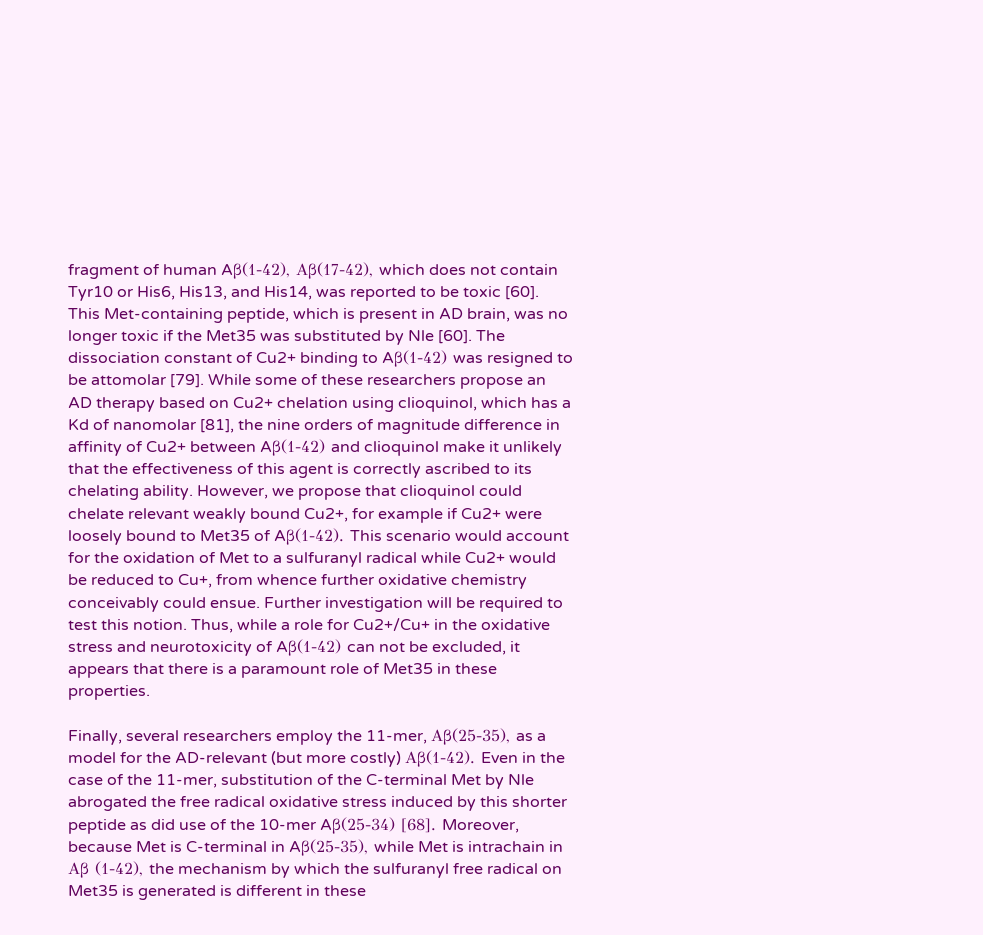fragment of human Aβ(1-42), Aβ(17-42), which does not contain Tyr10 or His6, His13, and His14, was reported to be toxic [60]. This Met-containing peptide, which is present in AD brain, was no longer toxic if the Met35 was substituted by Nle [60]. The dissociation constant of Cu2+ binding to Aβ(1-42) was resigned to be attomolar [79]. While some of these researchers propose an AD therapy based on Cu2+ chelation using clioquinol, which has a Kd of nanomolar [81], the nine orders of magnitude difference in affinity of Cu2+ between Aβ(1-42) and clioquinol make it unlikely that the effectiveness of this agent is correctly ascribed to its chelating ability. However, we propose that clioquinol could chelate relevant weakly bound Cu2+, for example if Cu2+ were loosely bound to Met35 of Aβ(1-42). This scenario would account for the oxidation of Met to a sulfuranyl radical while Cu2+ would be reduced to Cu+, from whence further oxidative chemistry conceivably could ensue. Further investigation will be required to test this notion. Thus, while a role for Cu2+/Cu+ in the oxidative stress and neurotoxicity of Aβ(1-42) can not be excluded, it appears that there is a paramount role of Met35 in these properties.

Finally, several researchers employ the 11-mer, Aβ(25-35), as a model for the AD-relevant (but more costly) Aβ(1-42). Even in the case of the 11-mer, substitution of the C-terminal Met by Nle abrogated the free radical oxidative stress induced by this shorter peptide as did use of the 10-mer Aβ(25-34) [68]. Moreover, because Met is C-terminal in Aβ(25-35), while Met is intrachain in Aβ (1-42), the mechanism by which the sulfuranyl free radical on Met35 is generated is different in these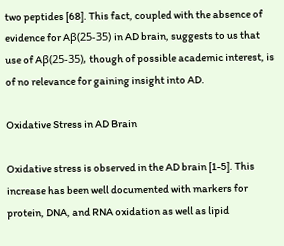two peptides [68]. This fact, coupled with the absence of evidence for Aβ(25-35) in AD brain, suggests to us that use of Aβ(25-35), though of possible academic interest, is of no relevance for gaining insight into AD.

Oxidative Stress in AD Brain

Oxidative stress is observed in the AD brain [1-5]. This increase has been well documented with markers for protein, DNA, and RNA oxidation as well as lipid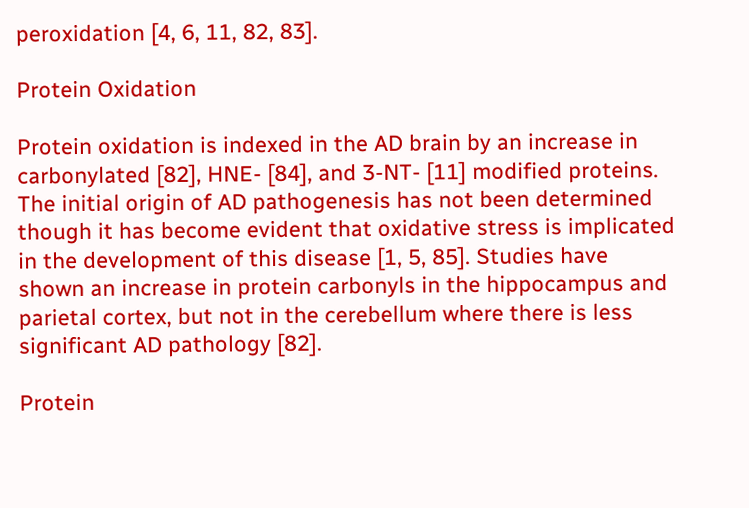peroxidation [4, 6, 11, 82, 83].

Protein Oxidation

Protein oxidation is indexed in the AD brain by an increase in carbonylated [82], HNE- [84], and 3-NT- [11] modified proteins. The initial origin of AD pathogenesis has not been determined though it has become evident that oxidative stress is implicated in the development of this disease [1, 5, 85]. Studies have shown an increase in protein carbonyls in the hippocampus and parietal cortex, but not in the cerebellum where there is less significant AD pathology [82].

Protein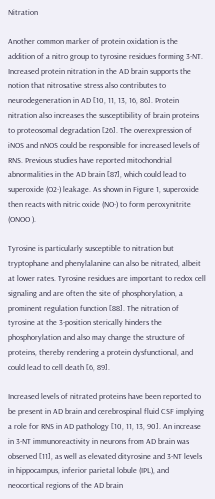Nitration

Another common marker of protein oxidation is the addition of a nitro group to tyrosine residues forming 3-NT. Increased protein nitration in the AD brain supports the notion that nitrosative stress also contributes to neurodegeneration in AD [10, 11, 13, 16, 86]. Protein nitration also increases the susceptibility of brain proteins to proteosomal degradation [26]. The overexpression of iNOS and nNOS could be responsible for increased levels of RNS. Previous studies have reported mitochondrial abnormalities in the AD brain [87], which could lead to superoxide (O2·) leakage. As shown in Figure 1, superoxide then reacts with nitric oxide (NO·) to form peroxynitrite (ONOO ).

Tyrosine is particularly susceptible to nitration but tryptophane and phenylalanine can also be nitrated, albeit at lower rates. Tyrosine residues are important to redox cell signaling and are often the site of phosphorylation, a prominent regulation function [88]. The nitration of tyrosine at the 3-position sterically hinders the phosphorylation and also may change the structure of proteins, thereby rendering a protein dysfunctional, and could lead to cell death [6, 89].

Increased levels of nitrated proteins have been reported to be present in AD brain and cerebrospinal fluid CSF implying a role for RNS in AD pathology [10, 11, 13, 90]. An increase in 3-NT immunoreactivity in neurons from AD brain was observed [11], as well as elevated dityrosine and 3-NT levels in hippocampus, inferior parietal lobule (IPL), and neocortical regions of the AD brain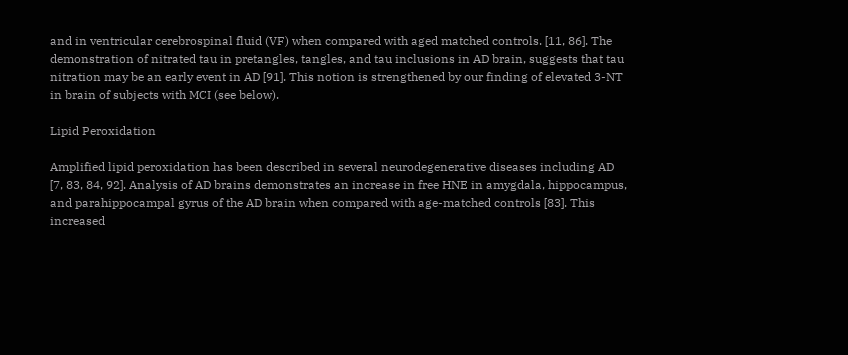and in ventricular cerebrospinal fluid (VF) when compared with aged matched controls. [11, 86]. The demonstration of nitrated tau in pretangles, tangles, and tau inclusions in AD brain, suggests that tau nitration may be an early event in AD [91]. This notion is strengthened by our finding of elevated 3-NT in brain of subjects with MCI (see below).

Lipid Peroxidation

Amplified lipid peroxidation has been described in several neurodegenerative diseases including AD [7, 83, 84, 92]. Analysis of AD brains demonstrates an increase in free HNE in amygdala, hippocampus, and parahippocampal gyrus of the AD brain when compared with age-matched controls [83]. This increased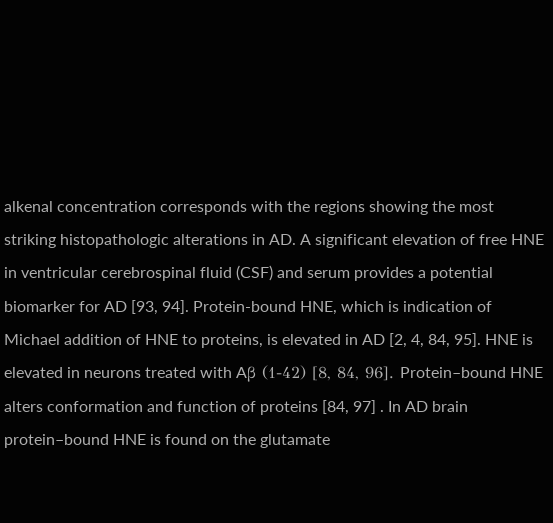alkenal concentration corresponds with the regions showing the most striking histopathologic alterations in AD. A significant elevation of free HNE in ventricular cerebrospinal fluid (CSF) and serum provides a potential biomarker for AD [93, 94]. Protein-bound HNE, which is indication of Michael addition of HNE to proteins, is elevated in AD [2, 4, 84, 95]. HNE is elevated in neurons treated with Aβ (1-42) [8, 84, 96]. Protein–bound HNE alters conformation and function of proteins [84, 97] . In AD brain protein–bound HNE is found on the glutamate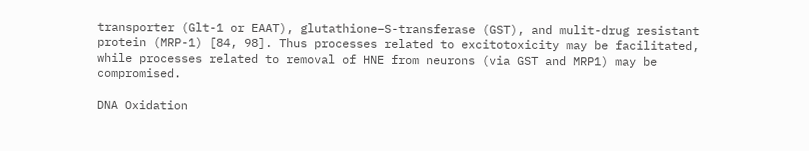transporter (Glt-1 or EAAT), glutathione–S-transferase (GST), and mulit-drug resistant protein (MRP-1) [84, 98]. Thus processes related to excitotoxicity may be facilitated, while processes related to removal of HNE from neurons (via GST and MRP1) may be compromised.

DNA Oxidation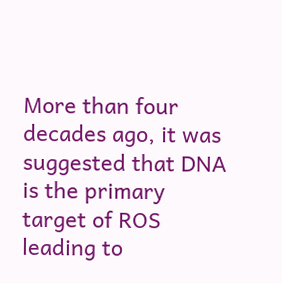More than four decades ago, it was suggested that DNA is the primary target of ROS leading to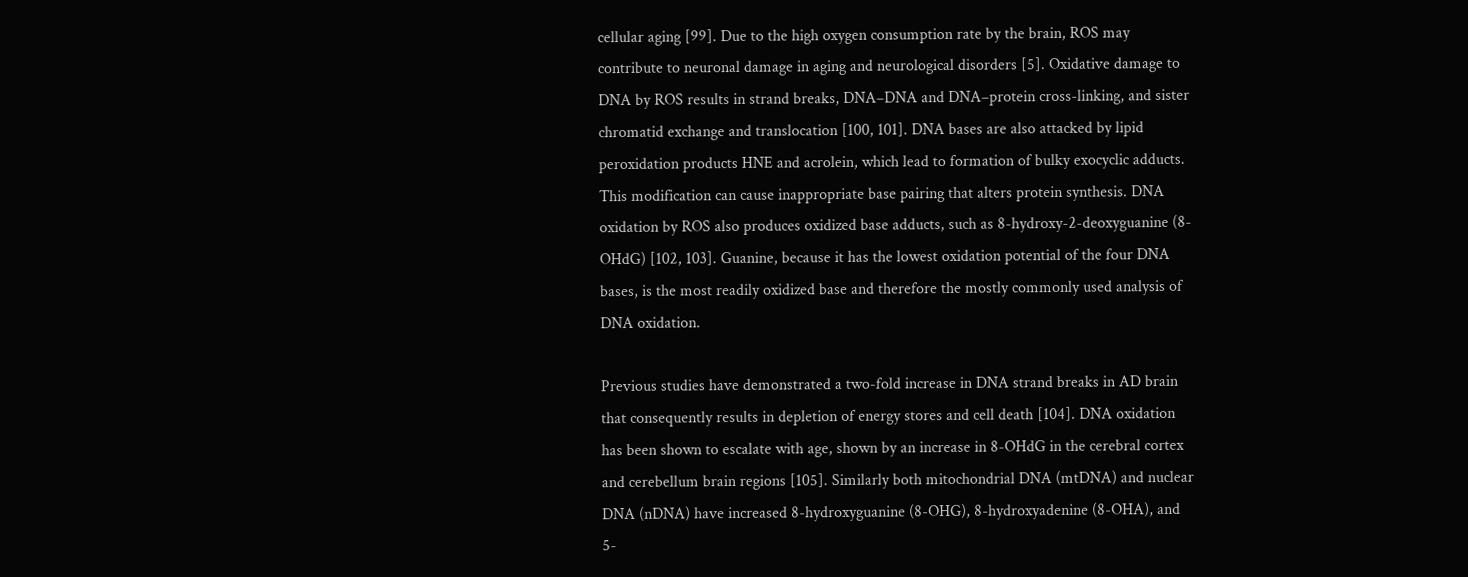cellular aging [99]. Due to the high oxygen consumption rate by the brain, ROS may contribute to neuronal damage in aging and neurological disorders [5]. Oxidative damage to DNA by ROS results in strand breaks, DNA–DNA and DNA–protein cross-linking, and sister chromatid exchange and translocation [100, 101]. DNA bases are also attacked by lipid peroxidation products HNE and acrolein, which lead to formation of bulky exocyclic adducts. This modification can cause inappropriate base pairing that alters protein synthesis. DNA oxidation by ROS also produces oxidized base adducts, such as 8-hydroxy-2-deoxyguanine (8-OHdG) [102, 103]. Guanine, because it has the lowest oxidation potential of the four DNA bases, is the most readily oxidized base and therefore the mostly commonly used analysis of DNA oxidation.

Previous studies have demonstrated a two-fold increase in DNA strand breaks in AD brain that consequently results in depletion of energy stores and cell death [104]. DNA oxidation has been shown to escalate with age, shown by an increase in 8-OHdG in the cerebral cortex and cerebellum brain regions [105]. Similarly both mitochondrial DNA (mtDNA) and nuclear DNA (nDNA) have increased 8-hydroxyguanine (8-OHG), 8-hydroxyadenine (8-OHA), and 5-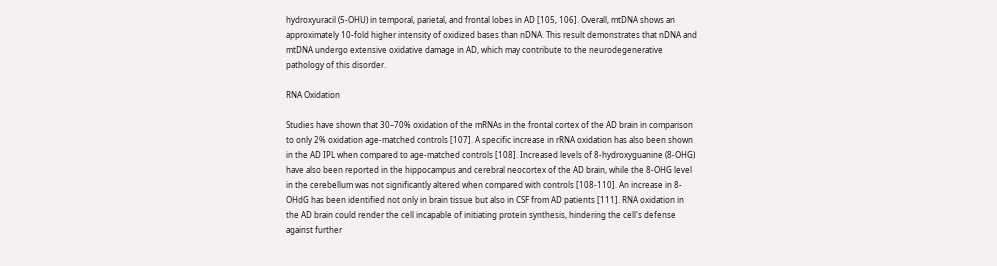hydroxyuracil (5-OHU) in temporal, parietal, and frontal lobes in AD [105, 106]. Overall, mtDNA shows an approximately 10-fold higher intensity of oxidized bases than nDNA. This result demonstrates that nDNA and mtDNA undergo extensive oxidative damage in AD, which may contribute to the neurodegenerative pathology of this disorder.

RNA Oxidation

Studies have shown that 30–70% oxidation of the mRNAs in the frontal cortex of the AD brain in comparison to only 2% oxidation age-matched controls [107]. A specific increase in rRNA oxidation has also been shown in the AD IPL when compared to age-matched controls [108]. Increased levels of 8-hydroxyguanine (8-OHG) have also been reported in the hippocampus and cerebral neocortex of the AD brain, while the 8-OHG level in the cerebellum was not significantly altered when compared with controls [108-110]. An increase in 8-OHdG has been identified not only in brain tissue but also in CSF from AD patients [111]. RNA oxidation in the AD brain could render the cell incapable of initiating protein synthesis, hindering the cell's defense against further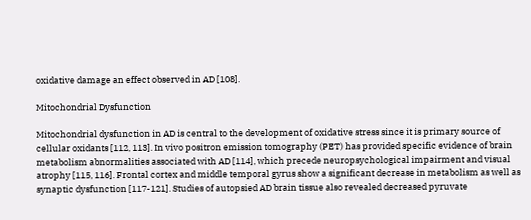oxidative damage an effect observed in AD [108].

Mitochondrial Dysfunction

Mitochondrial dysfunction in AD is central to the development of oxidative stress since it is primary source of cellular oxidants [112, 113]. In vivo positron emission tomography (PET) has provided specific evidence of brain metabolism abnormalities associated with AD [114], which precede neuropsychological impairment and visual atrophy [115, 116]. Frontal cortex and middle temporal gyrus show a significant decrease in metabolism as well as synaptic dysfunction [117-121]. Studies of autopsied AD brain tissue also revealed decreased pyruvate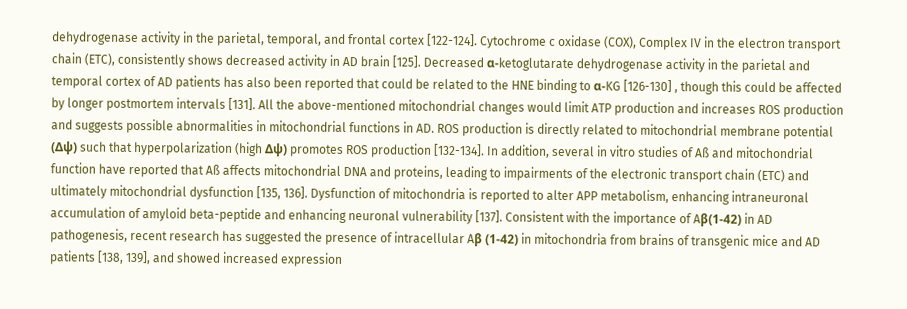dehydrogenase activity in the parietal, temporal, and frontal cortex [122-124]. Cytochrome c oxidase (COX), Complex IV in the electron transport chain (ETC), consistently shows decreased activity in AD brain [125]. Decreased α-ketoglutarate dehydrogenase activity in the parietal and temporal cortex of AD patients has also been reported that could be related to the HNE binding to α-KG [126-130] , though this could be affected by longer postmortem intervals [131]. All the above-mentioned mitochondrial changes would limit ATP production and increases ROS production and suggests possible abnormalities in mitochondrial functions in AD. ROS production is directly related to mitochondrial membrane potential (Δψ) such that hyperpolarization (high Δψ) promotes ROS production [132-134]. In addition, several in vitro studies of Aß and mitochondrial function have reported that Aß affects mitochondrial DNA and proteins, leading to impairments of the electronic transport chain (ETC) and ultimately mitochondrial dysfunction [135, 136]. Dysfunction of mitochondria is reported to alter APP metabolism, enhancing intraneuronal accumulation of amyloid beta-peptide and enhancing neuronal vulnerability [137]. Consistent with the importance of Aβ(1-42) in AD pathogenesis, recent research has suggested the presence of intracellular Aβ (1-42) in mitochondria from brains of transgenic mice and AD patients [138, 139], and showed increased expression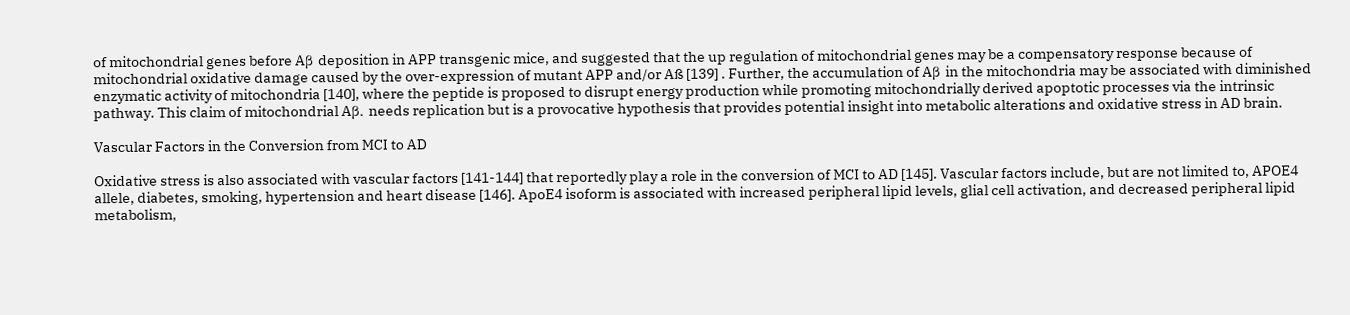of mitochondrial genes before Aβ deposition in APP transgenic mice, and suggested that the up regulation of mitochondrial genes may be a compensatory response because of mitochondrial oxidative damage caused by the over-expression of mutant APP and/or Aß [139] . Further, the accumulation of Aβ in the mitochondria may be associated with diminished enzymatic activity of mitochondria [140], where the peptide is proposed to disrupt energy production while promoting mitochondrially derived apoptotic processes via the intrinsic pathway. This claim of mitochondrial Aβ. needs replication but is a provocative hypothesis that provides potential insight into metabolic alterations and oxidative stress in AD brain.

Vascular Factors in the Conversion from MCI to AD

Oxidative stress is also associated with vascular factors [141-144] that reportedly play a role in the conversion of MCI to AD [145]. Vascular factors include, but are not limited to, APOE4 allele, diabetes, smoking, hypertension and heart disease [146]. ApoE4 isoform is associated with increased peripheral lipid levels, glial cell activation, and decreased peripheral lipid metabolism,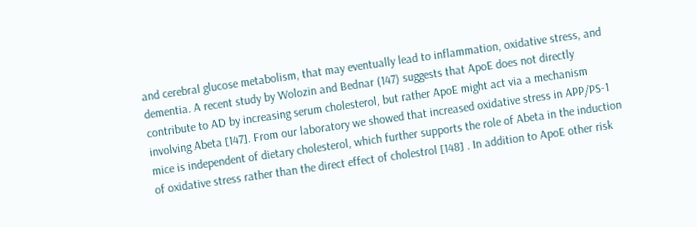and cerebral glucose metabolism, that may eventually lead to inflammation, oxidative stress, and dementia. A recent study by Wolozin and Bednar (147) suggests that ApoE does not directly contribute to AD by increasing serum cholesterol, but rather ApoE might act via a mechanism involving Abeta [147]. From our laboratory we showed that increased oxidative stress in APP/PS-1 mice is independent of dietary cholesterol, which further supports the role of Abeta in the induction of oxidative stress rather than the direct effect of cholestrol [148] . In addition to ApoE other risk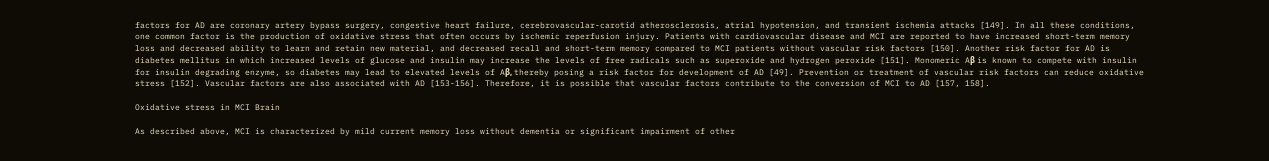factors for AD are coronary artery bypass surgery, congestive heart failure, cerebrovascular-carotid atherosclerosis, atrial hypotension, and transient ischemia attacks [149]. In all these conditions, one common factor is the production of oxidative stress that often occurs by ischemic reperfusion injury. Patients with cardiovascular disease and MCI are reported to have increased short-term memory loss and decreased ability to learn and retain new material, and decreased recall and short-term memory compared to MCI patients without vascular risk factors [150]. Another risk factor for AD is diabetes mellitus in which increased levels of glucose and insulin may increase the levels of free radicals such as superoxide and hydrogen peroxide [151]. Monomeric Aβ is known to compete with insulin for insulin degrading enzyme, so diabetes may lead to elevated levels of Aβ, thereby posing a risk factor for development of AD [49]. Prevention or treatment of vascular risk factors can reduce oxidative stress [152]. Vascular factors are also associated with AD [153-156]. Therefore, it is possible that vascular factors contribute to the conversion of MCI to AD [157, 158].

Oxidative stress in MCI Brain

As described above, MCI is characterized by mild current memory loss without dementia or significant impairment of other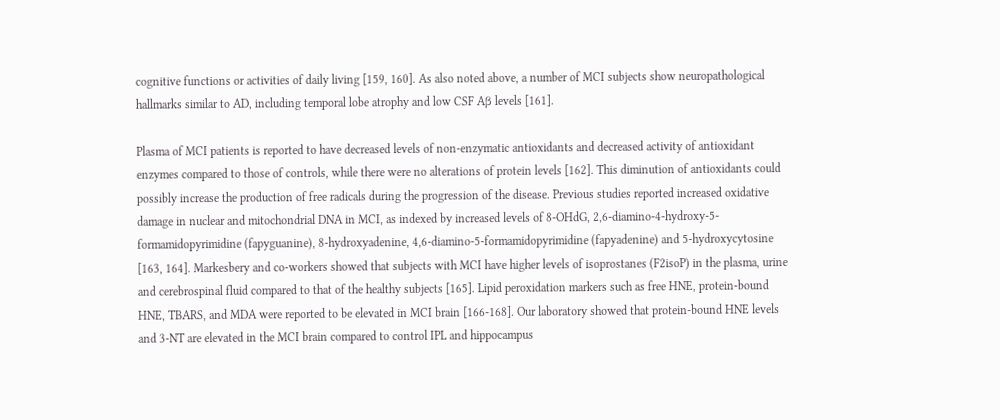cognitive functions or activities of daily living [159, 160]. As also noted above, a number of MCI subjects show neuropathological hallmarks similar to AD, including temporal lobe atrophy and low CSF Aβ levels [161].

Plasma of MCI patients is reported to have decreased levels of non-enzymatic antioxidants and decreased activity of antioxidant enzymes compared to those of controls, while there were no alterations of protein levels [162]. This diminution of antioxidants could possibly increase the production of free radicals during the progression of the disease. Previous studies reported increased oxidative damage in nuclear and mitochondrial DNA in MCI, as indexed by increased levels of 8-OHdG, 2,6-diamino-4-hydroxy-5-formamidopyrimidine (fapyguanine), 8-hydroxyadenine, 4,6-diamino-5-formamidopyrimidine (fapyadenine) and 5-hydroxycytosine [163, 164]. Markesbery and co-workers showed that subjects with MCI have higher levels of isoprostanes (F2isoP) in the plasma, urine and cerebrospinal fluid compared to that of the healthy subjects [165]. Lipid peroxidation markers such as free HNE, protein-bound HNE, TBARS, and MDA were reported to be elevated in MCI brain [166-168]. Our laboratory showed that protein-bound HNE levels and 3-NT are elevated in the MCI brain compared to control IPL and hippocampus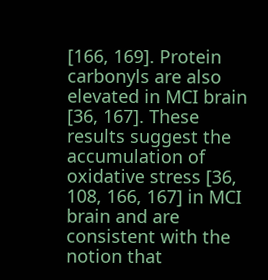[166, 169]. Protein carbonyls are also elevated in MCI brain [36, 167]. These results suggest the accumulation of oxidative stress [36, 108, 166, 167] in MCI brain and are consistent with the notion that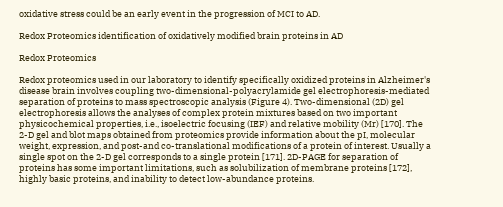oxidative stress could be an early event in the progression of MCI to AD.

Redox Proteomics identification of oxidatively modified brain proteins in AD

Redox Proteomics

Redox proteomics used in our laboratory to identify specifically oxidized proteins in Alzheimer's disease brain involves coupling two-dimensional-polyacrylamide gel electrophoresis-mediated separation of proteins to mass spectroscopic analysis (Figure 4). Two-dimensional (2D) gel electrophoresis allows the analyses of complex protein mixtures based on two important physicochemical properties, i.e., isoelectric focusing (IEF) and relative mobility (Mr) [170]. The 2-D gel and blot maps obtained from proteomics provide information about the pI, molecular weight, expression, and post-and co-translational modifications of a protein of interest. Usually a single spot on the 2-D gel corresponds to a single protein [171]. 2D-PAGE for separation of proteins has some important limitations, such as solubilization of membrane proteins [172], highly basic proteins, and inability to detect low-abundance proteins.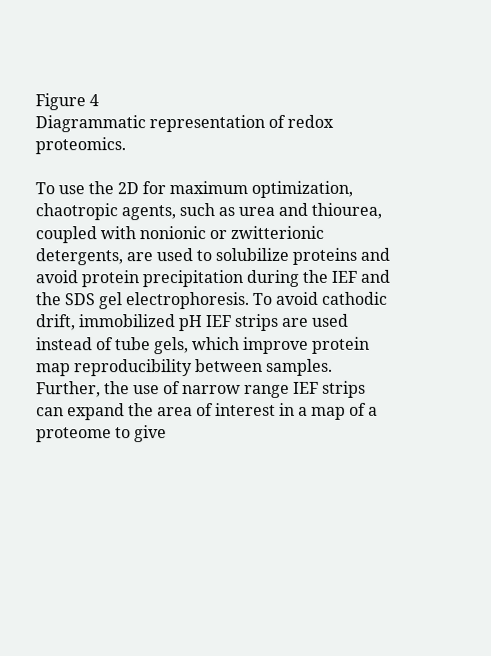Figure 4
Diagrammatic representation of redox proteomics.

To use the 2D for maximum optimization, chaotropic agents, such as urea and thiourea, coupled with nonionic or zwitterionic detergents, are used to solubilize proteins and avoid protein precipitation during the IEF and the SDS gel electrophoresis. To avoid cathodic drift, immobilized pH IEF strips are used instead of tube gels, which improve protein map reproducibility between samples. Further, the use of narrow range IEF strips can expand the area of interest in a map of a proteome to give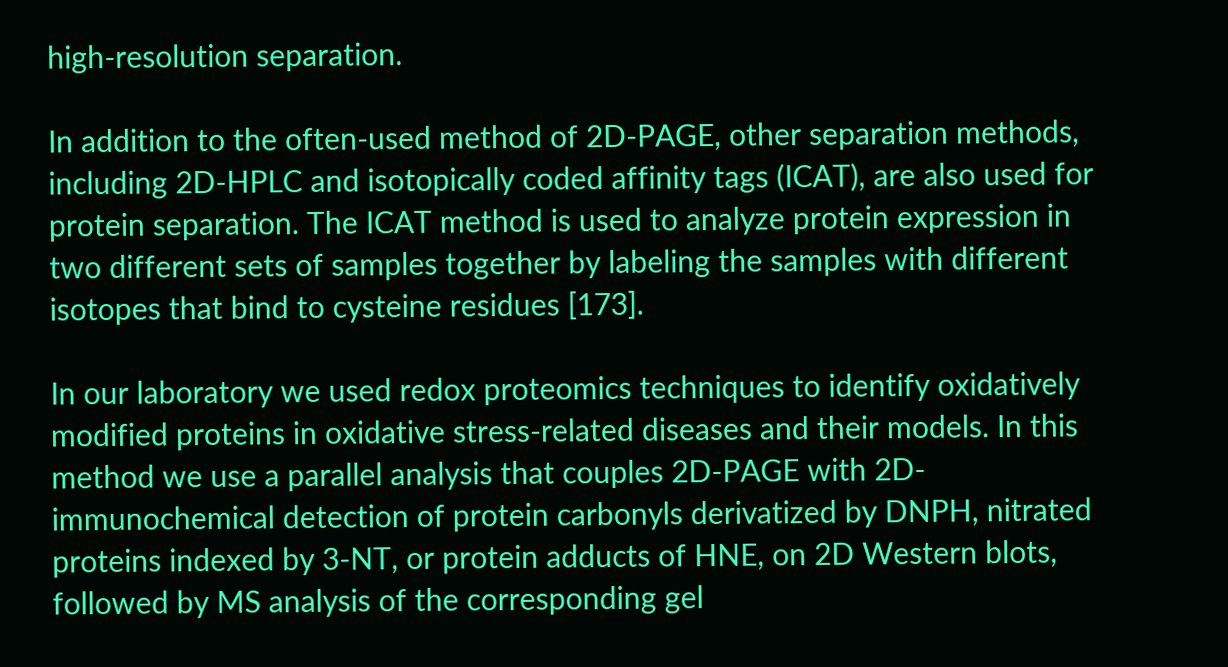high-resolution separation.

In addition to the often-used method of 2D-PAGE, other separation methods, including 2D-HPLC and isotopically coded affinity tags (ICAT), are also used for protein separation. The ICAT method is used to analyze protein expression in two different sets of samples together by labeling the samples with different isotopes that bind to cysteine residues [173].

In our laboratory we used redox proteomics techniques to identify oxidatively modified proteins in oxidative stress-related diseases and their models. In this method we use a parallel analysis that couples 2D-PAGE with 2D-immunochemical detection of protein carbonyls derivatized by DNPH, nitrated proteins indexed by 3-NT, or protein adducts of HNE, on 2D Western blots, followed by MS analysis of the corresponding gel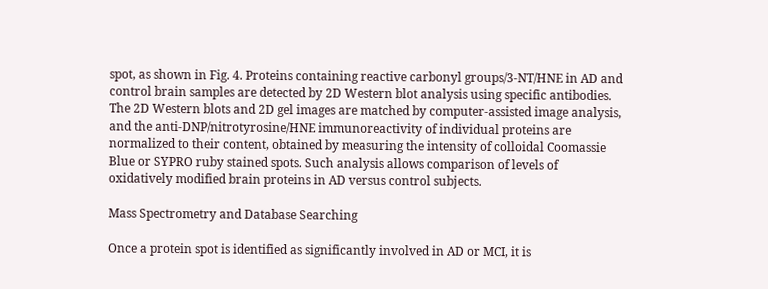spot, as shown in Fig. 4. Proteins containing reactive carbonyl groups/3-NT/HNE in AD and control brain samples are detected by 2D Western blot analysis using specific antibodies. The 2D Western blots and 2D gel images are matched by computer-assisted image analysis, and the anti-DNP/nitrotyrosine/HNE immunoreactivity of individual proteins are normalized to their content, obtained by measuring the intensity of colloidal Coomassie Blue or SYPRO ruby stained spots. Such analysis allows comparison of levels of oxidatively modified brain proteins in AD versus control subjects.

Mass Spectrometry and Database Searching

Once a protein spot is identified as significantly involved in AD or MCI, it is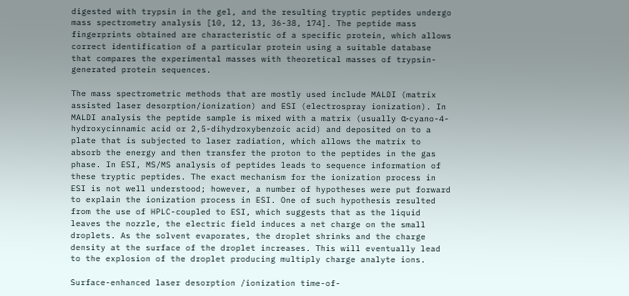digested with trypsin in the gel, and the resulting tryptic peptides undergo mass spectrometry analysis [10, 12, 13, 36-38, 174]. The peptide mass fingerprints obtained are characteristic of a specific protein, which allows correct identification of a particular protein using a suitable database that compares the experimental masses with theoretical masses of trypsin-generated protein sequences.

The mass spectrometric methods that are mostly used include MALDI (matrix assisted laser desorption/ionization) and ESI (electrospray ionization). In MALDI analysis the peptide sample is mixed with a matrix (usually α-cyano-4-hydroxycinnamic acid or 2,5-dihydroxybenzoic acid) and deposited on to a plate that is subjected to laser radiation, which allows the matrix to absorb the energy and then transfer the proton to the peptides in the gas phase. In ESI, MS/MS analysis of peptides leads to sequence information of these tryptic peptides. The exact mechanism for the ionization process in ESI is not well understood; however, a number of hypotheses were put forward to explain the ionization process in ESI. One of such hypothesis resulted from the use of HPLC-coupled to ESI, which suggests that as the liquid leaves the nozzle, the electric field induces a net charge on the small droplets. As the solvent evaporates, the droplet shrinks and the charge density at the surface of the droplet increases. This will eventually lead to the explosion of the droplet producing multiply charge analyte ions.

Surface-enhanced laser desorption /ionization time-of-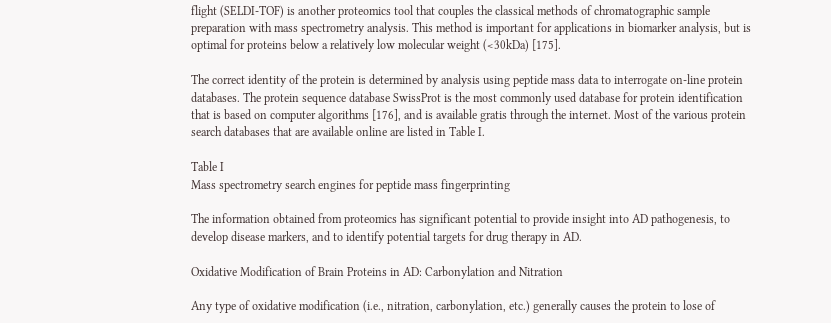flight (SELDI-TOF) is another proteomics tool that couples the classical methods of chromatographic sample preparation with mass spectrometry analysis. This method is important for applications in biomarker analysis, but is optimal for proteins below a relatively low molecular weight (<30kDa) [175].

The correct identity of the protein is determined by analysis using peptide mass data to interrogate on-line protein databases. The protein sequence database SwissProt is the most commonly used database for protein identification that is based on computer algorithms [176], and is available gratis through the internet. Most of the various protein search databases that are available online are listed in Table I.

Table I
Mass spectrometry search engines for peptide mass fingerprinting

The information obtained from proteomics has significant potential to provide insight into AD pathogenesis, to develop disease markers, and to identify potential targets for drug therapy in AD.

Oxidative Modification of Brain Proteins in AD: Carbonylation and Nitration

Any type of oxidative modification (i.e., nitration, carbonylation, etc.) generally causes the protein to lose of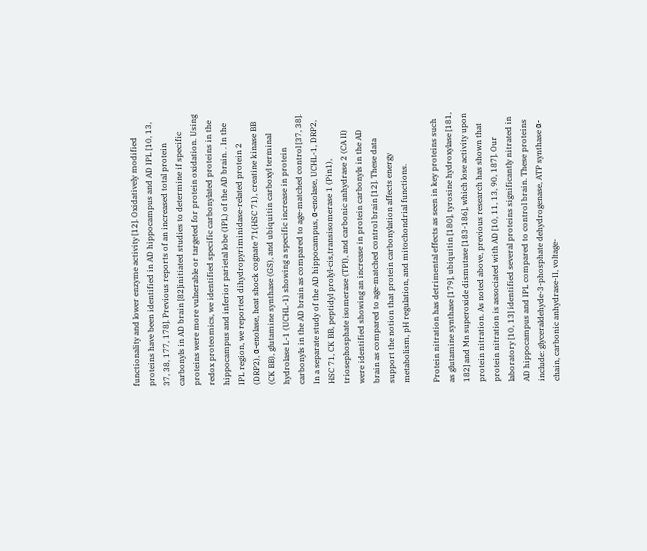functionality and lower enzyme activity [12]. Oxidatively modified proteins have been identified in AD hippocampus and AD IPL [10, 13, 37, 38, 177, 178]. Previous reports of an increased total protein carbonyls in AD brain [82]initiated studies to determine if specific proteins were more vulnerable or targeted for protein oxidation. Using redox proteomics, we identified specific carbonylated proteins in the hippocampus and inferior parietal lobe (IPL) of the AD brain. . In the IPL region, we reported dihydropyriminidase-related protein 2 (DRP2), α-enolase, heat shock cognate 71(HSC 71), creatine kinase BB (CK BB), glutamine synthase (GS), and ubiquitin carboxyl terminal hydrolase L-1 (UCHL-1) showing a specific increase in protein carbonyls in the AD brain as compared to age-matched control [37, 38]. In a separate study of the AD hippocampus, α-enolase, UCHL-1, DRP2, HSC 71, CK BB, peptidyl prolyl-cis,transisomerase 1 (Pin1), triosephosphate isomerase (TPI), and carbonic anhydrase 2 (CA II) were identified showing an increase in protein carbonyls in the AD brain as compared to age-matched control brain [12]. These data support the notion that protein carbonylation affects energy metabolism, pH regulation, and mitochondrial functions.

Protein nitration has detrimental effects as seen in key proteins such as glutamine synthase [179], ubiquitin [180], tyrosine hydroxylase [181, 182] and Mn superoxide dismutase [183-186], which lose activity upon protein nitration. As noted above, previous research has shown that protein nitration is associated with AD [10, 11, 13, 90, 187]. Our laboratory [10, 13] identified several proteins significantly nitrated in AD hippocampus and IPL compared to control brain. These proteins include: glyceraldehyde-3-phosphate dehydrogenase, ATP synthase α- chain, carbonic anhydrase-II, voltage-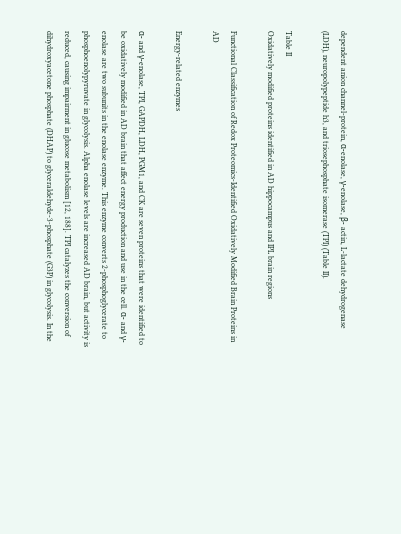dependent anion channel-protein, α-enolase, γ-enolase, β- actin, L-lactate dehydrogenase (LDH), neuropolypeptide h3, and triosephosphate isomerase (TPI) (Table II).

Table II
Oxidatively modified proteins identified in AD hippocampus and IPL brain regions

Functional Classification of Redox Proteomics-Identified Oxidatively Modified Brain Proteins in AD

Energy-related enzymes

α- and γ-enolase, TPI, GAPDH, LDH, PGM1, and CK are seven proteins that were identified to be oxidatively modified in AD brain that affect energy production and use in the cell. α- and γ-enolase are two subunits in the enolase enzyme. This enzyme converts 2-phosphoglycerate to phosphoenolypyruvate in glycolysis. Alpha enolase levels are increased AD brain, but activity is reduced, causing impairment in glucose metabolism [12, 188]. TPI catalyzes the conversion of dihydroxyacetone phosphate (DHAP) to glyceraldehyde-3-phosphate (G3P) in glycolysis. In the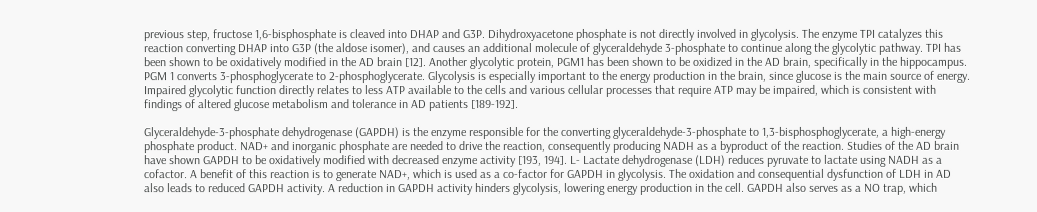previous step, fructose 1,6-bisphosphate is cleaved into DHAP and G3P. Dihydroxyacetone phosphate is not directly involved in glycolysis. The enzyme TPI catalyzes this reaction converting DHAP into G3P (the aldose isomer), and causes an additional molecule of glyceraldehyde 3-phosphate to continue along the glycolytic pathway. TPI has been shown to be oxidatively modified in the AD brain [12]. Another glycolytic protein, PGM1 has been shown to be oxidized in the AD brain, specifically in the hippocampus. PGM 1 converts 3-phosphoglycerate to 2-phosphoglycerate. Glycolysis is especially important to the energy production in the brain, since glucose is the main source of energy. Impaired glycolytic function directly relates to less ATP available to the cells and various cellular processes that require ATP may be impaired, which is consistent with findings of altered glucose metabolism and tolerance in AD patients [189-192].

Glyceraldehyde-3-phosphate dehydrogenase (GAPDH) is the enzyme responsible for the converting glyceraldehyde-3-phosphate to 1,3-bisphosphoglycerate, a high-energy phosphate product. NAD+ and inorganic phosphate are needed to drive the reaction, consequently producing NADH as a byproduct of the reaction. Studies of the AD brain have shown GAPDH to be oxidatively modified with decreased enzyme activity [193, 194]. L- Lactate dehydrogenase (LDH) reduces pyruvate to lactate using NADH as a cofactor. A benefit of this reaction is to generate NAD+, which is used as a co-factor for GAPDH in glycolysis. The oxidation and consequential dysfunction of LDH in AD also leads to reduced GAPDH activity. A reduction in GAPDH activity hinders glycolysis, lowering energy production in the cell. GAPDH also serves as a NO trap, which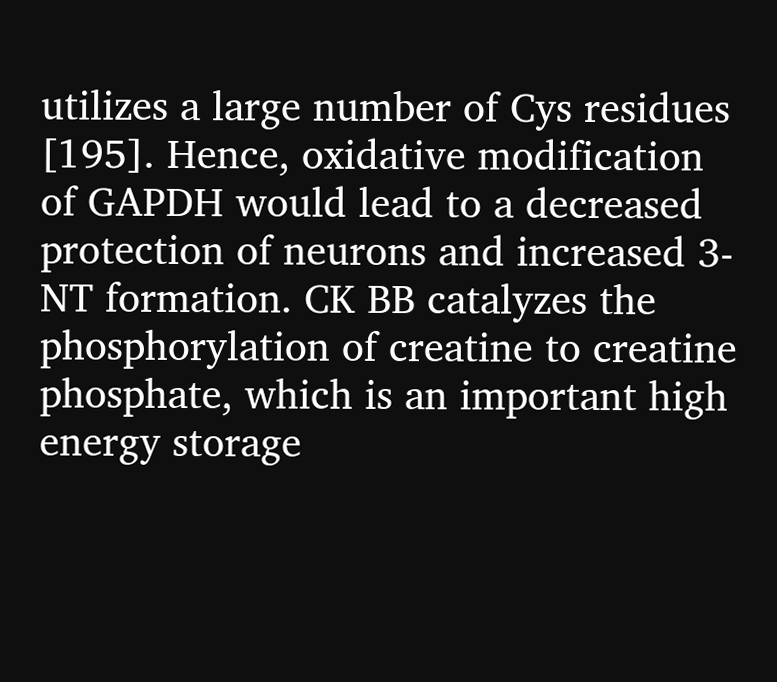utilizes a large number of Cys residues [195]. Hence, oxidative modification of GAPDH would lead to a decreased protection of neurons and increased 3-NT formation. CK BB catalyzes the phosphorylation of creatine to creatine phosphate, which is an important high energy storage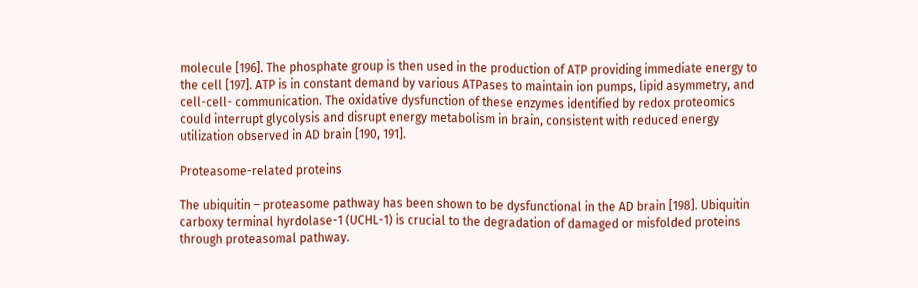molecule [196]. The phosphate group is then used in the production of ATP providing immediate energy to the cell [197]. ATP is in constant demand by various ATPases to maintain ion pumps, lipid asymmetry, and cell-cell- communication. The oxidative dysfunction of these enzymes identified by redox proteomics could interrupt glycolysis and disrupt energy metabolism in brain, consistent with reduced energy utilization observed in AD brain [190, 191].

Proteasome-related proteins

The ubiquitin – proteasome pathway has been shown to be dysfunctional in the AD brain [198]. Ubiquitin carboxy terminal hyrdolase-1 (UCHL-1) is crucial to the degradation of damaged or misfolded proteins through proteasomal pathway.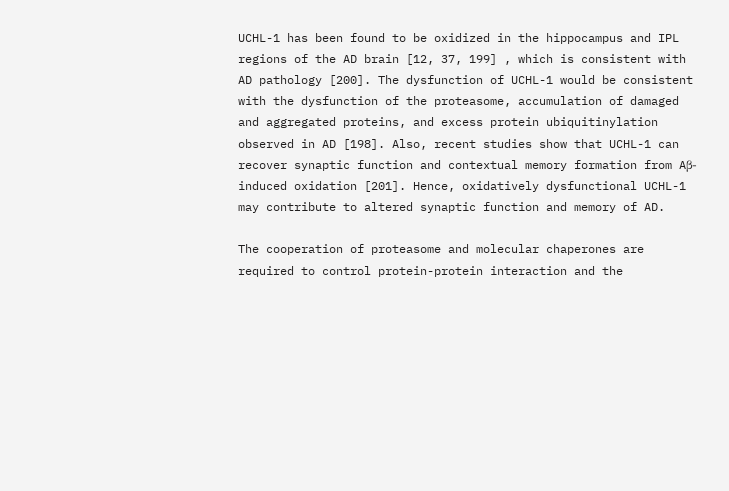UCHL-1 has been found to be oxidized in the hippocampus and IPL regions of the AD brain [12, 37, 199] , which is consistent with AD pathology [200]. The dysfunction of UCHL-1 would be consistent with the dysfunction of the proteasome, accumulation of damaged and aggregated proteins, and excess protein ubiquitinylation observed in AD [198]. Also, recent studies show that UCHL-1 can recover synaptic function and contextual memory formation from Aβ-induced oxidation [201]. Hence, oxidatively dysfunctional UCHL-1 may contribute to altered synaptic function and memory of AD.

The cooperation of proteasome and molecular chaperones are required to control protein-protein interaction and the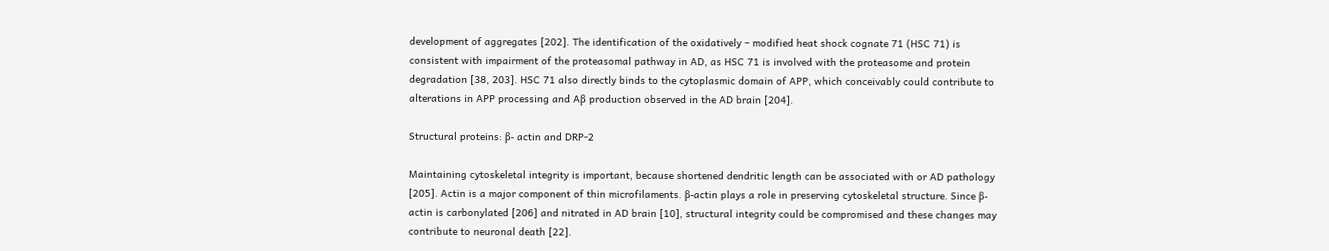development of aggregates [202]. The identification of the oxidatively – modified heat shock cognate 71 (HSC 71) is consistent with impairment of the proteasomal pathway in AD, as HSC 71 is involved with the proteasome and protein degradation [38, 203]. HSC 71 also directly binds to the cytoplasmic domain of APP, which conceivably could contribute to alterations in APP processing and Aβ production observed in the AD brain [204].

Structural proteins: β- actin and DRP-2

Maintaining cytoskeletal integrity is important, because shortened dendritic length can be associated with or AD pathology [205]. Actin is a major component of thin microfilaments. β-actin plays a role in preserving cytoskeletal structure. Since β-actin is carbonylated [206] and nitrated in AD brain [10], structural integrity could be compromised and these changes may contribute to neuronal death [22].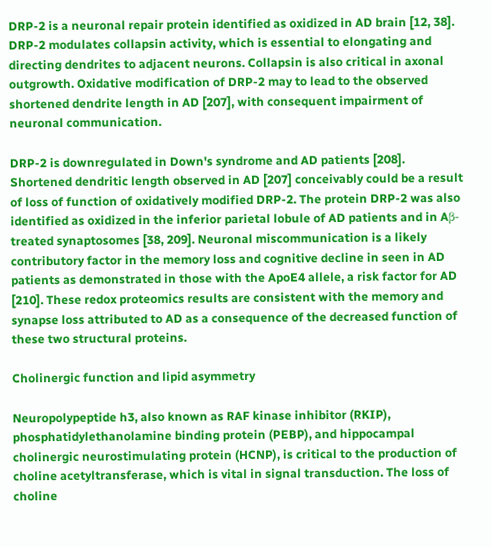DRP-2 is a neuronal repair protein identified as oxidized in AD brain [12, 38]. DRP-2 modulates collapsin activity, which is essential to elongating and directing dendrites to adjacent neurons. Collapsin is also critical in axonal outgrowth. Oxidative modification of DRP-2 may to lead to the observed shortened dendrite length in AD [207], with consequent impairment of neuronal communication.

DRP-2 is downregulated in Down's syndrome and AD patients [208]. Shortened dendritic length observed in AD [207] conceivably could be a result of loss of function of oxidatively modified DRP-2. The protein DRP-2 was also identified as oxidized in the inferior parietal lobule of AD patients and in Aβ-treated synaptosomes [38, 209]. Neuronal miscommunication is a likely contributory factor in the memory loss and cognitive decline in seen in AD patients as demonstrated in those with the ApoE4 allele, a risk factor for AD [210]. These redox proteomics results are consistent with the memory and synapse loss attributed to AD as a consequence of the decreased function of these two structural proteins.

Cholinergic function and lipid asymmetry

Neuropolypeptide h3, also known as RAF kinase inhibitor (RKIP), phosphatidylethanolamine binding protein (PEBP), and hippocampal cholinergic neurostimulating protein (HCNP), is critical to the production of choline acetyltransferase, which is vital in signal transduction. The loss of choline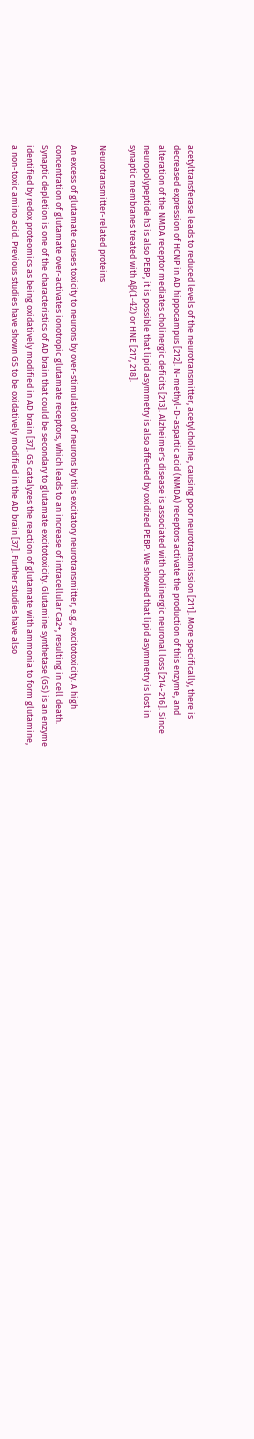acetyltransferase leads to reduced levels of the neurotransmitter, acetylcholine, causing poor neurotransmission [211]. More specifically, there is decreased expression of HCNP in AD hippocampus [212]. N-methyl-D-aspartic acid (NMDA) receptors activate the production of this enzyme, and alteration of the NMDA receptor mediates cholinergic deficits [213]. Alzheimer's disease is associated with cholinergic neuronal loss [214-216]. Since neuropolypeptide h3 is also PEBP, it is possible that lipid asymmetry is also affected by oxidized PEBP. We showed that lipid asymmetry is lost in synaptic membranes treated with Aβ(1-42) or HNE [217, 218].

Neurotransmitter-related proteins

An excess of glutamate causes toxicity to neurons by over-stimulation of neurons by this excitatory neurotransmitter, e.g., excitotoxicity. A high concentration of glutamate over-activates ionotropic glutamate receptors, which leads to an increase of intracellular Ca2+, resulting in cell death. Synaptic depletion is one of the characteristics of AD brain that could be secondary to glutamate excitotoxicity. Glutamine synthetase (GS) is an enzyme identified by redox proteomics as being oxidatively modified in AD brain [37]. GS catalyzes the reaction of glutamate with ammonia to form glutamine, a non-toxic amino acid. Previous studies have shown GS to be oxidatively modified in the AD brain [37]. Further studies have also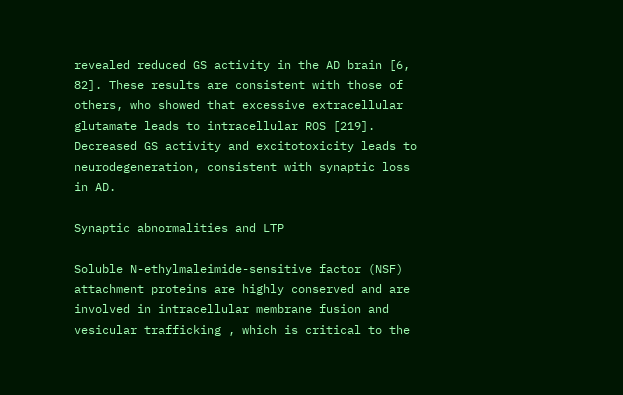revealed reduced GS activity in the AD brain [6, 82]. These results are consistent with those of others, who showed that excessive extracellular glutamate leads to intracellular ROS [219]. Decreased GS activity and excitotoxicity leads to neurodegeneration, consistent with synaptic loss in AD.

Synaptic abnormalities and LTP

Soluble N-ethylmaleimide-sensitive factor (NSF) attachment proteins are highly conserved and are involved in intracellular membrane fusion and vesicular trafficking , which is critical to the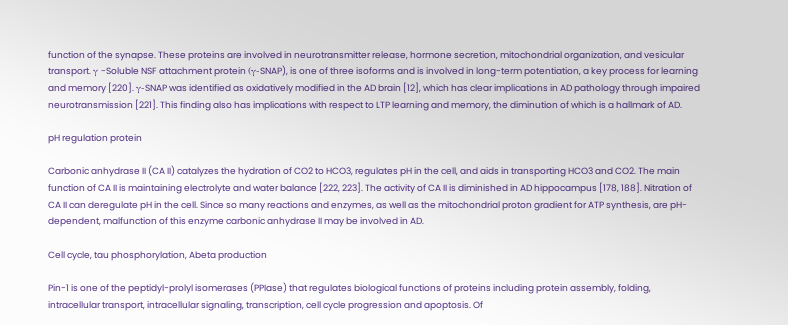function of the synapse. These proteins are involved in neurotransmitter release, hormone secretion, mitochondrial organization, and vesicular transport. γ -Soluble NSF attachment protein (γ-SNAP), is one of three isoforms and is involved in long-term potentiation, a key process for learning and memory [220]. γ-SNAP was identified as oxidatively modified in the AD brain [12], which has clear implications in AD pathology through impaired neurotransmission [221]. This finding also has implications with respect to LTP learning and memory, the diminution of which is a hallmark of AD.

pH regulation protein

Carbonic anhydrase II (CA II) catalyzes the hydration of CO2 to HCO3, regulates pH in the cell, and aids in transporting HCO3 and CO2. The main function of CA II is maintaining electrolyte and water balance [222, 223]. The activity of CA II is diminished in AD hippocampus [178, 188]. Nitration of CA II can deregulate pH in the cell. Since so many reactions and enzymes, as well as the mitochondrial proton gradient for ATP synthesis, are pH-dependent, malfunction of this enzyme carbonic anhydrase II may be involved in AD.

Cell cycle, tau phosphorylation, Abeta production

Pin-1 is one of the peptidyl-prolyl isomerases (PPIase) that regulates biological functions of proteins including protein assembly, folding, intracellular transport, intracellular signaling, transcription, cell cycle progression and apoptosis. Of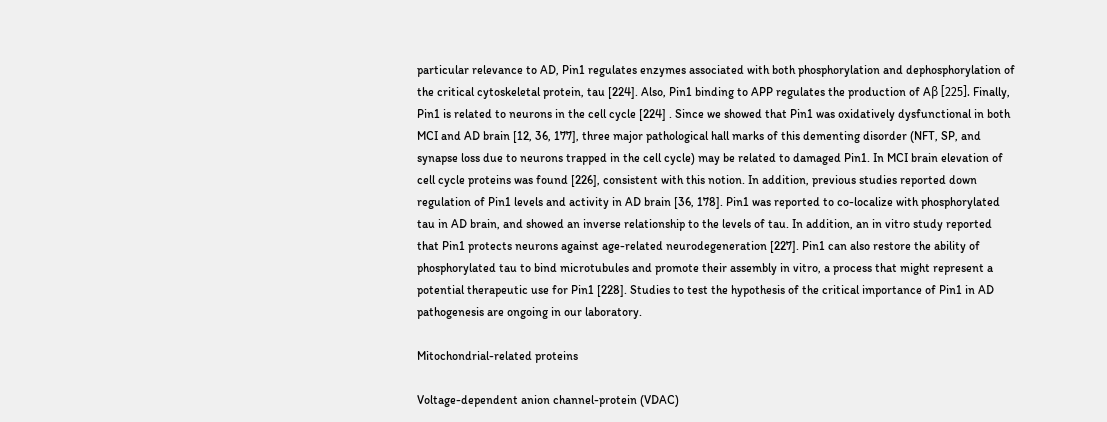particular relevance to AD, Pin1 regulates enzymes associated with both phosphorylation and dephosphorylation of the critical cytoskeletal protein, tau [224]. Also, Pin1 binding to APP regulates the production of Aβ [225]. Finally, Pin1 is related to neurons in the cell cycle [224] . Since we showed that Pin1 was oxidatively dysfunctional in both MCI and AD brain [12, 36, 177], three major pathological hall marks of this dementing disorder (NFT, SP, and synapse loss due to neurons trapped in the cell cycle) may be related to damaged Pin1. In MCI brain elevation of cell cycle proteins was found [226], consistent with this notion. In addition, previous studies reported down regulation of Pin1 levels and activity in AD brain [36, 178]. Pin1 was reported to co-localize with phosphorylated tau in AD brain, and showed an inverse relationship to the levels of tau. In addition, an in vitro study reported that Pin1 protects neurons against age-related neurodegeneration [227]. Pin1 can also restore the ability of phosphorylated tau to bind microtubules and promote their assembly in vitro, a process that might represent a potential therapeutic use for Pin1 [228]. Studies to test the hypothesis of the critical importance of Pin1 in AD pathogenesis are ongoing in our laboratory.

Mitochondrial-related proteins

Voltage-dependent anion channel-protein (VDAC)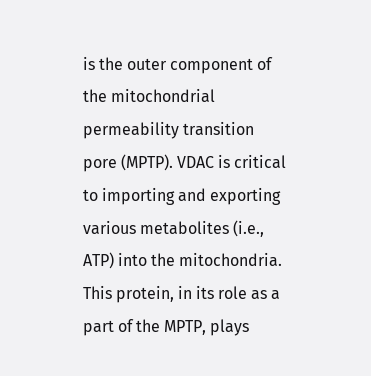is the outer component of the mitochondrial permeability transition pore (MPTP). VDAC is critical to importing and exporting various metabolites (i.e., ATP) into the mitochondria. This protein, in its role as a part of the MPTP, plays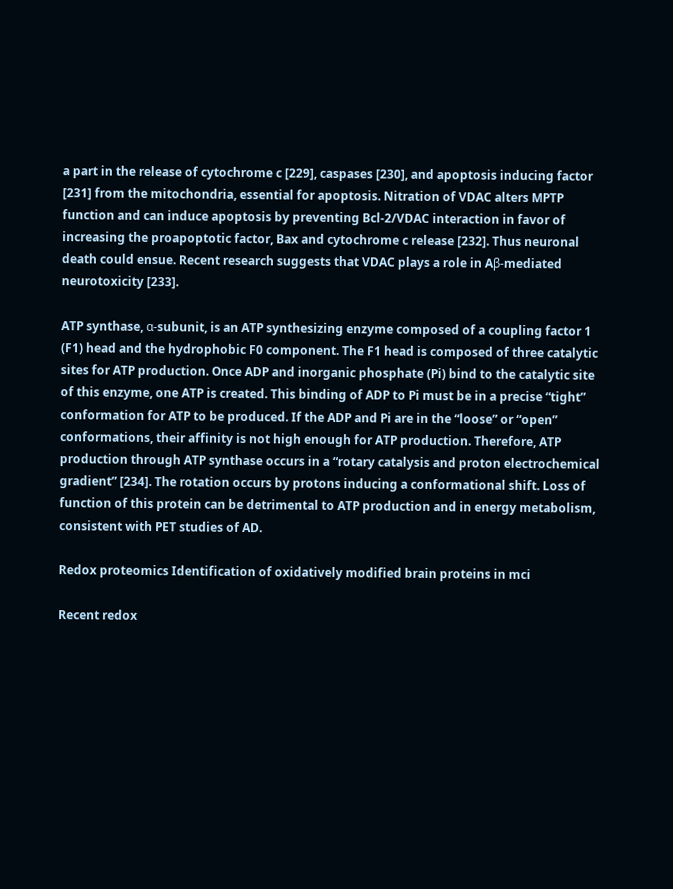a part in the release of cytochrome c [229], caspases [230], and apoptosis inducing factor [231] from the mitochondria, essential for apoptosis. Nitration of VDAC alters MPTP function and can induce apoptosis by preventing Bcl-2/VDAC interaction in favor of increasing the proapoptotic factor, Bax and cytochrome c release [232]. Thus neuronal death could ensue. Recent research suggests that VDAC plays a role in Aβ-mediated neurotoxicity [233].

ATP synthase, α-subunit, is an ATP synthesizing enzyme composed of a coupling factor 1 (F1) head and the hydrophobic F0 component. The F1 head is composed of three catalytic sites for ATP production. Once ADP and inorganic phosphate (Pi) bind to the catalytic site of this enzyme, one ATP is created. This binding of ADP to Pi must be in a precise “tight” conformation for ATP to be produced. If the ADP and Pi are in the “loose” or “open” conformations, their affinity is not high enough for ATP production. Therefore, ATP production through ATP synthase occurs in a “rotary catalysis and proton electrochemical gradient” [234]. The rotation occurs by protons inducing a conformational shift. Loss of function of this protein can be detrimental to ATP production and in energy metabolism, consistent with PET studies of AD.

Redox proteomics Identification of oxidatively modified brain proteins in mci

Recent redox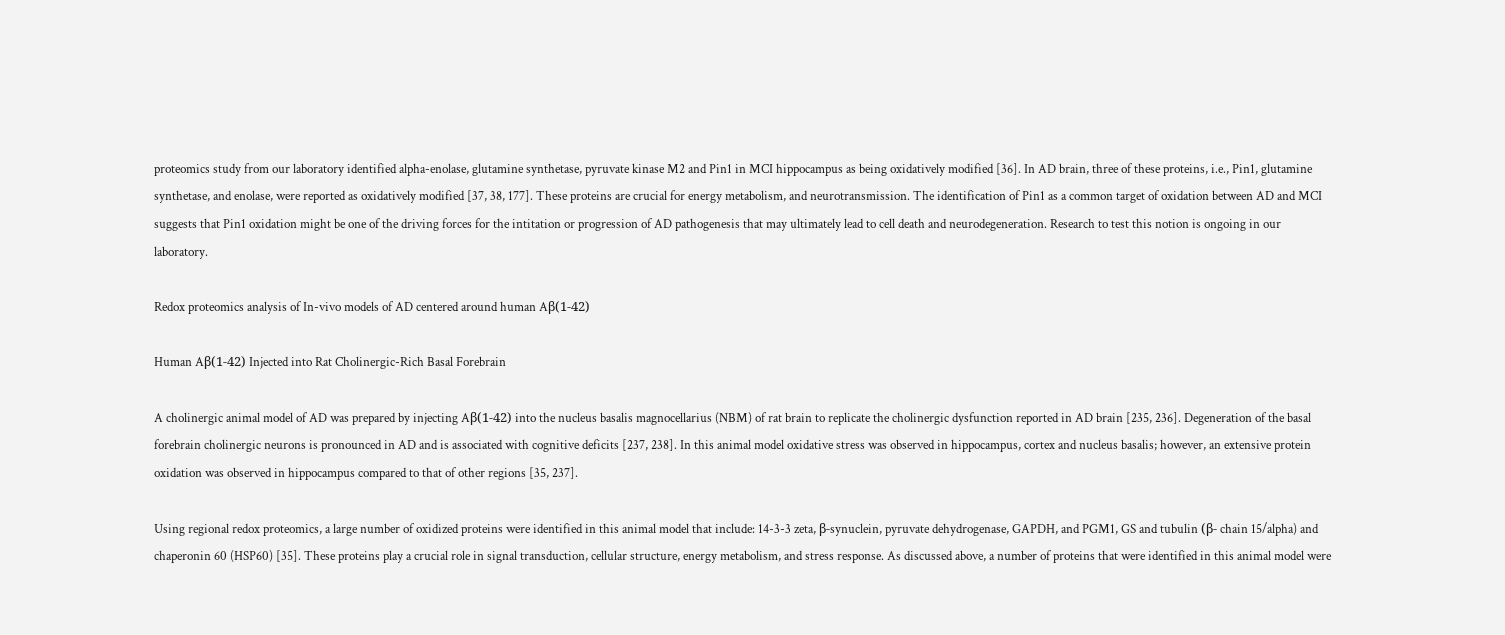proteomics study from our laboratory identified alpha-enolase, glutamine synthetase, pyruvate kinase M2 and Pin1 in MCI hippocampus as being oxidatively modified [36]. In AD brain, three of these proteins, i.e., Pin1, glutamine synthetase, and enolase, were reported as oxidatively modified [37, 38, 177]. These proteins are crucial for energy metabolism, and neurotransmission. The identification of Pin1 as a common target of oxidation between AD and MCI suggests that Pin1 oxidation might be one of the driving forces for the intitation or progression of AD pathogenesis that may ultimately lead to cell death and neurodegeneration. Research to test this notion is ongoing in our laboratory.

Redox proteomics analysis of In-vivo models of AD centered around human Aβ(1-42)

Human Aβ(1-42) Injected into Rat Cholinergic-Rich Basal Forebrain

A cholinergic animal model of AD was prepared by injecting Aβ(1-42) into the nucleus basalis magnocellarius (NBM) of rat brain to replicate the cholinergic dysfunction reported in AD brain [235, 236]. Degeneration of the basal forebrain cholinergic neurons is pronounced in AD and is associated with cognitive deficits [237, 238]. In this animal model oxidative stress was observed in hippocampus, cortex and nucleus basalis; however, an extensive protein oxidation was observed in hippocampus compared to that of other regions [35, 237].

Using regional redox proteomics, a large number of oxidized proteins were identified in this animal model that include: 14-3-3 zeta, β-synuclein, pyruvate dehydrogenase, GAPDH, and PGM1, GS and tubulin (β- chain 15/alpha) and chaperonin 60 (HSP60) [35]. These proteins play a crucial role in signal transduction, cellular structure, energy metabolism, and stress response. As discussed above, a number of proteins that were identified in this animal model were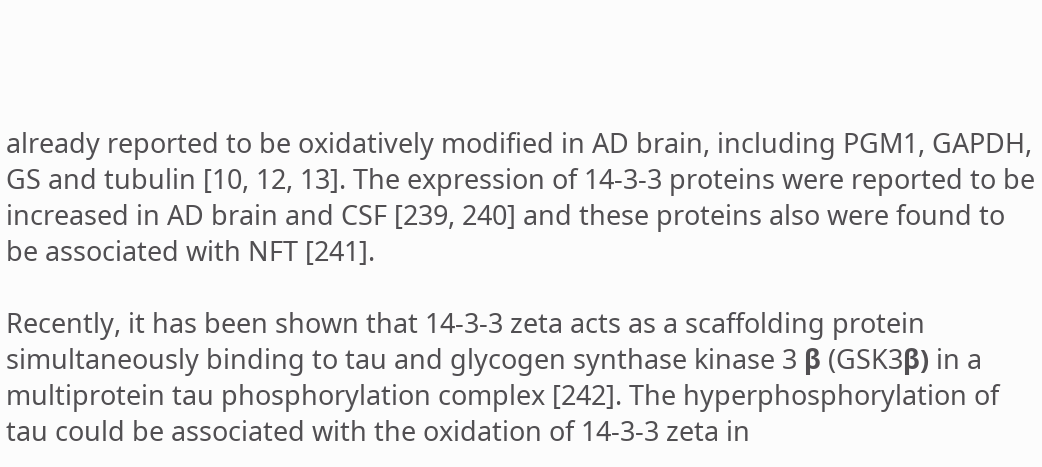already reported to be oxidatively modified in AD brain, including PGM1, GAPDH, GS and tubulin [10, 12, 13]. The expression of 14-3-3 proteins were reported to be increased in AD brain and CSF [239, 240] and these proteins also were found to be associated with NFT [241].

Recently, it has been shown that 14-3-3 zeta acts as a scaffolding protein simultaneously binding to tau and glycogen synthase kinase 3 β (GSK3β) in a multiprotein tau phosphorylation complex [242]. The hyperphosphorylation of tau could be associated with the oxidation of 14-3-3 zeta in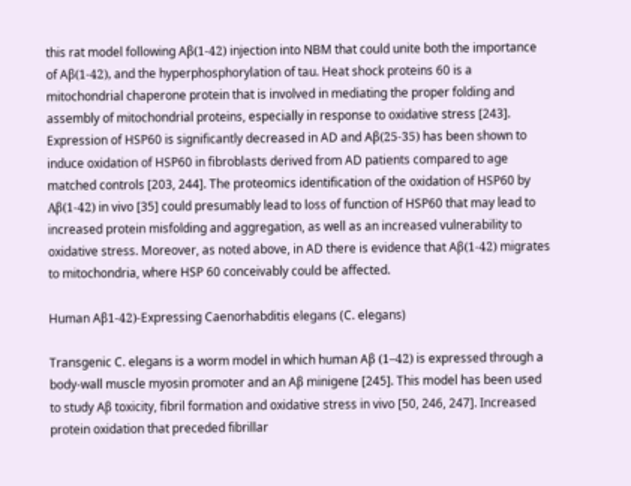this rat model following Aβ(1-42) injection into NBM that could unite both the importance of Aβ(1-42), and the hyperphosphorylation of tau. Heat shock proteins 60 is a mitochondrial chaperone protein that is involved in mediating the proper folding and assembly of mitochondrial proteins, especially in response to oxidative stress [243]. Expression of HSP60 is significantly decreased in AD and Aβ(25-35) has been shown to induce oxidation of HSP60 in fibroblasts derived from AD patients compared to age matched controls [203, 244]. The proteomics identification of the oxidation of HSP60 by Aβ(1-42) in vivo [35] could presumably lead to loss of function of HSP60 that may lead to increased protein misfolding and aggregation, as well as an increased vulnerability to oxidative stress. Moreover, as noted above, in AD there is evidence that Aβ(1-42) migrates to mitochondria, where HSP 60 conceivably could be affected.

Human Aβ1-42)-Expressing Caenorhabditis elegans (C. elegans)

Transgenic C. elegans is a worm model in which human Aβ (1–42) is expressed through a body-wall muscle myosin promoter and an Aβ minigene [245]. This model has been used to study Aβ toxicity, fibril formation and oxidative stress in vivo [50, 246, 247]. Increased protein oxidation that preceded fibrillar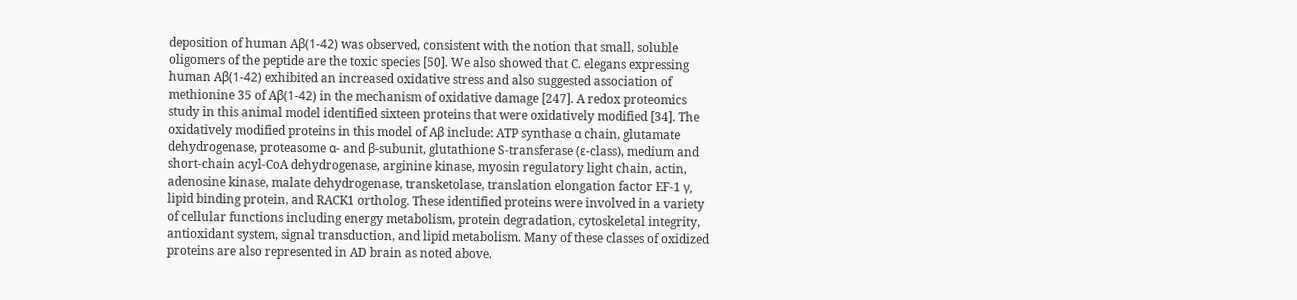deposition of human Aβ(1-42) was observed, consistent with the notion that small, soluble oligomers of the peptide are the toxic species [50]. We also showed that C. elegans expressing human Aβ(1-42) exhibited an increased oxidative stress and also suggested association of methionine 35 of Aβ(1-42) in the mechanism of oxidative damage [247]. A redox proteomics study in this animal model identified sixteen proteins that were oxidatively modified [34]. The oxidatively modified proteins in this model of Aβ include: ATP synthase α chain, glutamate dehydrogenase, proteasome α- and β-subunit, glutathione S-transferase (ε-class), medium and short-chain acyl-CoA dehydrogenase, arginine kinase, myosin regulatory light chain, actin, adenosine kinase, malate dehydrogenase, transketolase, translation elongation factor EF-1 γ, lipid binding protein, and RACK1 ortholog. These identified proteins were involved in a variety of cellular functions including energy metabolism, protein degradation, cytoskeletal integrity, antioxidant system, signal transduction, and lipid metabolism. Many of these classes of oxidized proteins are also represented in AD brain as noted above.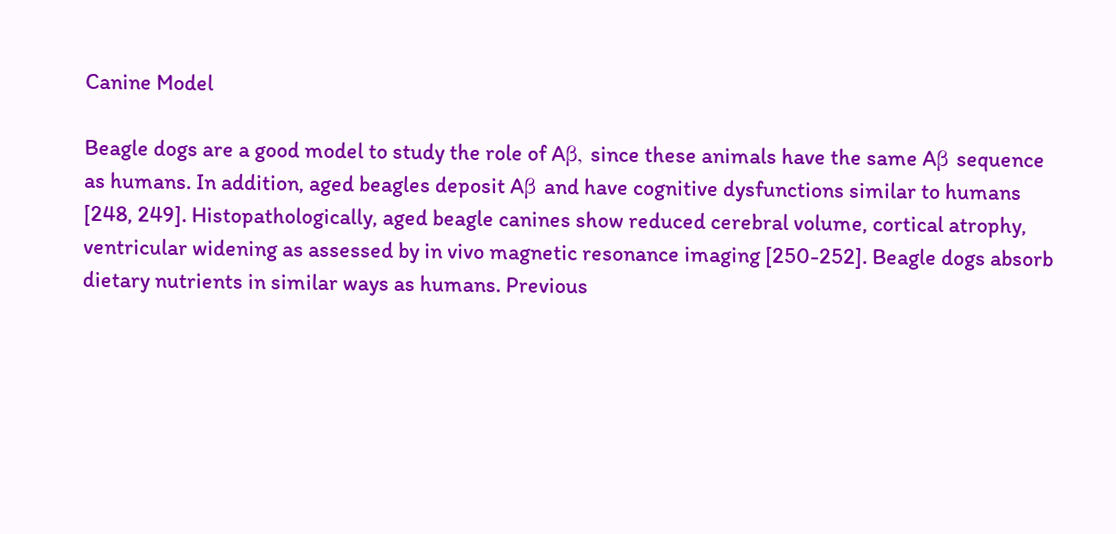Canine Model

Beagle dogs are a good model to study the role of Aβ, since these animals have the same Aβ sequence as humans. In addition, aged beagles deposit Aβ and have cognitive dysfunctions similar to humans [248, 249]. Histopathologically, aged beagle canines show reduced cerebral volume, cortical atrophy, ventricular widening as assessed by in vivo magnetic resonance imaging [250-252]. Beagle dogs absorb dietary nutrients in similar ways as humans. Previous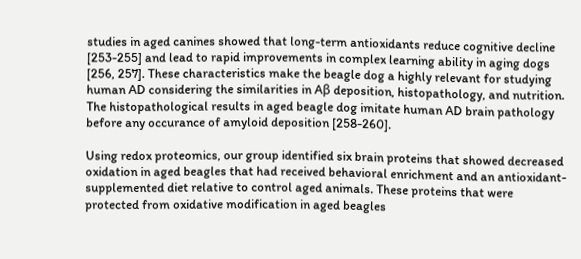studies in aged canines showed that long-term antioxidants reduce cognitive decline [253-255] and lead to rapid improvements in complex learning ability in aging dogs [256, 257]. These characteristics make the beagle dog a highly relevant for studying human AD considering the similarities in Aβ deposition, histopathology, and nutrition. The histopathological results in aged beagle dog imitate human AD brain pathology before any occurance of amyloid deposition [258-260].

Using redox proteomics, our group identified six brain proteins that showed decreased oxidation in aged beagles that had received behavioral enrichment and an antioxidant-supplemented diet relative to control aged animals. These proteins that were protected from oxidative modification in aged beagles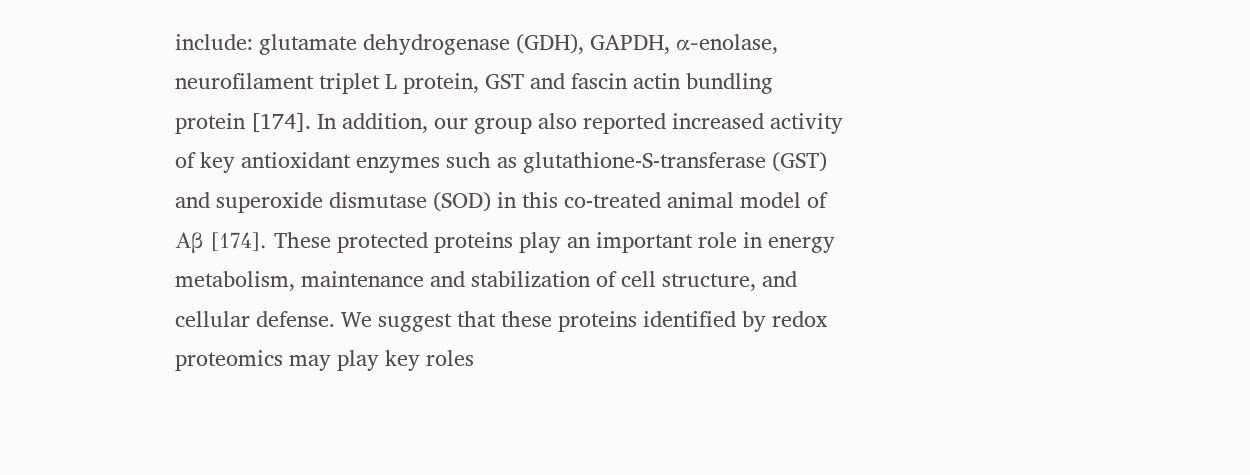include: glutamate dehydrogenase (GDH), GAPDH, α-enolase, neurofilament triplet L protein, GST and fascin actin bundling protein [174]. In addition, our group also reported increased activity of key antioxidant enzymes such as glutathione-S-transferase (GST) and superoxide dismutase (SOD) in this co-treated animal model of Aβ [174]. These protected proteins play an important role in energy metabolism, maintenance and stabilization of cell structure, and cellular defense. We suggest that these proteins identified by redox proteomics may play key roles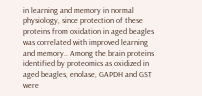in learning and memory in normal physiology, since protection of these proteins from oxidation in aged beagles was correlated with improved learning and memory.. Among the brain proteins identified by proteomics as oxidized in aged beagles, enolase, GAPDH and GST were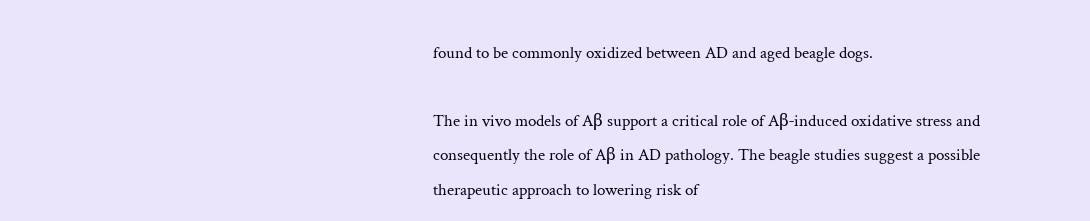found to be commonly oxidized between AD and aged beagle dogs.

The in vivo models of Aβ support a critical role of Aβ-induced oxidative stress and consequently the role of Aβ in AD pathology. The beagle studies suggest a possible therapeutic approach to lowering risk of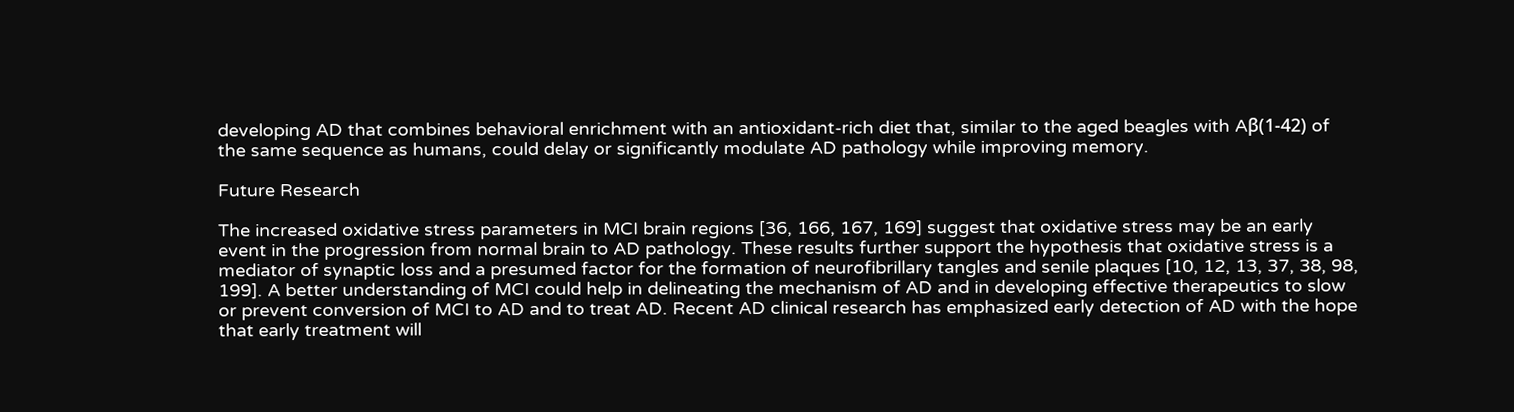developing AD that combines behavioral enrichment with an antioxidant-rich diet that, similar to the aged beagles with Aβ(1-42) of the same sequence as humans, could delay or significantly modulate AD pathology while improving memory.

Future Research

The increased oxidative stress parameters in MCI brain regions [36, 166, 167, 169] suggest that oxidative stress may be an early event in the progression from normal brain to AD pathology. These results further support the hypothesis that oxidative stress is a mediator of synaptic loss and a presumed factor for the formation of neurofibrillary tangles and senile plaques [10, 12, 13, 37, 38, 98, 199]. A better understanding of MCI could help in delineating the mechanism of AD and in developing effective therapeutics to slow or prevent conversion of MCI to AD and to treat AD. Recent AD clinical research has emphasized early detection of AD with the hope that early treatment will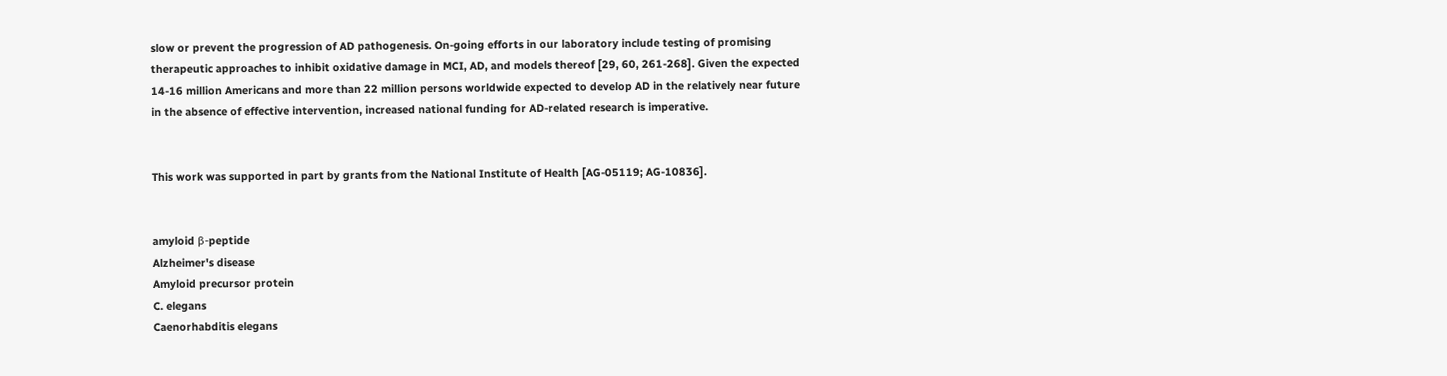slow or prevent the progression of AD pathogenesis. On-going efforts in our laboratory include testing of promising therapeutic approaches to inhibit oxidative damage in MCI, AD, and models thereof [29, 60, 261-268]. Given the expected 14-16 million Americans and more than 22 million persons worldwide expected to develop AD in the relatively near future in the absence of effective intervention, increased national funding for AD-related research is imperative.


This work was supported in part by grants from the National Institute of Health [AG-05119; AG-10836].


amyloid β-peptide
Alzheimer's disease
Amyloid precursor protein
C. elegans
Caenorhabditis elegans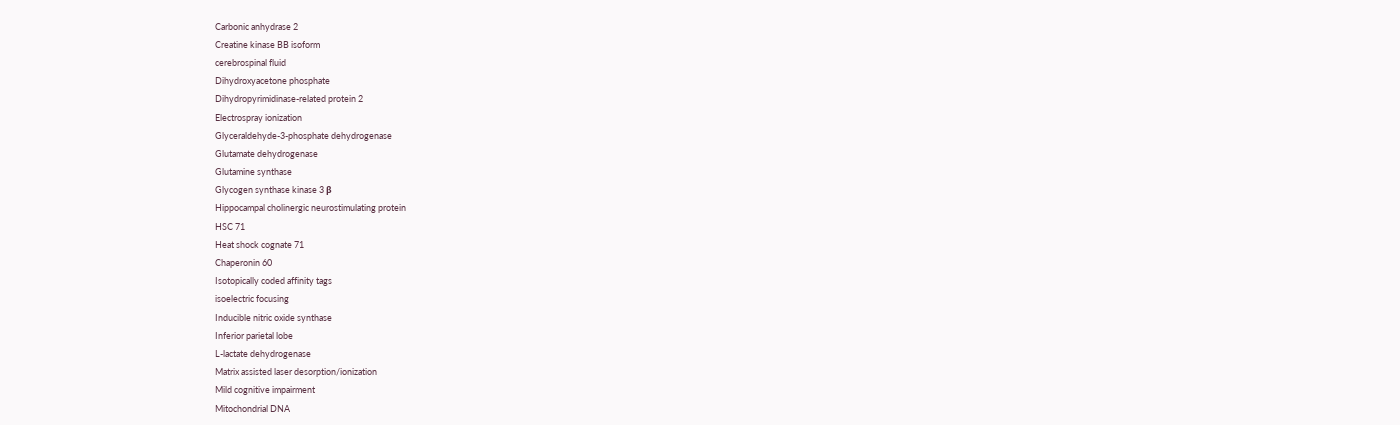Carbonic anhydrase 2
Creatine kinase BB isoform
cerebrospinal fluid
Dihydroxyacetone phosphate
Dihydropyrimidinase-related protein 2
Electrospray ionization
Glyceraldehyde-3-phosphate dehydrogenase
Glutamate dehydrogenase
Glutamine synthase
Glycogen synthase kinase 3 β
Hippocampal cholinergic neurostimulating protein
HSC 71
Heat shock cognate 71
Chaperonin 60
Isotopically coded affinity tags
isoelectric focusing
Inducible nitric oxide synthase
Inferior parietal lobe
L-lactate dehydrogenase
Matrix assisted laser desorption/ionization
Mild cognitive impairment
Mitochondrial DNA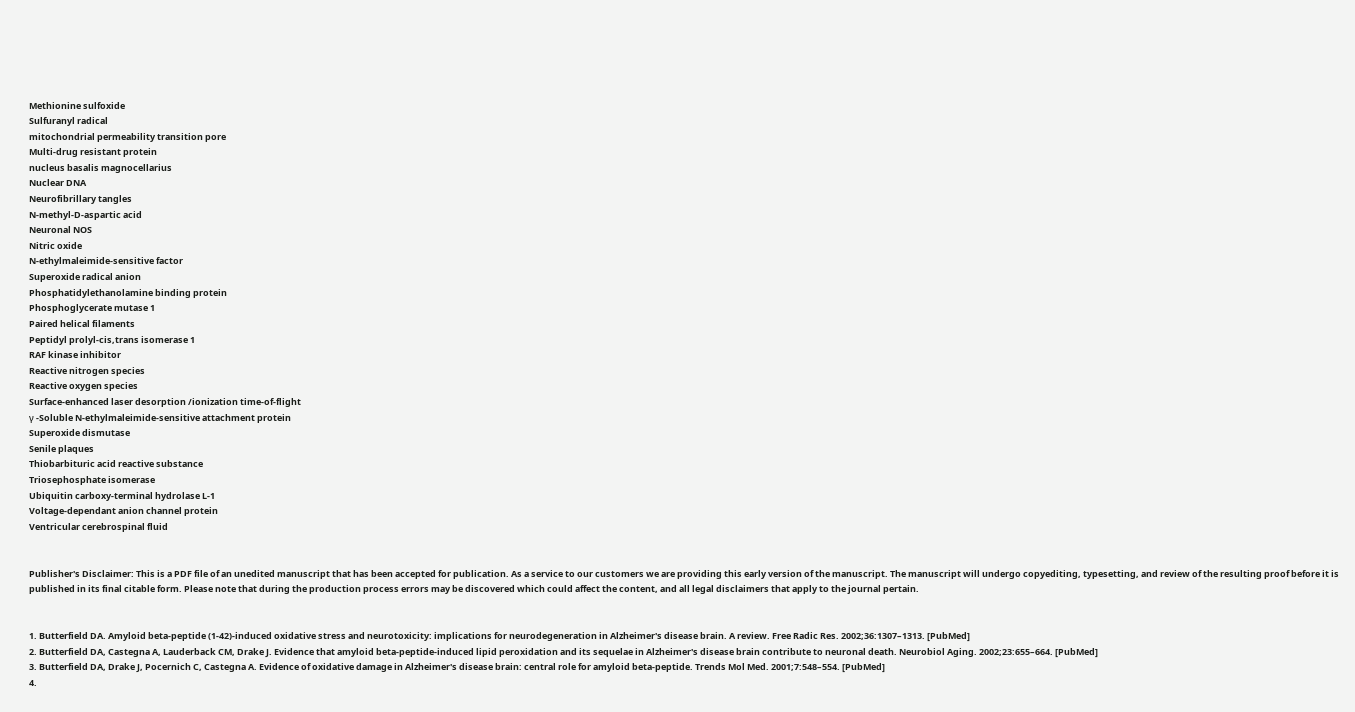Methionine sulfoxide
Sulfuranyl radical
mitochondrial permeability transition pore
Multi-drug resistant protein
nucleus basalis magnocellarius
Nuclear DNA
Neurofibrillary tangles
N-methyl-D-aspartic acid
Neuronal NOS
Nitric oxide
N-ethylmaleimide-sensitive factor
Superoxide radical anion
Phosphatidylethanolamine binding protein
Phosphoglycerate mutase 1
Paired helical filaments
Peptidyl prolyl-cis,trans isomerase 1
RAF kinase inhibitor
Reactive nitrogen species
Reactive oxygen species
Surface-enhanced laser desorption /ionization time-of-flight
γ -Soluble N-ethylmaleimide-sensitive attachment protein
Superoxide dismutase
Senile plaques
Thiobarbituric acid reactive substance
Triosephosphate isomerase
Ubiquitin carboxy-terminal hydrolase L-1
Voltage-dependant anion channel protein
Ventricular cerebrospinal fluid


Publisher's Disclaimer: This is a PDF file of an unedited manuscript that has been accepted for publication. As a service to our customers we are providing this early version of the manuscript. The manuscript will undergo copyediting, typesetting, and review of the resulting proof before it is published in its final citable form. Please note that during the production process errors may be discovered which could affect the content, and all legal disclaimers that apply to the journal pertain.


1. Butterfield DA. Amyloid beta-peptide (1-42)-induced oxidative stress and neurotoxicity: implications for neurodegeneration in Alzheimer's disease brain. A review. Free Radic Res. 2002;36:1307–1313. [PubMed]
2. Butterfield DA, Castegna A, Lauderback CM, Drake J. Evidence that amyloid beta-peptide-induced lipid peroxidation and its sequelae in Alzheimer's disease brain contribute to neuronal death. Neurobiol Aging. 2002;23:655–664. [PubMed]
3. Butterfield DA, Drake J, Pocernich C, Castegna A. Evidence of oxidative damage in Alzheimer's disease brain: central role for amyloid beta-peptide. Trends Mol Med. 2001;7:548–554. [PubMed]
4.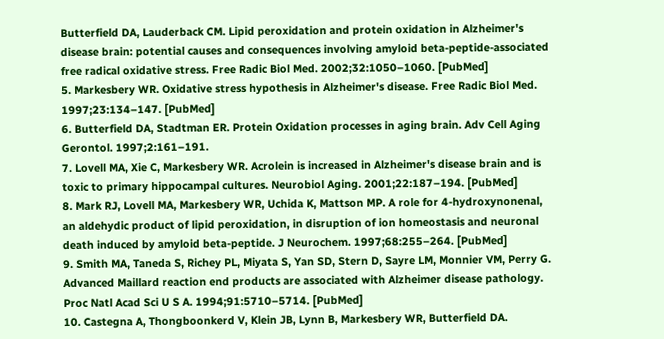Butterfield DA, Lauderback CM. Lipid peroxidation and protein oxidation in Alzheimer's disease brain: potential causes and consequences involving amyloid beta-peptide-associated free radical oxidative stress. Free Radic Biol Med. 2002;32:1050–1060. [PubMed]
5. Markesbery WR. Oxidative stress hypothesis in Alzheimer's disease. Free Radic Biol Med. 1997;23:134–147. [PubMed]
6. Butterfield DA, Stadtman ER. Protein Oxidation processes in aging brain. Adv Cell Aging Gerontol. 1997;2:161–191.
7. Lovell MA, Xie C, Markesbery WR. Acrolein is increased in Alzheimer's disease brain and is toxic to primary hippocampal cultures. Neurobiol Aging. 2001;22:187–194. [PubMed]
8. Mark RJ, Lovell MA, Markesbery WR, Uchida K, Mattson MP. A role for 4-hydroxynonenal, an aldehydic product of lipid peroxidation, in disruption of ion homeostasis and neuronal death induced by amyloid beta-peptide. J Neurochem. 1997;68:255–264. [PubMed]
9. Smith MA, Taneda S, Richey PL, Miyata S, Yan SD, Stern D, Sayre LM, Monnier VM, Perry G. Advanced Maillard reaction end products are associated with Alzheimer disease pathology. Proc Natl Acad Sci U S A. 1994;91:5710–5714. [PubMed]
10. Castegna A, Thongboonkerd V, Klein JB, Lynn B, Markesbery WR, Butterfield DA.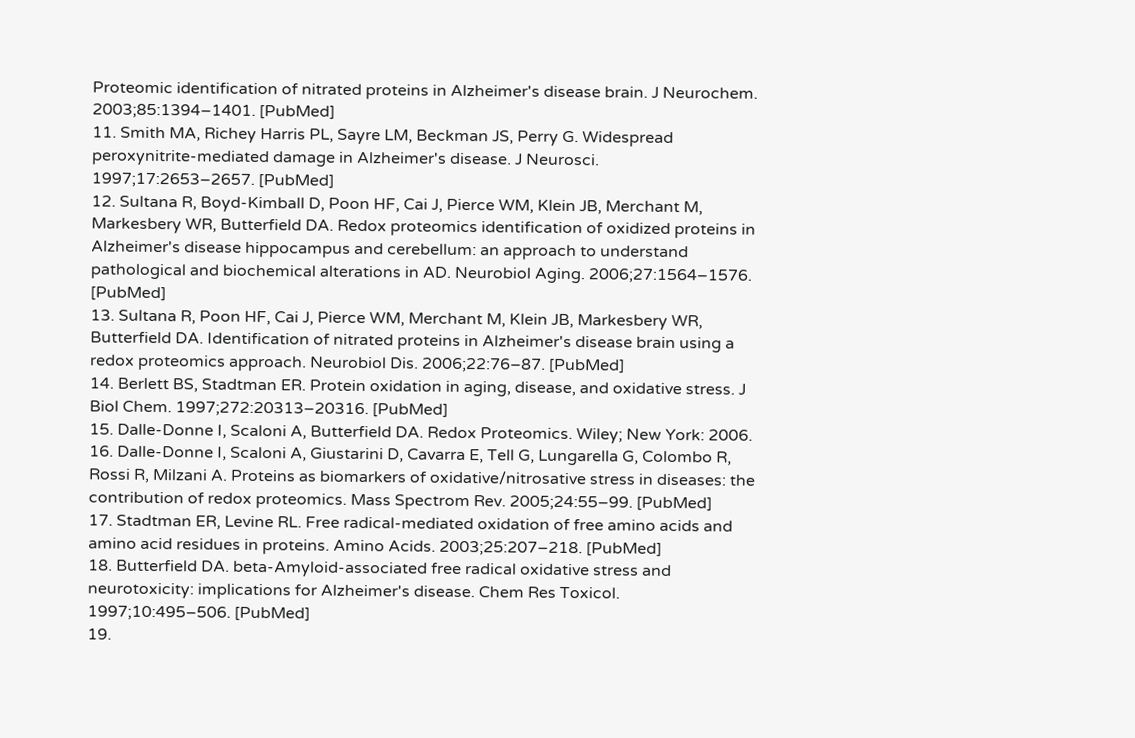Proteomic identification of nitrated proteins in Alzheimer's disease brain. J Neurochem. 2003;85:1394–1401. [PubMed]
11. Smith MA, Richey Harris PL, Sayre LM, Beckman JS, Perry G. Widespread peroxynitrite-mediated damage in Alzheimer's disease. J Neurosci. 1997;17:2653–2657. [PubMed]
12. Sultana R, Boyd-Kimball D, Poon HF, Cai J, Pierce WM, Klein JB, Merchant M, Markesbery WR, Butterfield DA. Redox proteomics identification of oxidized proteins in Alzheimer's disease hippocampus and cerebellum: an approach to understand pathological and biochemical alterations in AD. Neurobiol Aging. 2006;27:1564–1576. [PubMed]
13. Sultana R, Poon HF, Cai J, Pierce WM, Merchant M, Klein JB, Markesbery WR, Butterfield DA. Identification of nitrated proteins in Alzheimer's disease brain using a redox proteomics approach. Neurobiol Dis. 2006;22:76–87. [PubMed]
14. Berlett BS, Stadtman ER. Protein oxidation in aging, disease, and oxidative stress. J Biol Chem. 1997;272:20313–20316. [PubMed]
15. Dalle-Donne I, Scaloni A, Butterfield DA. Redox Proteomics. Wiley; New York: 2006.
16. Dalle-Donne I, Scaloni A, Giustarini D, Cavarra E, Tell G, Lungarella G, Colombo R, Rossi R, Milzani A. Proteins as biomarkers of oxidative/nitrosative stress in diseases: the contribution of redox proteomics. Mass Spectrom Rev. 2005;24:55–99. [PubMed]
17. Stadtman ER, Levine RL. Free radical-mediated oxidation of free amino acids and amino acid residues in proteins. Amino Acids. 2003;25:207–218. [PubMed]
18. Butterfield DA. beta-Amyloid-associated free radical oxidative stress and neurotoxicity: implications for Alzheimer's disease. Chem Res Toxicol. 1997;10:495–506. [PubMed]
19.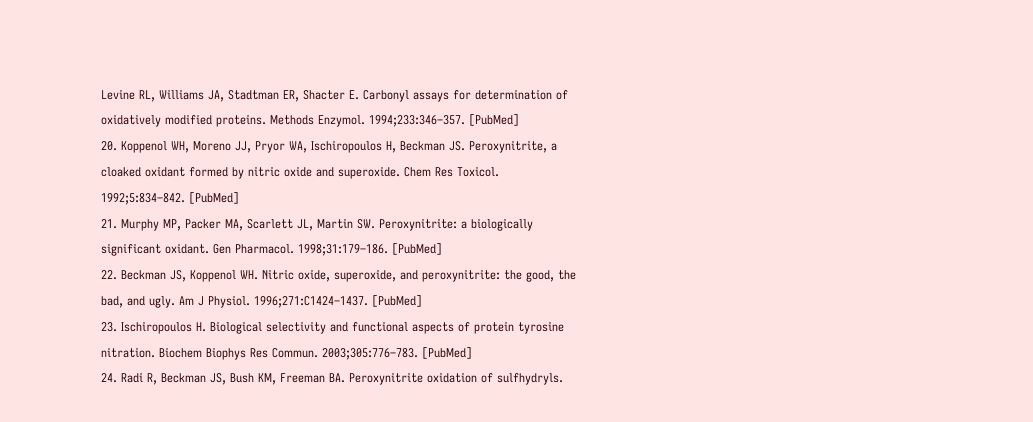Levine RL, Williams JA, Stadtman ER, Shacter E. Carbonyl assays for determination of oxidatively modified proteins. Methods Enzymol. 1994;233:346–357. [PubMed]
20. Koppenol WH, Moreno JJ, Pryor WA, Ischiropoulos H, Beckman JS. Peroxynitrite, a cloaked oxidant formed by nitric oxide and superoxide. Chem Res Toxicol. 1992;5:834–842. [PubMed]
21. Murphy MP, Packer MA, Scarlett JL, Martin SW. Peroxynitrite: a biologically significant oxidant. Gen Pharmacol. 1998;31:179–186. [PubMed]
22. Beckman JS, Koppenol WH. Nitric oxide, superoxide, and peroxynitrite: the good, the bad, and ugly. Am J Physiol. 1996;271:C1424–1437. [PubMed]
23. Ischiropoulos H. Biological selectivity and functional aspects of protein tyrosine nitration. Biochem Biophys Res Commun. 2003;305:776–783. [PubMed]
24. Radi R, Beckman JS, Bush KM, Freeman BA. Peroxynitrite oxidation of sulfhydryls.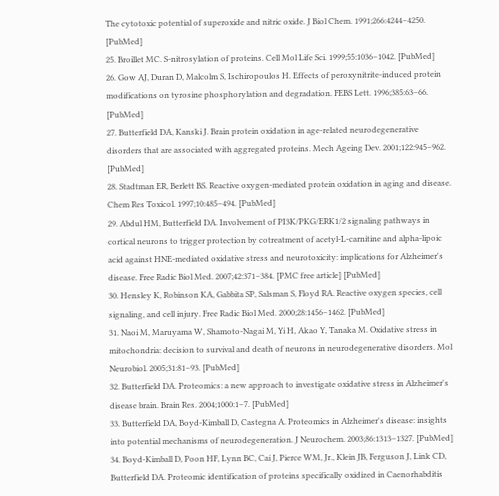The cytotoxic potential of superoxide and nitric oxide. J Biol Chem. 1991;266:4244–4250. [PubMed]
25. Broillet MC. S-nitrosylation of proteins. Cell Mol Life Sci. 1999;55:1036–1042. [PubMed]
26. Gow AJ, Duran D, Malcolm S, Ischiropoulos H. Effects of peroxynitrite-induced protein modifications on tyrosine phosphorylation and degradation. FEBS Lett. 1996;385:63–66. [PubMed]
27. Butterfield DA, Kanski J. Brain protein oxidation in age-related neurodegenerative disorders that are associated with aggregated proteins. Mech Ageing Dev. 2001;122:945–962. [PubMed]
28. Stadtman ER, Berlett BS. Reactive oxygen-mediated protein oxidation in aging and disease. Chem Res Toxicol. 1997;10:485–494. [PubMed]
29. Abdul HM, Butterfield DA. Involvement of PI3K/PKG/ERK1/2 signaling pathways in cortical neurons to trigger protection by cotreatment of acetyl-L-carnitine and alpha-lipoic acid against HNE-mediated oxidative stress and neurotoxicity: implications for Alzheimer's disease. Free Radic Biol Med. 2007;42:371–384. [PMC free article] [PubMed]
30. Hensley K, Robinson KA, Gabbita SP, Salsman S, Floyd RA. Reactive oxygen species, cell signaling, and cell injury. Free Radic Biol Med. 2000;28:1456–1462. [PubMed]
31. Naoi M, Maruyama W, Shamoto-Nagai M, Yi H, Akao Y, Tanaka M. Oxidative stress in mitochondria: decision to survival and death of neurons in neurodegenerative disorders. Mol Neurobiol. 2005;31:81–93. [PubMed]
32. Butterfield DA. Proteomics: a new approach to investigate oxidative stress in Alzheimer's disease brain. Brain Res. 2004;1000:1–7. [PubMed]
33. Butterfield DA, Boyd-Kimball D, Castegna A. Proteomics in Alzheimer's disease: insights into potential mechanisms of neurodegeneration. J Neurochem. 2003;86:1313–1327. [PubMed]
34. Boyd-Kimball D, Poon HF, Lynn BC, Cai J, Pierce WM, Jr., Klein JB, Ferguson J, Link CD, Butterfield DA. Proteomic identification of proteins specifically oxidized in Caenorhabditis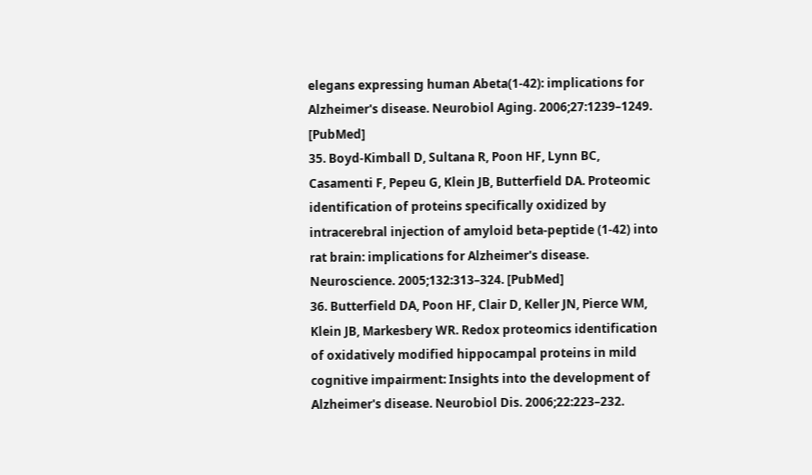elegans expressing human Abeta(1-42): implications for Alzheimer's disease. Neurobiol Aging. 2006;27:1239–1249. [PubMed]
35. Boyd-Kimball D, Sultana R, Poon HF, Lynn BC, Casamenti F, Pepeu G, Klein JB, Butterfield DA. Proteomic identification of proteins specifically oxidized by intracerebral injection of amyloid beta-peptide (1-42) into rat brain: implications for Alzheimer's disease. Neuroscience. 2005;132:313–324. [PubMed]
36. Butterfield DA, Poon HF, Clair D, Keller JN, Pierce WM, Klein JB, Markesbery WR. Redox proteomics identification of oxidatively modified hippocampal proteins in mild cognitive impairment: Insights into the development of Alzheimer's disease. Neurobiol Dis. 2006;22:223–232.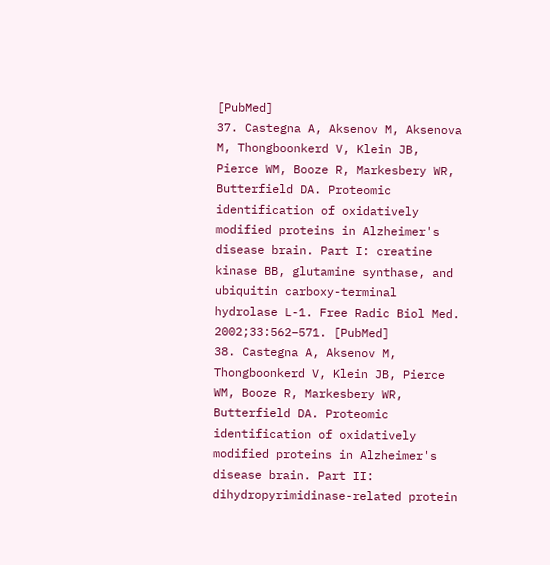[PubMed]
37. Castegna A, Aksenov M, Aksenova M, Thongboonkerd V, Klein JB, Pierce WM, Booze R, Markesbery WR, Butterfield DA. Proteomic identification of oxidatively modified proteins in Alzheimer's disease brain. Part I: creatine kinase BB, glutamine synthase, and ubiquitin carboxy-terminal hydrolase L-1. Free Radic Biol Med. 2002;33:562–571. [PubMed]
38. Castegna A, Aksenov M, Thongboonkerd V, Klein JB, Pierce WM, Booze R, Markesbery WR, Butterfield DA. Proteomic identification of oxidatively modified proteins in Alzheimer's disease brain. Part II: dihydropyrimidinase-related protein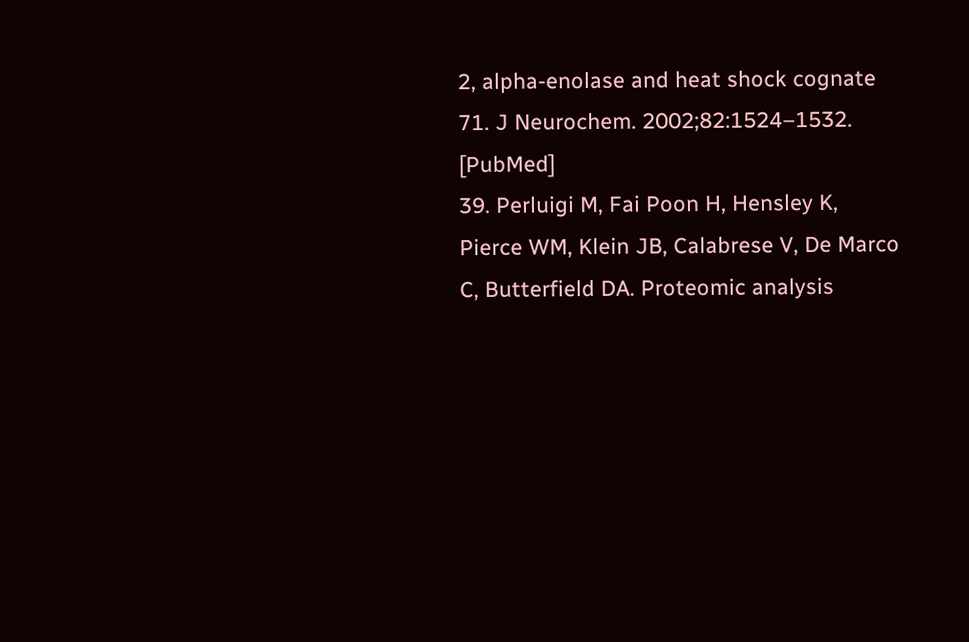2, alpha-enolase and heat shock cognate 71. J Neurochem. 2002;82:1524–1532. [PubMed]
39. Perluigi M, Fai Poon H, Hensley K, Pierce WM, Klein JB, Calabrese V, De Marco C, Butterfield DA. Proteomic analysis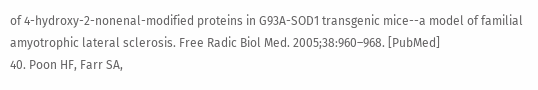of 4-hydroxy-2-nonenal-modified proteins in G93A-SOD1 transgenic mice--a model of familial amyotrophic lateral sclerosis. Free Radic Biol Med. 2005;38:960–968. [PubMed]
40. Poon HF, Farr SA,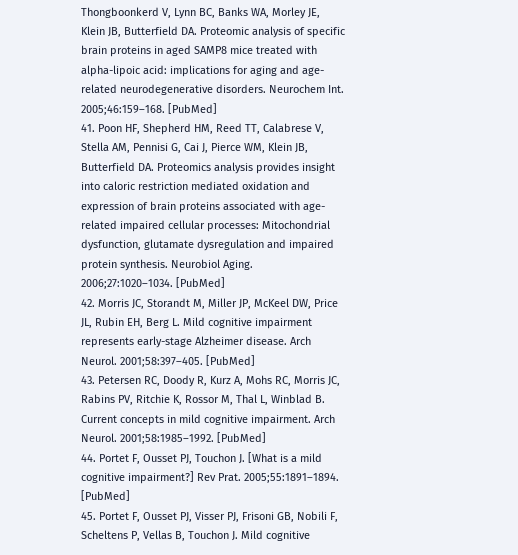Thongboonkerd V, Lynn BC, Banks WA, Morley JE, Klein JB, Butterfield DA. Proteomic analysis of specific brain proteins in aged SAMP8 mice treated with alpha-lipoic acid: implications for aging and age-related neurodegenerative disorders. Neurochem Int. 2005;46:159–168. [PubMed]
41. Poon HF, Shepherd HM, Reed TT, Calabrese V, Stella AM, Pennisi G, Cai J, Pierce WM, Klein JB, Butterfield DA. Proteomics analysis provides insight into caloric restriction mediated oxidation and expression of brain proteins associated with age-related impaired cellular processes: Mitochondrial dysfunction, glutamate dysregulation and impaired protein synthesis. Neurobiol Aging. 2006;27:1020–1034. [PubMed]
42. Morris JC, Storandt M, Miller JP, McKeel DW, Price JL, Rubin EH, Berg L. Mild cognitive impairment represents early-stage Alzheimer disease. Arch Neurol. 2001;58:397–405. [PubMed]
43. Petersen RC, Doody R, Kurz A, Mohs RC, Morris JC, Rabins PV, Ritchie K, Rossor M, Thal L, Winblad B. Current concepts in mild cognitive impairment. Arch Neurol. 2001;58:1985–1992. [PubMed]
44. Portet F, Ousset PJ, Touchon J. [What is a mild cognitive impairment?] Rev Prat. 2005;55:1891–1894. [PubMed]
45. Portet F, Ousset PJ, Visser PJ, Frisoni GB, Nobili F, Scheltens P, Vellas B, Touchon J. Mild cognitive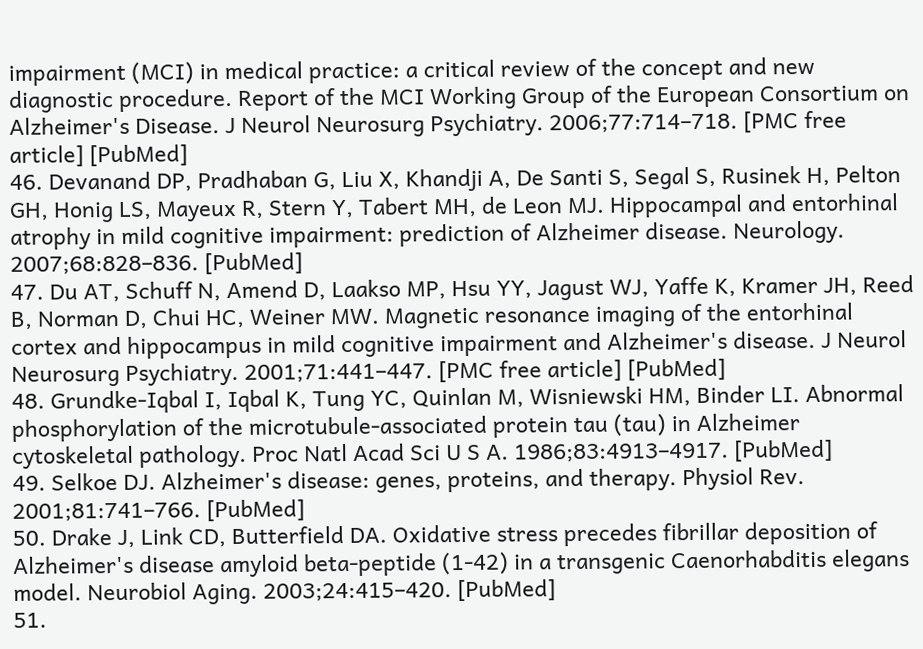impairment (MCI) in medical practice: a critical review of the concept and new diagnostic procedure. Report of the MCI Working Group of the European Consortium on Alzheimer's Disease. J Neurol Neurosurg Psychiatry. 2006;77:714–718. [PMC free article] [PubMed]
46. Devanand DP, Pradhaban G, Liu X, Khandji A, De Santi S, Segal S, Rusinek H, Pelton GH, Honig LS, Mayeux R, Stern Y, Tabert MH, de Leon MJ. Hippocampal and entorhinal atrophy in mild cognitive impairment: prediction of Alzheimer disease. Neurology. 2007;68:828–836. [PubMed]
47. Du AT, Schuff N, Amend D, Laakso MP, Hsu YY, Jagust WJ, Yaffe K, Kramer JH, Reed B, Norman D, Chui HC, Weiner MW. Magnetic resonance imaging of the entorhinal cortex and hippocampus in mild cognitive impairment and Alzheimer's disease. J Neurol Neurosurg Psychiatry. 2001;71:441–447. [PMC free article] [PubMed]
48. Grundke-Iqbal I, Iqbal K, Tung YC, Quinlan M, Wisniewski HM, Binder LI. Abnormal phosphorylation of the microtubule-associated protein tau (tau) in Alzheimer cytoskeletal pathology. Proc Natl Acad Sci U S A. 1986;83:4913–4917. [PubMed]
49. Selkoe DJ. Alzheimer's disease: genes, proteins, and therapy. Physiol Rev. 2001;81:741–766. [PubMed]
50. Drake J, Link CD, Butterfield DA. Oxidative stress precedes fibrillar deposition of Alzheimer's disease amyloid beta-peptide (1-42) in a transgenic Caenorhabditis elegans model. Neurobiol Aging. 2003;24:415–420. [PubMed]
51.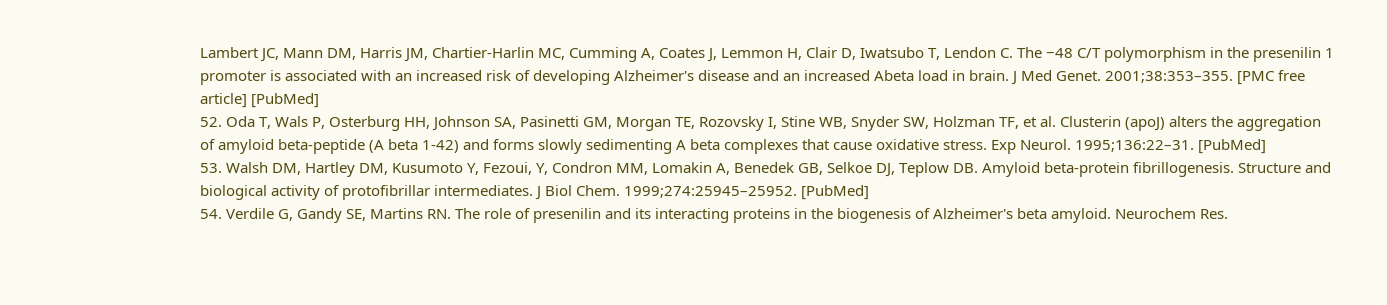Lambert JC, Mann DM, Harris JM, Chartier-Harlin MC, Cumming A, Coates J, Lemmon H, Clair D, Iwatsubo T, Lendon C. The −48 C/T polymorphism in the presenilin 1 promoter is associated with an increased risk of developing Alzheimer's disease and an increased Abeta load in brain. J Med Genet. 2001;38:353–355. [PMC free article] [PubMed]
52. Oda T, Wals P, Osterburg HH, Johnson SA, Pasinetti GM, Morgan TE, Rozovsky I, Stine WB, Snyder SW, Holzman TF, et al. Clusterin (apoJ) alters the aggregation of amyloid beta-peptide (A beta 1-42) and forms slowly sedimenting A beta complexes that cause oxidative stress. Exp Neurol. 1995;136:22–31. [PubMed]
53. Walsh DM, Hartley DM, Kusumoto Y, Fezoui, Y, Condron MM, Lomakin A, Benedek GB, Selkoe DJ, Teplow DB. Amyloid beta-protein fibrillogenesis. Structure and biological activity of protofibrillar intermediates. J Biol Chem. 1999;274:25945–25952. [PubMed]
54. Verdile G, Gandy SE, Martins RN. The role of presenilin and its interacting proteins in the biogenesis of Alzheimer's beta amyloid. Neurochem Res.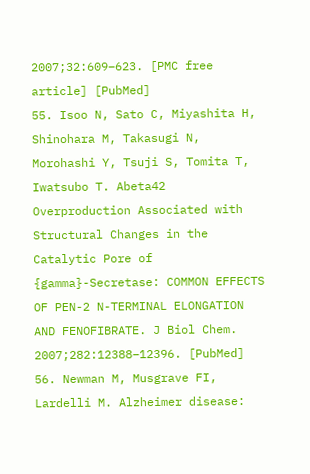2007;32:609–623. [PMC free article] [PubMed]
55. Isoo N, Sato C, Miyashita H, Shinohara M, Takasugi N, Morohashi Y, Tsuji S, Tomita T, Iwatsubo T. Abeta42 Overproduction Associated with Structural Changes in the Catalytic Pore of {gamma}-Secretase: COMMON EFFECTS OF PEN-2 N-TERMINAL ELONGATION AND FENOFIBRATE. J Biol Chem. 2007;282:12388–12396. [PubMed]
56. Newman M, Musgrave FI, Lardelli M. Alzheimer disease: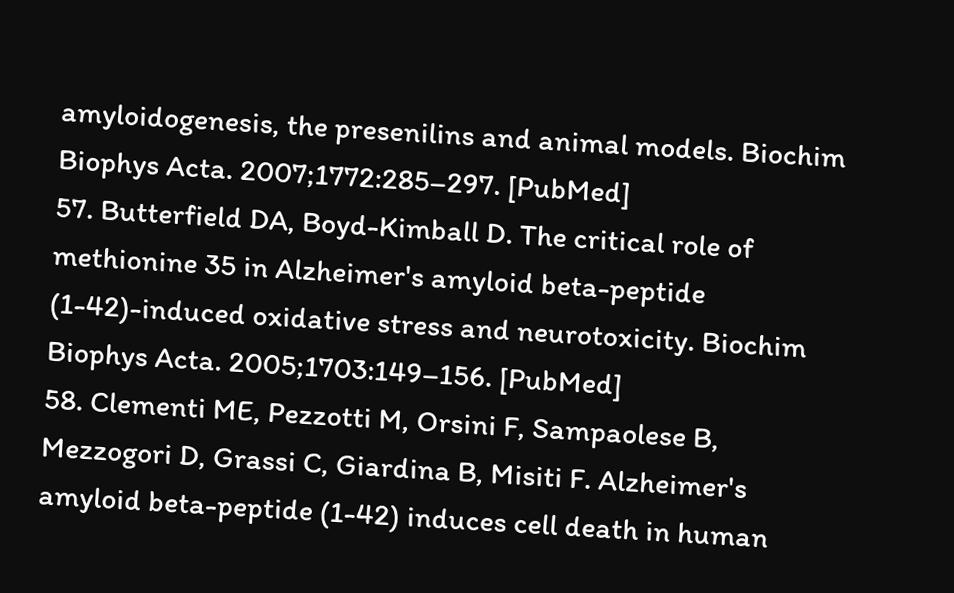amyloidogenesis, the presenilins and animal models. Biochim Biophys Acta. 2007;1772:285–297. [PubMed]
57. Butterfield DA, Boyd-Kimball D. The critical role of methionine 35 in Alzheimer's amyloid beta-peptide (1-42)-induced oxidative stress and neurotoxicity. Biochim Biophys Acta. 2005;1703:149–156. [PubMed]
58. Clementi ME, Pezzotti M, Orsini F, Sampaolese B, Mezzogori D, Grassi C, Giardina B, Misiti F. Alzheimer's amyloid beta-peptide (1-42) induces cell death in human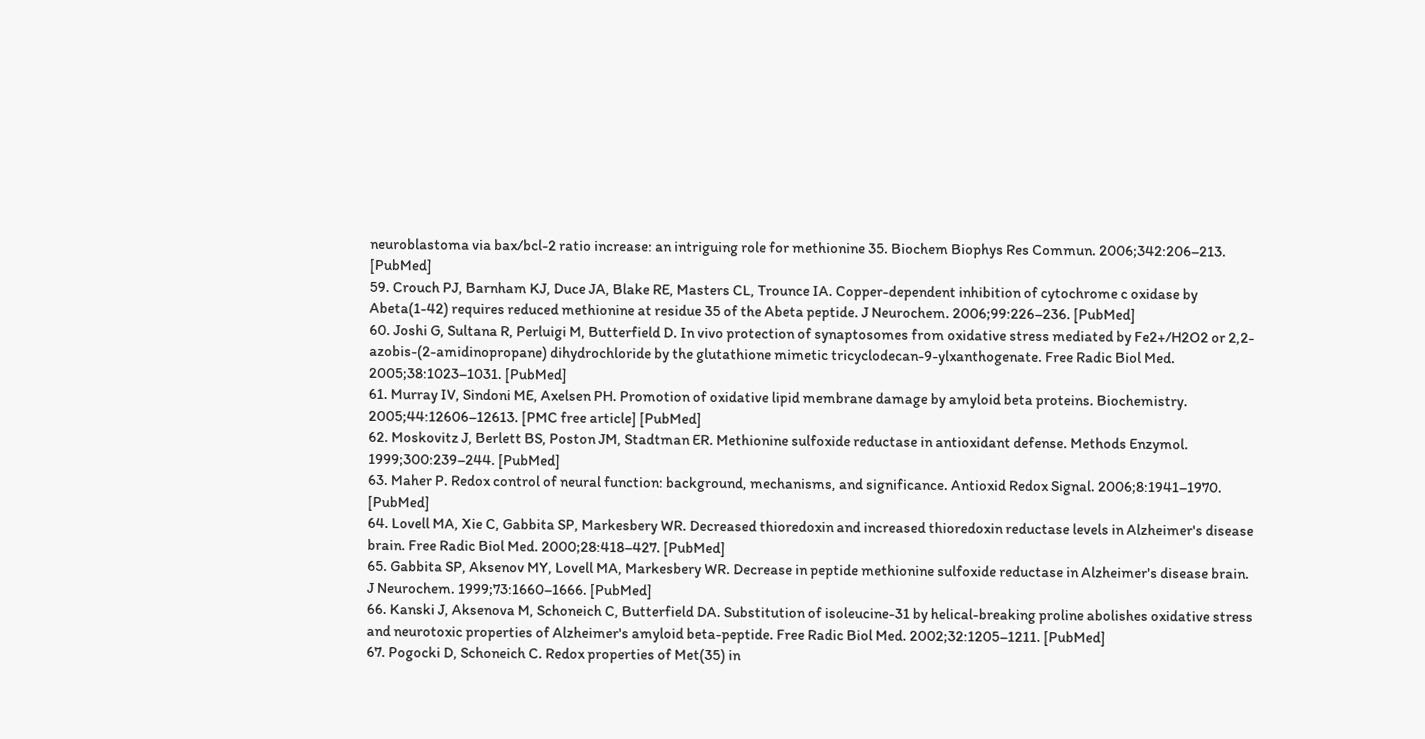neuroblastoma via bax/bcl-2 ratio increase: an intriguing role for methionine 35. Biochem Biophys Res Commun. 2006;342:206–213. [PubMed]
59. Crouch PJ, Barnham KJ, Duce JA, Blake RE, Masters CL, Trounce IA. Copper-dependent inhibition of cytochrome c oxidase by Abeta(1-42) requires reduced methionine at residue 35 of the Abeta peptide. J Neurochem. 2006;99:226–236. [PubMed]
60. Joshi G, Sultana R, Perluigi M, Butterfield D. In vivo protection of synaptosomes from oxidative stress mediated by Fe2+/H2O2 or 2,2-azobis-(2-amidinopropane) dihydrochloride by the glutathione mimetic tricyclodecan-9-ylxanthogenate. Free Radic Biol Med. 2005;38:1023–1031. [PubMed]
61. Murray IV, Sindoni ME, Axelsen PH. Promotion of oxidative lipid membrane damage by amyloid beta proteins. Biochemistry. 2005;44:12606–12613. [PMC free article] [PubMed]
62. Moskovitz J, Berlett BS, Poston JM, Stadtman ER. Methionine sulfoxide reductase in antioxidant defense. Methods Enzymol. 1999;300:239–244. [PubMed]
63. Maher P. Redox control of neural function: background, mechanisms, and significance. Antioxid Redox Signal. 2006;8:1941–1970. [PubMed]
64. Lovell MA, Xie C, Gabbita SP, Markesbery WR. Decreased thioredoxin and increased thioredoxin reductase levels in Alzheimer's disease brain. Free Radic Biol Med. 2000;28:418–427. [PubMed]
65. Gabbita SP, Aksenov MY, Lovell MA, Markesbery WR. Decrease in peptide methionine sulfoxide reductase in Alzheimer's disease brain. J Neurochem. 1999;73:1660–1666. [PubMed]
66. Kanski J, Aksenova M, Schoneich C, Butterfield DA. Substitution of isoleucine-31 by helical-breaking proline abolishes oxidative stress and neurotoxic properties of Alzheimer's amyloid beta-peptide. Free Radic Biol Med. 2002;32:1205–1211. [PubMed]
67. Pogocki D, Schoneich C. Redox properties of Met(35) in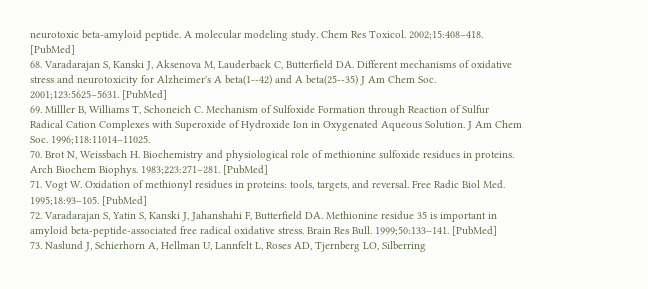neurotoxic beta-amyloid peptide. A molecular modeling study. Chem Res Toxicol. 2002;15:408–418. [PubMed]
68. Varadarajan S, Kanski J, Aksenova M, Lauderback C, Butterfield DA. Different mechanisms of oxidative stress and neurotoxicity for Alzheimer's A beta(1--42) and A beta(25--35) J Am Chem Soc. 2001;123:5625–5631. [PubMed]
69. Milller B, Williams T, Schoneich C. Mechanism of Sulfoxide Formation through Reaction of Sulfur Radical Cation Complexes with Superoxide of Hydroxide Ion in Oxygenated Aqueous Solution. J Am Chem Soc. 1996;118:11014–11025.
70. Brot N, Weissbach H. Biochemistry and physiological role of methionine sulfoxide residues in proteins. Arch Biochem Biophys. 1983;223:271–281. [PubMed]
71. Vogt W. Oxidation of methionyl residues in proteins: tools, targets, and reversal. Free Radic Biol Med. 1995;18:93–105. [PubMed]
72. Varadarajan S, Yatin S, Kanski J, Jahanshahi F, Butterfield DA. Methionine residue 35 is important in amyloid beta-peptide-associated free radical oxidative stress. Brain Res Bull. 1999;50:133–141. [PubMed]
73. Naslund J, Schierhorn A, Hellman U, Lannfelt L, Roses AD, Tjernberg LO, Silberring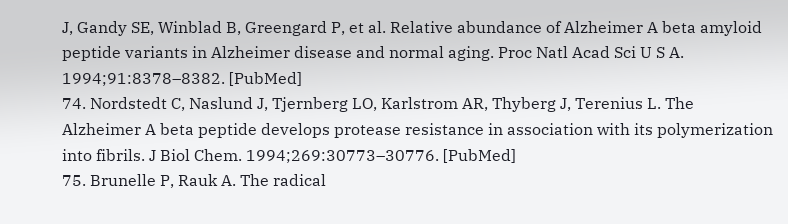J, Gandy SE, Winblad B, Greengard P, et al. Relative abundance of Alzheimer A beta amyloid peptide variants in Alzheimer disease and normal aging. Proc Natl Acad Sci U S A. 1994;91:8378–8382. [PubMed]
74. Nordstedt C, Naslund J, Tjernberg LO, Karlstrom AR, Thyberg J, Terenius L. The Alzheimer A beta peptide develops protease resistance in association with its polymerization into fibrils. J Biol Chem. 1994;269:30773–30776. [PubMed]
75. Brunelle P, Rauk A. The radical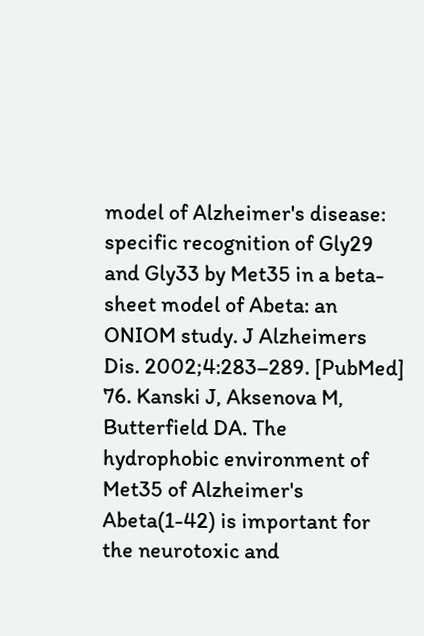model of Alzheimer's disease: specific recognition of Gly29 and Gly33 by Met35 in a beta-sheet model of Abeta: an ONIOM study. J Alzheimers Dis. 2002;4:283–289. [PubMed]
76. Kanski J, Aksenova M, Butterfield DA. The hydrophobic environment of Met35 of Alzheimer's Abeta(1-42) is important for the neurotoxic and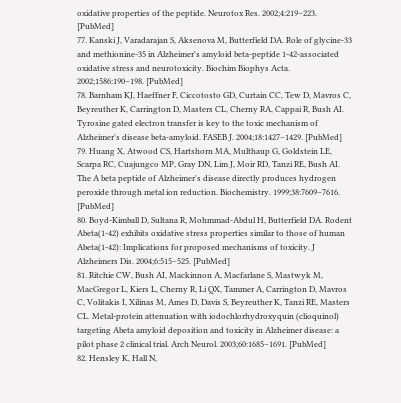oxidative properties of the peptide. Neurotox Res. 2002;4:219–223. [PubMed]
77. Kanski J, Varadarajan S, Aksenova M, Butterfield DA. Role of glycine-33 and methionine-35 in Alzheimer's amyloid beta-peptide 1-42-associated oxidative stress and neurotoxicity. Biochim Biophys Acta. 2002;1586:190–198. [PubMed]
78. Barnham KJ, Haeffner F, Ciccotosto GD, Curtain CC, Tew D, Mavros C, Beyreuther K, Carrington D, Masters CL, Cherny RA, Cappai R, Bush AI. Tyrosine gated electron transfer is key to the toxic mechanism of Alzheimer's disease beta-amyloid. FASEB J. 2004;18:1427–1429. [PubMed]
79. Huang X, Atwood CS, Hartshorn MA, Multhaup G, Goldstein LE, Scarpa RC, Cuajungco MP, Gray DN, Lim J, Moir RD, Tanzi RE, Bush AI. The A beta peptide of Alzheimer's disease directly produces hydrogen peroxide through metal ion reduction. Biochemistry. 1999;38:7609–7616. [PubMed]
80. Boyd-Kimball D, Sultana R, Mohmmad-Abdul H, Butterfield DA. Rodent Abeta(1-42) exhibits oxidative stress properties similar to those of human Abeta(1-42): Implications for proposed mechanisms of toxicity. J Alzheimers Dis. 2004;6:515–525. [PubMed]
81. Ritchie CW, Bush AI, Mackinnon A, Macfarlane S, Mastwyk M, MacGregor L, Kiers L, Cherny R, Li QX, Tammer A, Carrington D, Mavros C, Volitakis I, Xilinas M, Ames D, Davis S, Beyreuther K, Tanzi RE, Masters CL. Metal-protein attenuation with iodochlorhydroxyquin (clioquinol) targeting Abeta amyloid deposition and toxicity in Alzheimer disease: a pilot phase 2 clinical trial. Arch Neurol. 2003;60:1685–1691. [PubMed]
82. Hensley K, Hall N,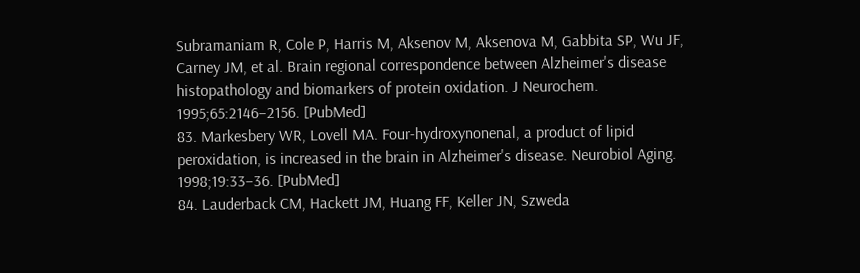Subramaniam R, Cole P, Harris M, Aksenov M, Aksenova M, Gabbita SP, Wu JF, Carney JM, et al. Brain regional correspondence between Alzheimer's disease histopathology and biomarkers of protein oxidation. J Neurochem. 1995;65:2146–2156. [PubMed]
83. Markesbery WR, Lovell MA. Four-hydroxynonenal, a product of lipid peroxidation, is increased in the brain in Alzheimer's disease. Neurobiol Aging. 1998;19:33–36. [PubMed]
84. Lauderback CM, Hackett JM, Huang FF, Keller JN, Szweda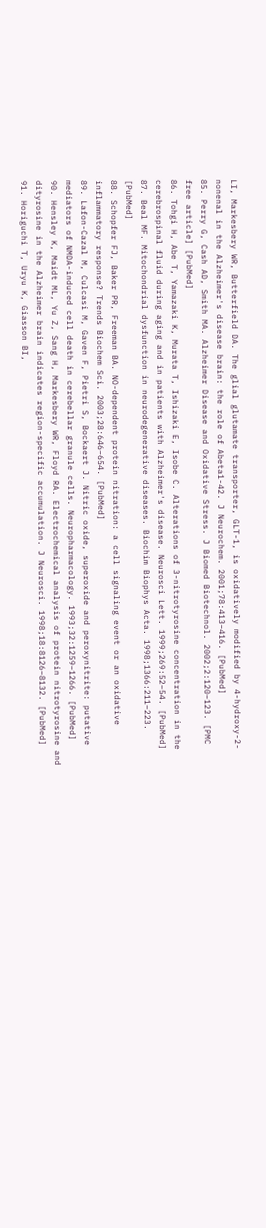LI, Markesbery WR, Butterfield DA. The glial glutamate transporter, GLT-1, is oxidatively modified by 4-hydroxy-2-nonenal in the Alzheimer's disease brain: the role of Abeta1-42. J Neurochem. 2001;78:413–416. [PubMed]
85. Perry G, Cash AD, Smith MA. Alzheimer Disease and Oxidative Stress. J Biomed Biotechnol. 2002;2:120–123. [PMC free article] [PubMed]
86. Tohgi H, Abe T, Yamazaki K, Murata T, Ishizaki E, Isobe C. Alterations of 3-nitrotyrosine concentration in the cerebrospinal fluid during aging and in patients with Alzheimer's disease. Neurosci Lett. 1999;269:52–54. [PubMed]
87. Beal MF. Mitochondrial dysfunction in neurodegenerative diseases. Biochim Biophys Acta. 1998;1366:211–223. [PubMed]
88. Schopfer FJ, Baker PR, Freeman BA. NO-dependent protein nitration: a cell signaling event or an oxidative inflammatory response? Trends Biochem Sci. 2003;28:646–654. [PubMed]
89. Lafon-Cazal M, Culcasi M, Gaven F, Pietri S, Bockaert J. Nitric oxide, superoxide and peroxynitrite: putative mediators of NMDA-induced cell death in cerebellar granule cells. Neuropharmacology. 1993;32:1259–1266. [PubMed]
90. Hensley K, Maidt ML, Yu Z, Sang H, Markesbery WR, Floyd RA. Electrochemical analysis of protein nitrotyrosine and dityrosine in the Alzheimer brain indicates region-specific accumulation. J Neurosci. 1998;18:8126–8132. [PubMed]
91. Horiguchi T, Uryu K, Giasson BI,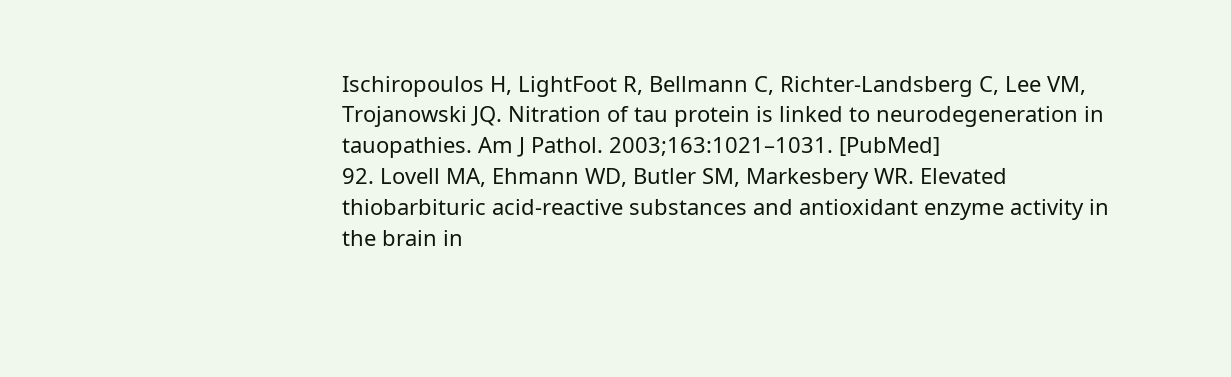Ischiropoulos H, LightFoot R, Bellmann C, Richter-Landsberg C, Lee VM, Trojanowski JQ. Nitration of tau protein is linked to neurodegeneration in tauopathies. Am J Pathol. 2003;163:1021–1031. [PubMed]
92. Lovell MA, Ehmann WD, Butler SM, Markesbery WR. Elevated thiobarbituric acid-reactive substances and antioxidant enzyme activity in the brain in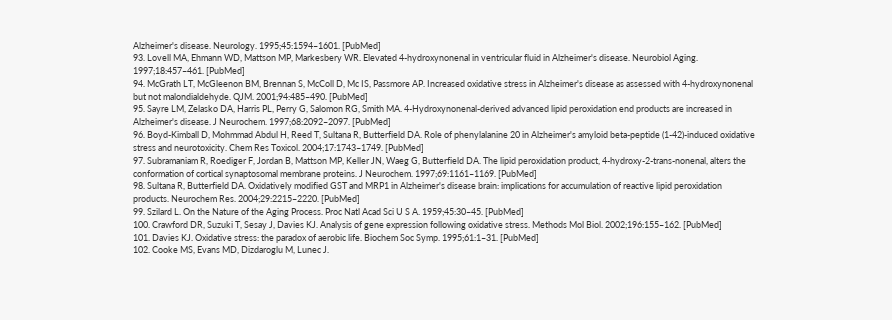Alzheimer's disease. Neurology. 1995;45:1594–1601. [PubMed]
93. Lovell MA, Ehmann WD, Mattson MP, Markesbery WR. Elevated 4-hydroxynonenal in ventricular fluid in Alzheimer's disease. Neurobiol Aging. 1997;18:457–461. [PubMed]
94. McGrath LT, McGleenon BM, Brennan S, McColl D, Mc IS, Passmore AP. Increased oxidative stress in Alzheimer's disease as assessed with 4-hydroxynonenal but not malondialdehyde. QJM. 2001;94:485–490. [PubMed]
95. Sayre LM, Zelasko DA, Harris PL, Perry G, Salomon RG, Smith MA. 4-Hydroxynonenal-derived advanced lipid peroxidation end products are increased in Alzheimer's disease. J Neurochem. 1997;68:2092–2097. [PubMed]
96. Boyd-Kimball D, Mohmmad Abdul H, Reed T, Sultana R, Butterfield DA. Role of phenylalanine 20 in Alzheimer's amyloid beta-peptide (1-42)-induced oxidative stress and neurotoxicity. Chem Res Toxicol. 2004;17:1743–1749. [PubMed]
97. Subramaniam R, Roediger F, Jordan B, Mattson MP, Keller JN, Waeg G, Butterfield DA. The lipid peroxidation product, 4-hydroxy-2-trans-nonenal, alters the conformation of cortical synaptosomal membrane proteins. J Neurochem. 1997;69:1161–1169. [PubMed]
98. Sultana R, Butterfield DA. Oxidatively modified GST and MRP1 in Alzheimer's disease brain: implications for accumulation of reactive lipid peroxidation products. Neurochem Res. 2004;29:2215–2220. [PubMed]
99. Szilard L. On the Nature of the Aging Process. Proc Natl Acad Sci U S A. 1959;45:30–45. [PubMed]
100. Crawford DR, Suzuki T, Sesay J, Davies KJ. Analysis of gene expression following oxidative stress. Methods Mol Biol. 2002;196:155–162. [PubMed]
101. Davies KJ. Oxidative stress: the paradox of aerobic life. Biochem Soc Symp. 1995;61:1–31. [PubMed]
102. Cooke MS, Evans MD, Dizdaroglu M, Lunec J.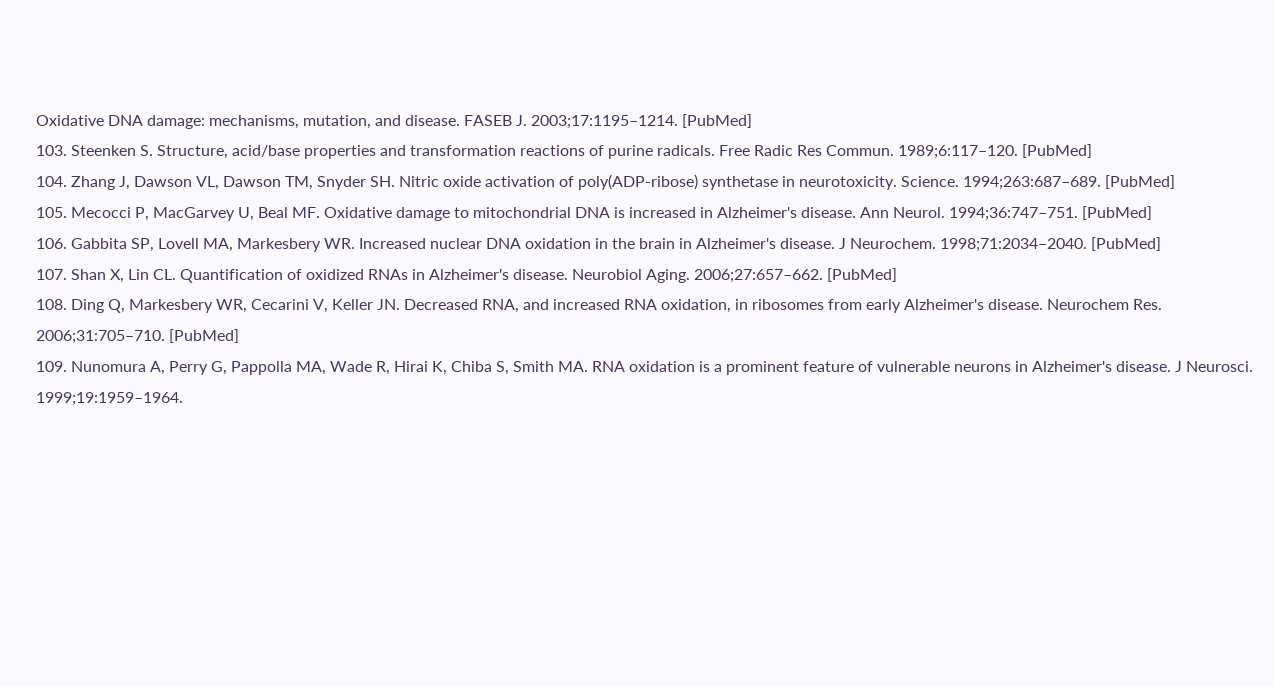Oxidative DNA damage: mechanisms, mutation, and disease. FASEB J. 2003;17:1195–1214. [PubMed]
103. Steenken S. Structure, acid/base properties and transformation reactions of purine radicals. Free Radic Res Commun. 1989;6:117–120. [PubMed]
104. Zhang J, Dawson VL, Dawson TM, Snyder SH. Nitric oxide activation of poly(ADP-ribose) synthetase in neurotoxicity. Science. 1994;263:687–689. [PubMed]
105. Mecocci P, MacGarvey U, Beal MF. Oxidative damage to mitochondrial DNA is increased in Alzheimer's disease. Ann Neurol. 1994;36:747–751. [PubMed]
106. Gabbita SP, Lovell MA, Markesbery WR. Increased nuclear DNA oxidation in the brain in Alzheimer's disease. J Neurochem. 1998;71:2034–2040. [PubMed]
107. Shan X, Lin CL. Quantification of oxidized RNAs in Alzheimer's disease. Neurobiol Aging. 2006;27:657–662. [PubMed]
108. Ding Q, Markesbery WR, Cecarini V, Keller JN. Decreased RNA, and increased RNA oxidation, in ribosomes from early Alzheimer's disease. Neurochem Res. 2006;31:705–710. [PubMed]
109. Nunomura A, Perry G, Pappolla MA, Wade R, Hirai K, Chiba S, Smith MA. RNA oxidation is a prominent feature of vulnerable neurons in Alzheimer's disease. J Neurosci. 1999;19:1959–1964.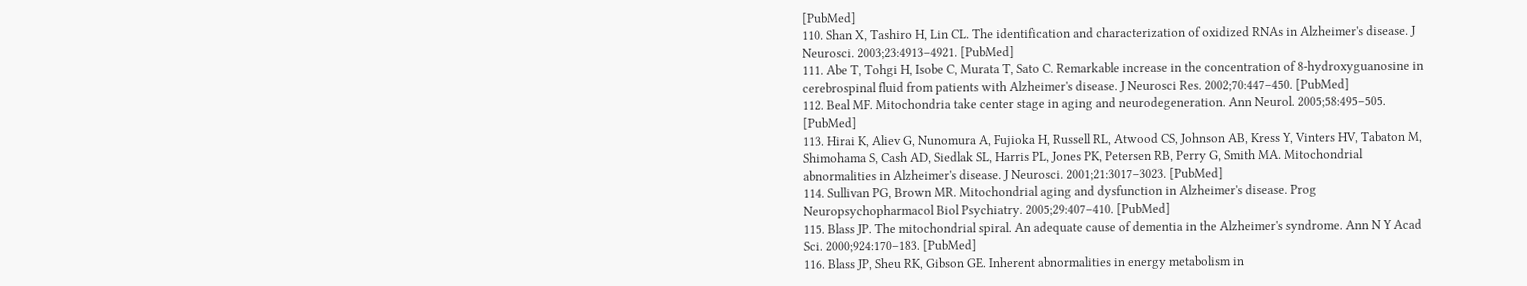[PubMed]
110. Shan X, Tashiro H, Lin CL. The identification and characterization of oxidized RNAs in Alzheimer's disease. J Neurosci. 2003;23:4913–4921. [PubMed]
111. Abe T, Tohgi H, Isobe C, Murata T, Sato C. Remarkable increase in the concentration of 8-hydroxyguanosine in cerebrospinal fluid from patients with Alzheimer's disease. J Neurosci Res. 2002;70:447–450. [PubMed]
112. Beal MF. Mitochondria take center stage in aging and neurodegeneration. Ann Neurol. 2005;58:495–505. [PubMed]
113. Hirai K, Aliev G, Nunomura A, Fujioka H, Russell RL, Atwood CS, Johnson AB, Kress Y, Vinters HV, Tabaton M, Shimohama S, Cash AD, Siedlak SL, Harris PL, Jones PK, Petersen RB, Perry G, Smith MA. Mitochondrial abnormalities in Alzheimer's disease. J Neurosci. 2001;21:3017–3023. [PubMed]
114. Sullivan PG, Brown MR. Mitochondrial aging and dysfunction in Alzheimer's disease. Prog Neuropsychopharmacol Biol Psychiatry. 2005;29:407–410. [PubMed]
115. Blass JP. The mitochondrial spiral. An adequate cause of dementia in the Alzheimer's syndrome. Ann N Y Acad Sci. 2000;924:170–183. [PubMed]
116. Blass JP, Sheu RK, Gibson GE. Inherent abnormalities in energy metabolism in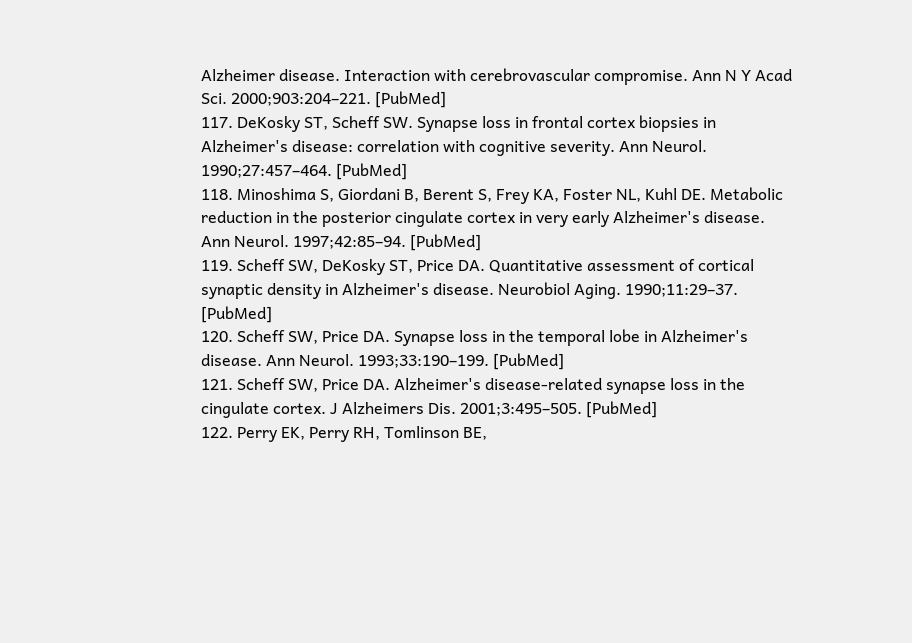Alzheimer disease. Interaction with cerebrovascular compromise. Ann N Y Acad Sci. 2000;903:204–221. [PubMed]
117. DeKosky ST, Scheff SW. Synapse loss in frontal cortex biopsies in Alzheimer's disease: correlation with cognitive severity. Ann Neurol. 1990;27:457–464. [PubMed]
118. Minoshima S, Giordani B, Berent S, Frey KA, Foster NL, Kuhl DE. Metabolic reduction in the posterior cingulate cortex in very early Alzheimer's disease. Ann Neurol. 1997;42:85–94. [PubMed]
119. Scheff SW, DeKosky ST, Price DA. Quantitative assessment of cortical synaptic density in Alzheimer's disease. Neurobiol Aging. 1990;11:29–37. [PubMed]
120. Scheff SW, Price DA. Synapse loss in the temporal lobe in Alzheimer's disease. Ann Neurol. 1993;33:190–199. [PubMed]
121. Scheff SW, Price DA. Alzheimer's disease-related synapse loss in the cingulate cortex. J Alzheimers Dis. 2001;3:495–505. [PubMed]
122. Perry EK, Perry RH, Tomlinson BE,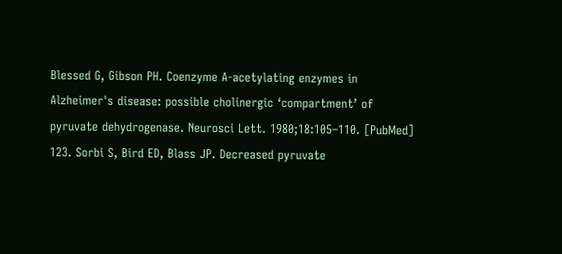Blessed G, Gibson PH. Coenzyme A-acetylating enzymes in Alzheimer's disease: possible cholinergic ‘compartment’ of pyruvate dehydrogenase. Neurosci Lett. 1980;18:105–110. [PubMed]
123. Sorbi S, Bird ED, Blass JP. Decreased pyruvate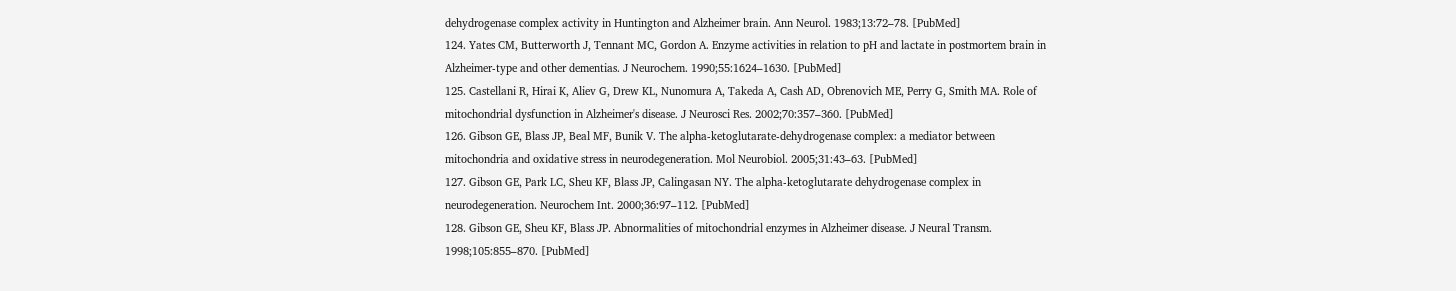dehydrogenase complex activity in Huntington and Alzheimer brain. Ann Neurol. 1983;13:72–78. [PubMed]
124. Yates CM, Butterworth J, Tennant MC, Gordon A. Enzyme activities in relation to pH and lactate in postmortem brain in Alzheimer-type and other dementias. J Neurochem. 1990;55:1624–1630. [PubMed]
125. Castellani R, Hirai K, Aliev G, Drew KL, Nunomura A, Takeda A, Cash AD, Obrenovich ME, Perry G, Smith MA. Role of mitochondrial dysfunction in Alzheimer's disease. J Neurosci Res. 2002;70:357–360. [PubMed]
126. Gibson GE, Blass JP, Beal MF, Bunik V. The alpha-ketoglutarate-dehydrogenase complex: a mediator between mitochondria and oxidative stress in neurodegeneration. Mol Neurobiol. 2005;31:43–63. [PubMed]
127. Gibson GE, Park LC, Sheu KF, Blass JP, Calingasan NY. The alpha-ketoglutarate dehydrogenase complex in neurodegeneration. Neurochem Int. 2000;36:97–112. [PubMed]
128. Gibson GE, Sheu KF, Blass JP. Abnormalities of mitochondrial enzymes in Alzheimer disease. J Neural Transm. 1998;105:855–870. [PubMed]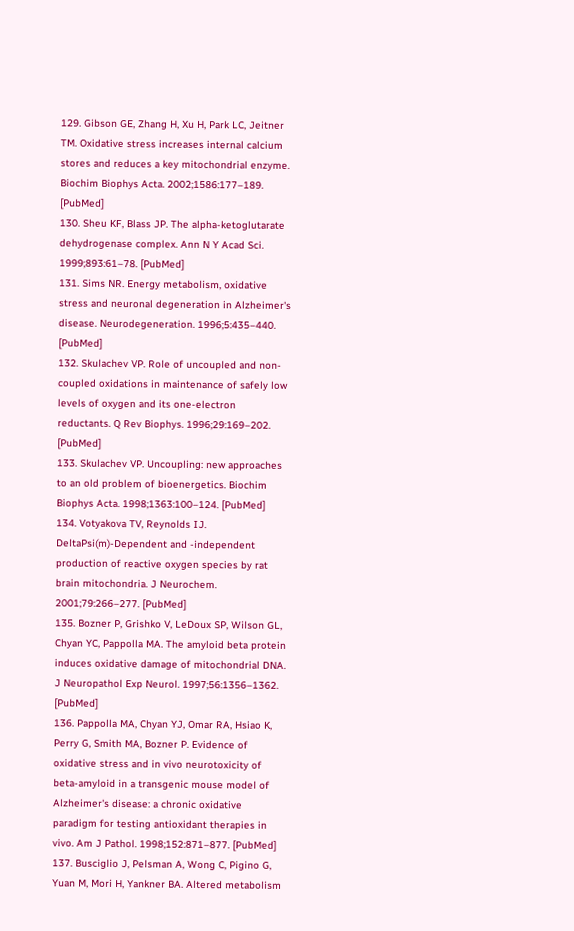129. Gibson GE, Zhang H, Xu H, Park LC, Jeitner TM. Oxidative stress increases internal calcium stores and reduces a key mitochondrial enzyme. Biochim Biophys Acta. 2002;1586:177–189. [PubMed]
130. Sheu KF, Blass JP. The alpha-ketoglutarate dehydrogenase complex. Ann N Y Acad Sci. 1999;893:61–78. [PubMed]
131. Sims NR. Energy metabolism, oxidative stress and neuronal degeneration in Alzheimer's disease. Neurodegeneration. 1996;5:435–440. [PubMed]
132. Skulachev VP. Role of uncoupled and non-coupled oxidations in maintenance of safely low levels of oxygen and its one-electron reductants. Q Rev Biophys. 1996;29:169–202. [PubMed]
133. Skulachev VP. Uncoupling: new approaches to an old problem of bioenergetics. Biochim Biophys Acta. 1998;1363:100–124. [PubMed]
134. Votyakova TV, Reynolds IJ. DeltaPsi(m)-Dependent and -independent production of reactive oxygen species by rat brain mitochondria. J Neurochem. 2001;79:266–277. [PubMed]
135. Bozner P, Grishko V, LeDoux SP, Wilson GL, Chyan YC, Pappolla MA. The amyloid beta protein induces oxidative damage of mitochondrial DNA. J Neuropathol Exp Neurol. 1997;56:1356–1362. [PubMed]
136. Pappolla MA, Chyan YJ, Omar RA, Hsiao K, Perry G, Smith MA, Bozner P. Evidence of oxidative stress and in vivo neurotoxicity of beta-amyloid in a transgenic mouse model of Alzheimer's disease: a chronic oxidative paradigm for testing antioxidant therapies in vivo. Am J Pathol. 1998;152:871–877. [PubMed]
137. Busciglio J, Pelsman A, Wong C, Pigino G, Yuan M, Mori H, Yankner BA. Altered metabolism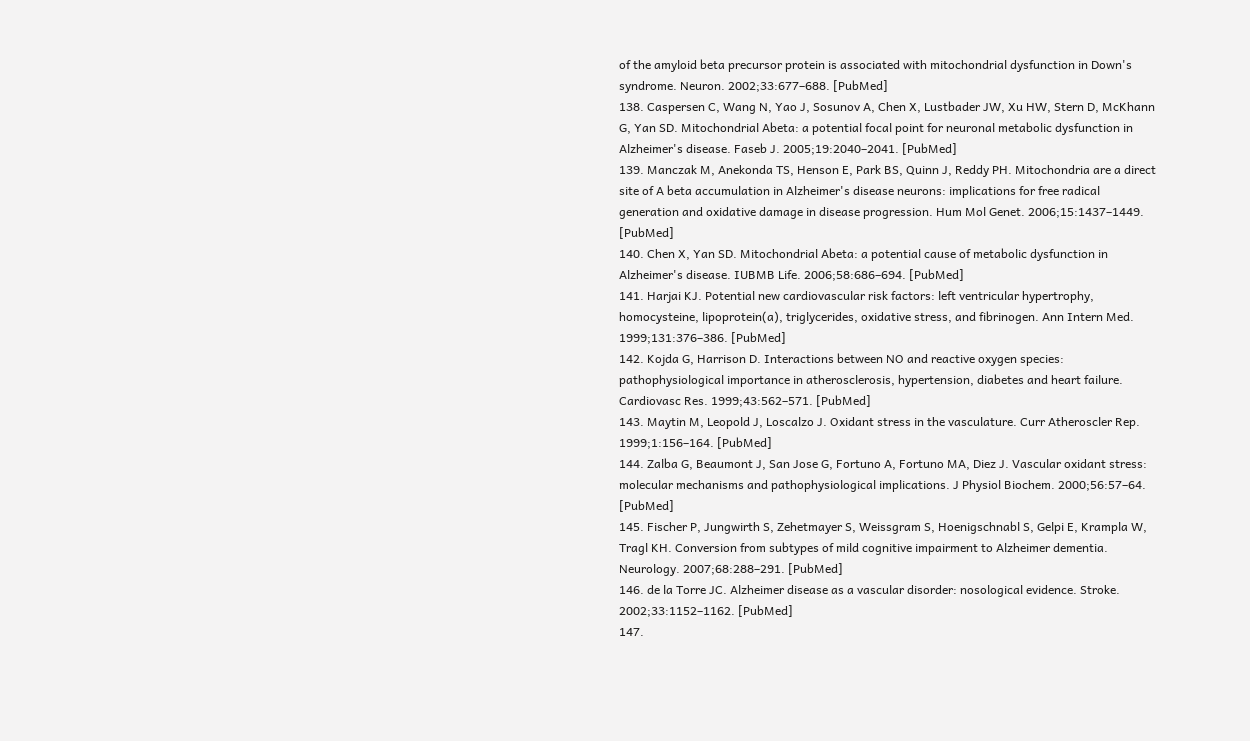of the amyloid beta precursor protein is associated with mitochondrial dysfunction in Down's syndrome. Neuron. 2002;33:677–688. [PubMed]
138. Caspersen C, Wang N, Yao J, Sosunov A, Chen X, Lustbader JW, Xu HW, Stern D, McKhann G, Yan SD. Mitochondrial Abeta: a potential focal point for neuronal metabolic dysfunction in Alzheimer's disease. Faseb J. 2005;19:2040–2041. [PubMed]
139. Manczak M, Anekonda TS, Henson E, Park BS, Quinn J, Reddy PH. Mitochondria are a direct site of A beta accumulation in Alzheimer's disease neurons: implications for free radical generation and oxidative damage in disease progression. Hum Mol Genet. 2006;15:1437–1449. [PubMed]
140. Chen X, Yan SD. Mitochondrial Abeta: a potential cause of metabolic dysfunction in Alzheimer's disease. IUBMB Life. 2006;58:686–694. [PubMed]
141. Harjai KJ. Potential new cardiovascular risk factors: left ventricular hypertrophy, homocysteine, lipoprotein(a), triglycerides, oxidative stress, and fibrinogen. Ann Intern Med. 1999;131:376–386. [PubMed]
142. Kojda G, Harrison D. Interactions between NO and reactive oxygen species: pathophysiological importance in atherosclerosis, hypertension, diabetes and heart failure. Cardiovasc Res. 1999;43:562–571. [PubMed]
143. Maytin M, Leopold J, Loscalzo J. Oxidant stress in the vasculature. Curr Atheroscler Rep. 1999;1:156–164. [PubMed]
144. Zalba G, Beaumont J, San Jose G, Fortuno A, Fortuno MA, Diez J. Vascular oxidant stress: molecular mechanisms and pathophysiological implications. J Physiol Biochem. 2000;56:57–64. [PubMed]
145. Fischer P, Jungwirth S, Zehetmayer S, Weissgram S, Hoenigschnabl S, Gelpi E, Krampla W, Tragl KH. Conversion from subtypes of mild cognitive impairment to Alzheimer dementia. Neurology. 2007;68:288–291. [PubMed]
146. de la Torre JC. Alzheimer disease as a vascular disorder: nosological evidence. Stroke. 2002;33:1152–1162. [PubMed]
147.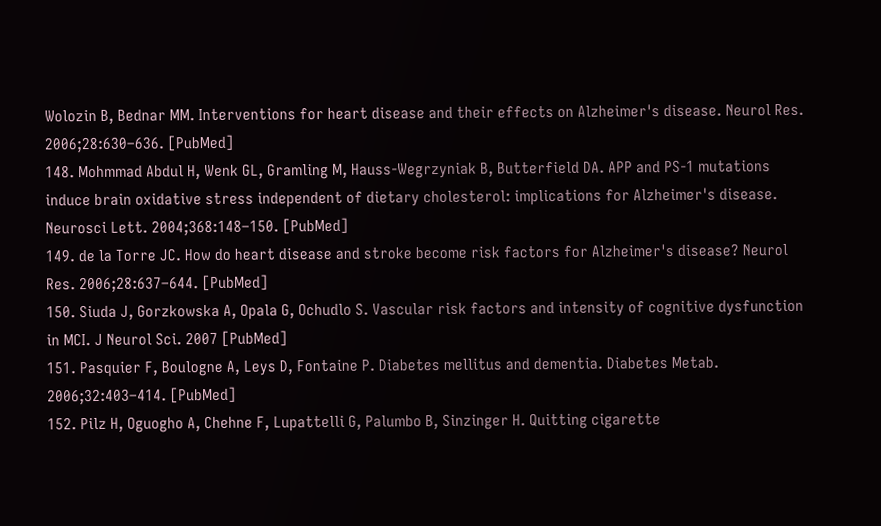Wolozin B, Bednar MM. Interventions for heart disease and their effects on Alzheimer's disease. Neurol Res. 2006;28:630–636. [PubMed]
148. Mohmmad Abdul H, Wenk GL, Gramling M, Hauss-Wegrzyniak B, Butterfield DA. APP and PS-1 mutations induce brain oxidative stress independent of dietary cholesterol: implications for Alzheimer's disease. Neurosci Lett. 2004;368:148–150. [PubMed]
149. de la Torre JC. How do heart disease and stroke become risk factors for Alzheimer's disease? Neurol Res. 2006;28:637–644. [PubMed]
150. Siuda J, Gorzkowska A, Opala G, Ochudlo S. Vascular risk factors and intensity of cognitive dysfunction in MCI. J Neurol Sci. 2007 [PubMed]
151. Pasquier F, Boulogne A, Leys D, Fontaine P. Diabetes mellitus and dementia. Diabetes Metab. 2006;32:403–414. [PubMed]
152. Pilz H, Oguogho A, Chehne F, Lupattelli G, Palumbo B, Sinzinger H. Quitting cigarette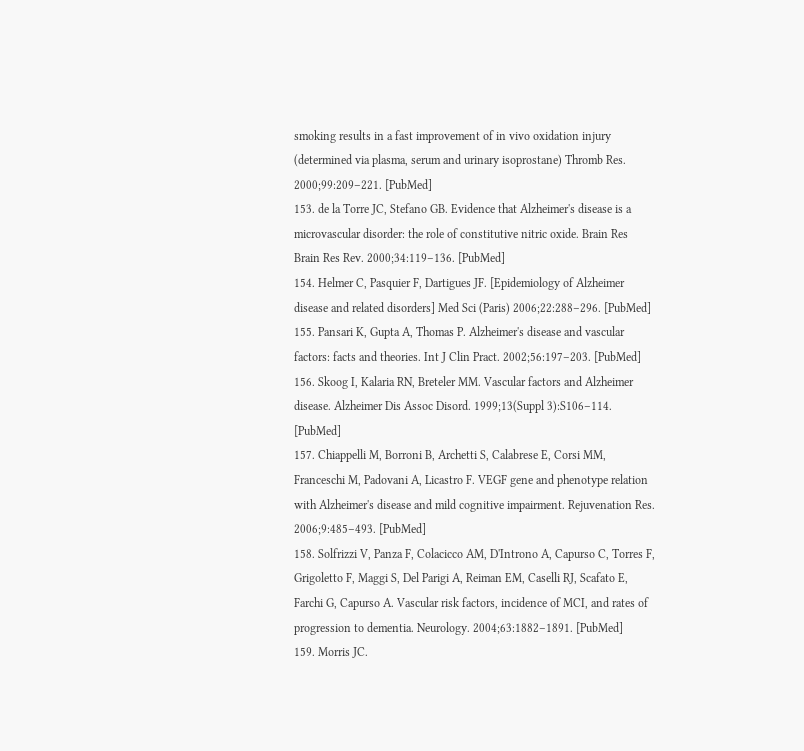smoking results in a fast improvement of in vivo oxidation injury (determined via plasma, serum and urinary isoprostane) Thromb Res. 2000;99:209–221. [PubMed]
153. de la Torre JC, Stefano GB. Evidence that Alzheimer's disease is a microvascular disorder: the role of constitutive nitric oxide. Brain Res Brain Res Rev. 2000;34:119–136. [PubMed]
154. Helmer C, Pasquier F, Dartigues JF. [Epidemiology of Alzheimer disease and related disorders] Med Sci (Paris) 2006;22:288–296. [PubMed]
155. Pansari K, Gupta A, Thomas P. Alzheimer's disease and vascular factors: facts and theories. Int J Clin Pract. 2002;56:197–203. [PubMed]
156. Skoog I, Kalaria RN, Breteler MM. Vascular factors and Alzheimer disease. Alzheimer Dis Assoc Disord. 1999;13(Suppl 3):S106–114. [PubMed]
157. Chiappelli M, Borroni B, Archetti S, Calabrese E, Corsi MM, Franceschi M, Padovani A, Licastro F. VEGF gene and phenotype relation with Alzheimer's disease and mild cognitive impairment. Rejuvenation Res. 2006;9:485–493. [PubMed]
158. Solfrizzi V, Panza F, Colacicco AM, D'Introno A, Capurso C, Torres F, Grigoletto F, Maggi S, Del Parigi A, Reiman EM, Caselli RJ, Scafato E, Farchi G, Capurso A. Vascular risk factors, incidence of MCI, and rates of progression to dementia. Neurology. 2004;63:1882–1891. [PubMed]
159. Morris JC.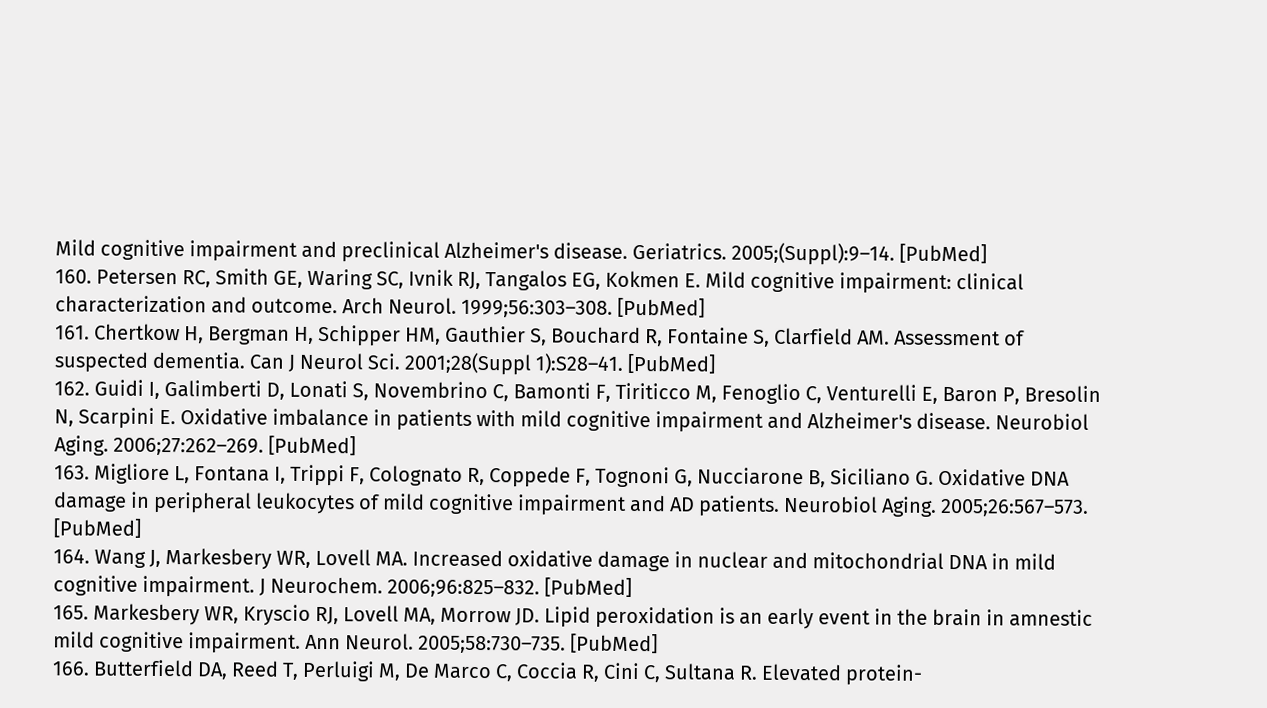Mild cognitive impairment and preclinical Alzheimer's disease. Geriatrics. 2005;(Suppl):9–14. [PubMed]
160. Petersen RC, Smith GE, Waring SC, Ivnik RJ, Tangalos EG, Kokmen E. Mild cognitive impairment: clinical characterization and outcome. Arch Neurol. 1999;56:303–308. [PubMed]
161. Chertkow H, Bergman H, Schipper HM, Gauthier S, Bouchard R, Fontaine S, Clarfield AM. Assessment of suspected dementia. Can J Neurol Sci. 2001;28(Suppl 1):S28–41. [PubMed]
162. Guidi I, Galimberti D, Lonati S, Novembrino C, Bamonti F, Tiriticco M, Fenoglio C, Venturelli E, Baron P, Bresolin N, Scarpini E. Oxidative imbalance in patients with mild cognitive impairment and Alzheimer's disease. Neurobiol Aging. 2006;27:262–269. [PubMed]
163. Migliore L, Fontana I, Trippi F, Colognato R, Coppede F, Tognoni G, Nucciarone B, Siciliano G. Oxidative DNA damage in peripheral leukocytes of mild cognitive impairment and AD patients. Neurobiol Aging. 2005;26:567–573. [PubMed]
164. Wang J, Markesbery WR, Lovell MA. Increased oxidative damage in nuclear and mitochondrial DNA in mild cognitive impairment. J Neurochem. 2006;96:825–832. [PubMed]
165. Markesbery WR, Kryscio RJ, Lovell MA, Morrow JD. Lipid peroxidation is an early event in the brain in amnestic mild cognitive impairment. Ann Neurol. 2005;58:730–735. [PubMed]
166. Butterfield DA, Reed T, Perluigi M, De Marco C, Coccia R, Cini C, Sultana R. Elevated protein-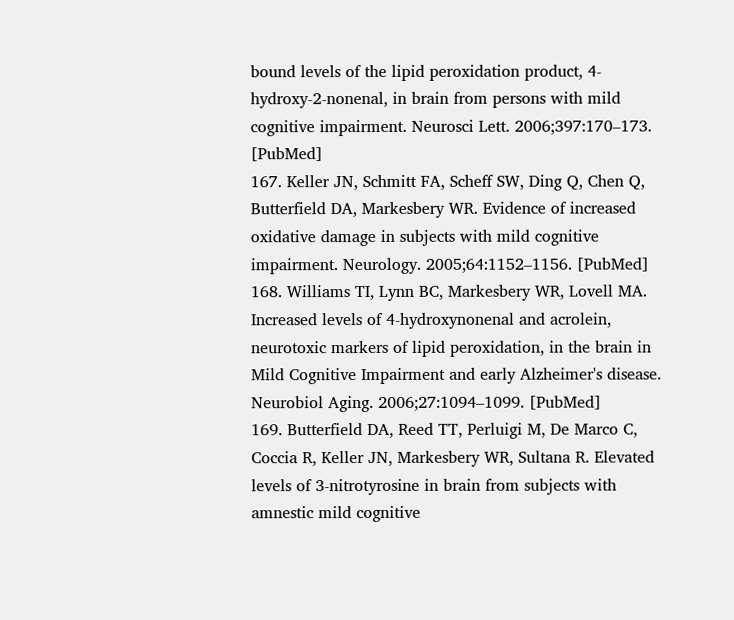bound levels of the lipid peroxidation product, 4-hydroxy-2-nonenal, in brain from persons with mild cognitive impairment. Neurosci Lett. 2006;397:170–173. [PubMed]
167. Keller JN, Schmitt FA, Scheff SW, Ding Q, Chen Q, Butterfield DA, Markesbery WR. Evidence of increased oxidative damage in subjects with mild cognitive impairment. Neurology. 2005;64:1152–1156. [PubMed]
168. Williams TI, Lynn BC, Markesbery WR, Lovell MA. Increased levels of 4-hydroxynonenal and acrolein, neurotoxic markers of lipid peroxidation, in the brain in Mild Cognitive Impairment and early Alzheimer's disease. Neurobiol Aging. 2006;27:1094–1099. [PubMed]
169. Butterfield DA, Reed TT, Perluigi M, De Marco C, Coccia R, Keller JN, Markesbery WR, Sultana R. Elevated levels of 3-nitrotyrosine in brain from subjects with amnestic mild cognitive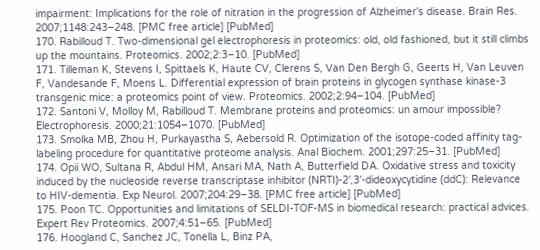impairment: Implications for the role of nitration in the progression of Alzheimer's disease. Brain Res. 2007;1148:243–248. [PMC free article] [PubMed]
170. Rabilloud T. Two-dimensional gel electrophoresis in proteomics: old, old fashioned, but it still climbs up the mountains. Proteomics. 2002;2:3–10. [PubMed]
171. Tilleman K, Stevens I, Spittaels K, Haute CV, Clerens S, Van Den Bergh G, Geerts H, Van Leuven F, Vandesande F, Moens L. Differential expression of brain proteins in glycogen synthase kinase-3 transgenic mice: a proteomics point of view. Proteomics. 2002;2:94–104. [PubMed]
172. Santoni V, Molloy M, Rabilloud T. Membrane proteins and proteomics: un amour impossible? Electrophoresis. 2000;21:1054–1070. [PubMed]
173. Smolka MB, Zhou H, Purkayastha S, Aebersold R. Optimization of the isotope-coded affinity tag-labeling procedure for quantitative proteome analysis. Anal Biochem. 2001;297:25–31. [PubMed]
174. Opii WO, Sultana R, Abdul HM, Ansari MA, Nath A, Butterfield DA. Oxidative stress and toxicity induced by the nucleoside reverse transcriptase inhibitor (NRTI)-2′,3′-dideoxycytidine (ddC): Relevance to HIV-dementia. Exp Neurol. 2007;204:29–38. [PMC free article] [PubMed]
175. Poon TC. Opportunities and limitations of SELDI-TOF-MS in biomedical research: practical advices. Expert Rev Proteomics. 2007;4:51–65. [PubMed]
176. Hoogland C, Sanchez JC, Tonella L, Binz PA,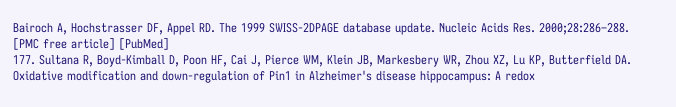Bairoch A, Hochstrasser DF, Appel RD. The 1999 SWISS-2DPAGE database update. Nucleic Acids Res. 2000;28:286–288. [PMC free article] [PubMed]
177. Sultana R, Boyd-Kimball D, Poon HF, Cai J, Pierce WM, Klein JB, Markesbery WR, Zhou XZ, Lu KP, Butterfield DA. Oxidative modification and down-regulation of Pin1 in Alzheimer's disease hippocampus: A redox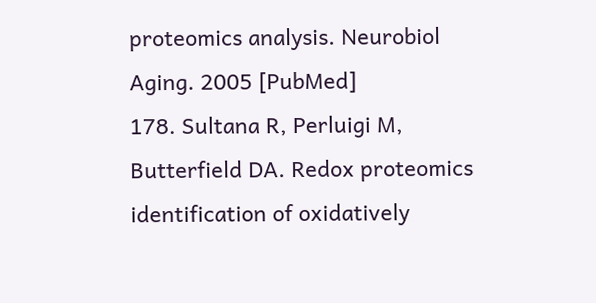proteomics analysis. Neurobiol Aging. 2005 [PubMed]
178. Sultana R, Perluigi M, Butterfield DA. Redox proteomics identification of oxidatively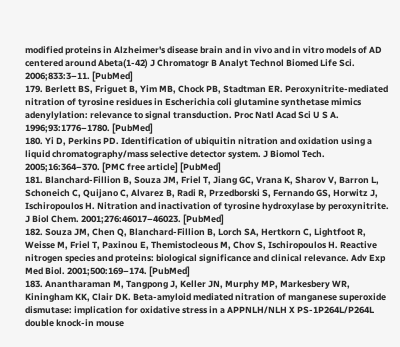modified proteins in Alzheimer's disease brain and in vivo and in vitro models of AD centered around Abeta(1-42) J Chromatogr B Analyt Technol Biomed Life Sci. 2006;833:3–11. [PubMed]
179. Berlett BS, Friguet B, Yim MB, Chock PB, Stadtman ER. Peroxynitrite-mediated nitration of tyrosine residues in Escherichia coli glutamine synthetase mimics adenylylation: relevance to signal transduction. Proc Natl Acad Sci U S A. 1996;93:1776–1780. [PubMed]
180. Yi D, Perkins PD. Identification of ubiquitin nitration and oxidation using a liquid chromatography/mass selective detector system. J Biomol Tech. 2005;16:364–370. [PMC free article] [PubMed]
181. Blanchard-Fillion B, Souza JM, Friel T, Jiang GC, Vrana K, Sharov V, Barron L, Schoneich C, Quijano C, Alvarez B, Radi R, Przedborski S, Fernando GS, Horwitz J, Ischiropoulos H. Nitration and inactivation of tyrosine hydroxylase by peroxynitrite. J Biol Chem. 2001;276:46017–46023. [PubMed]
182. Souza JM, Chen Q, Blanchard-Fillion B, Lorch SA, Hertkorn C, Lightfoot R, Weisse M, Friel T, Paxinou E, Themistocleous M, Chov S, Ischiropoulos H. Reactive nitrogen species and proteins: biological significance and clinical relevance. Adv Exp Med Biol. 2001;500:169–174. [PubMed]
183. Anantharaman M, Tangpong J, Keller JN, Murphy MP, Markesbery WR, Kiningham KK, Clair DK. Beta-amyloid mediated nitration of manganese superoxide dismutase: implication for oxidative stress in a APPNLH/NLH X PS-1P264L/P264L double knock-in mouse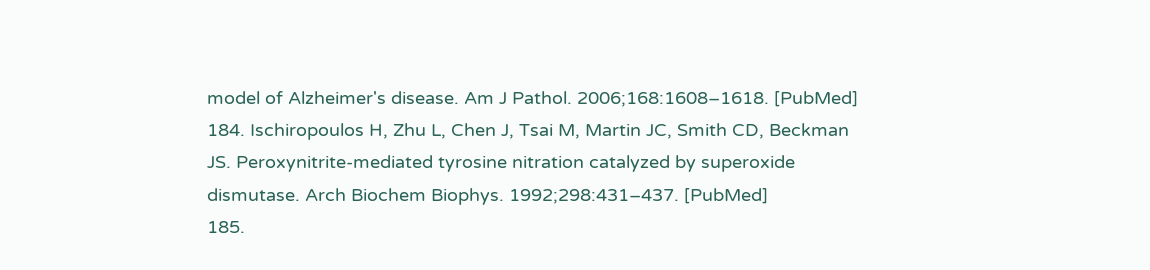model of Alzheimer's disease. Am J Pathol. 2006;168:1608–1618. [PubMed]
184. Ischiropoulos H, Zhu L, Chen J, Tsai M, Martin JC, Smith CD, Beckman JS. Peroxynitrite-mediated tyrosine nitration catalyzed by superoxide dismutase. Arch Biochem Biophys. 1992;298:431–437. [PubMed]
185.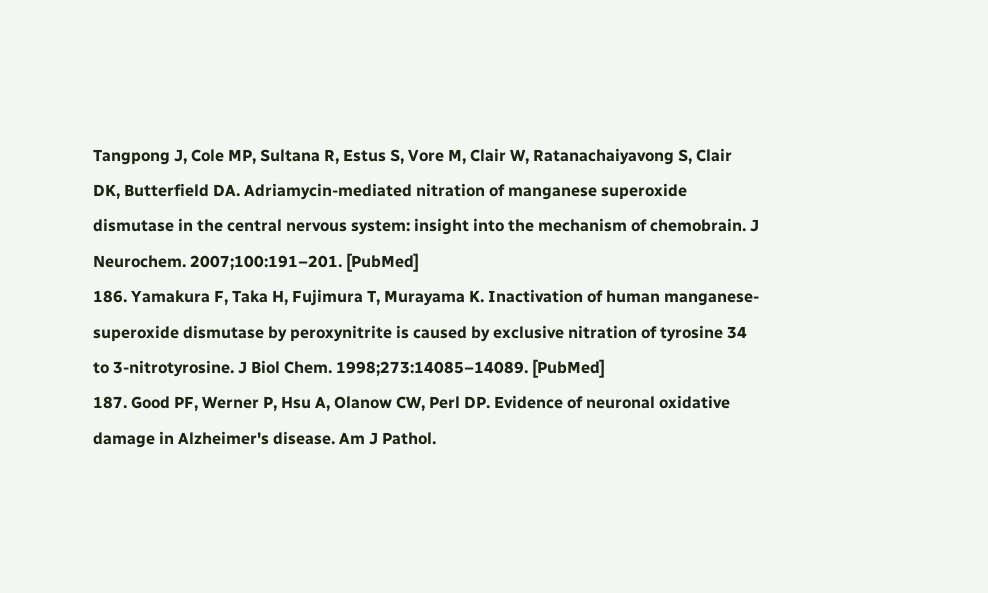Tangpong J, Cole MP, Sultana R, Estus S, Vore M, Clair W, Ratanachaiyavong S, Clair DK, Butterfield DA. Adriamycin-mediated nitration of manganese superoxide dismutase in the central nervous system: insight into the mechanism of chemobrain. J Neurochem. 2007;100:191–201. [PubMed]
186. Yamakura F, Taka H, Fujimura T, Murayama K. Inactivation of human manganese-superoxide dismutase by peroxynitrite is caused by exclusive nitration of tyrosine 34 to 3-nitrotyrosine. J Biol Chem. 1998;273:14085–14089. [PubMed]
187. Good PF, Werner P, Hsu A, Olanow CW, Perl DP. Evidence of neuronal oxidative damage in Alzheimer's disease. Am J Pathol.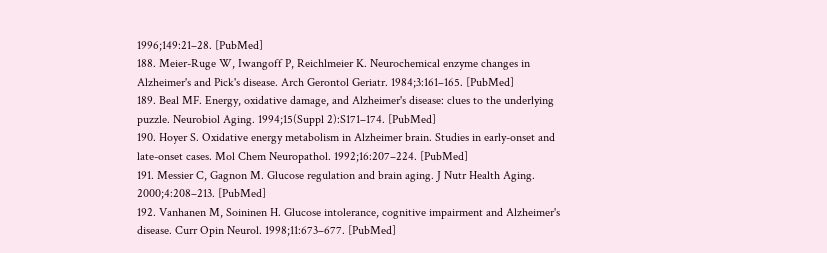1996;149:21–28. [PubMed]
188. Meier-Ruge W, Iwangoff P, Reichlmeier K. Neurochemical enzyme changes in Alzheimer's and Pick's disease. Arch Gerontol Geriatr. 1984;3:161–165. [PubMed]
189. Beal MF. Energy, oxidative damage, and Alzheimer's disease: clues to the underlying puzzle. Neurobiol Aging. 1994;15(Suppl 2):S171–174. [PubMed]
190. Hoyer S. Oxidative energy metabolism in Alzheimer brain. Studies in early-onset and late-onset cases. Mol Chem Neuropathol. 1992;16:207–224. [PubMed]
191. Messier C, Gagnon M. Glucose regulation and brain aging. J Nutr Health Aging. 2000;4:208–213. [PubMed]
192. Vanhanen M, Soininen H. Glucose intolerance, cognitive impairment and Alzheimer's disease. Curr Opin Neurol. 1998;11:673–677. [PubMed]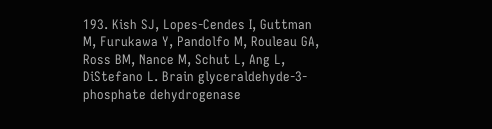193. Kish SJ, Lopes-Cendes I, Guttman M, Furukawa Y, Pandolfo M, Rouleau GA, Ross BM, Nance M, Schut L, Ang L, DiStefano L. Brain glyceraldehyde-3-phosphate dehydrogenase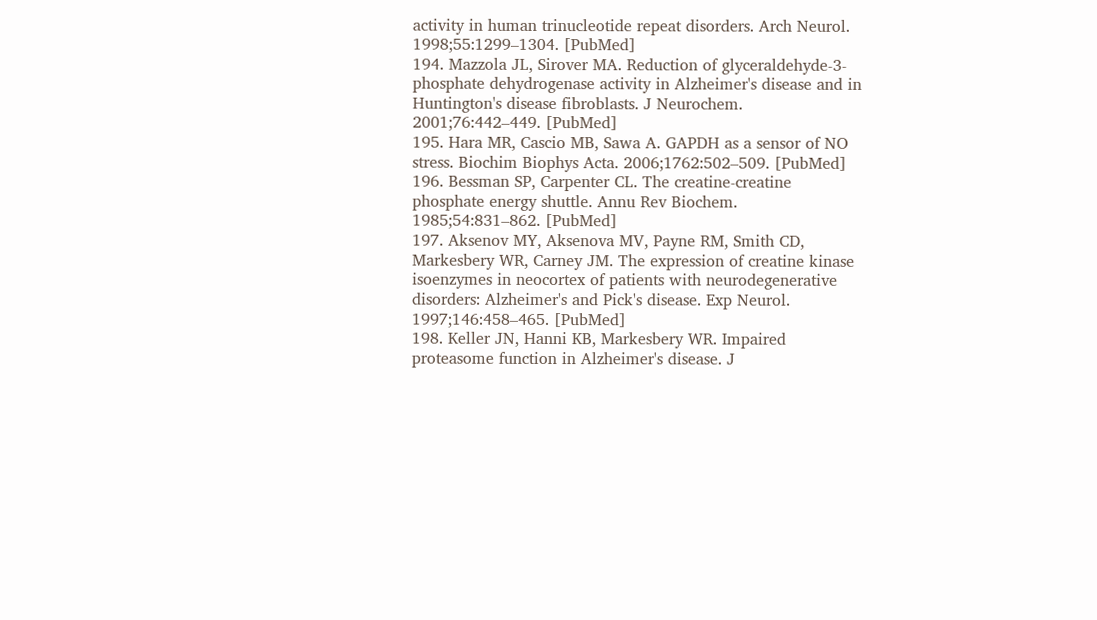activity in human trinucleotide repeat disorders. Arch Neurol. 1998;55:1299–1304. [PubMed]
194. Mazzola JL, Sirover MA. Reduction of glyceraldehyde-3-phosphate dehydrogenase activity in Alzheimer's disease and in Huntington's disease fibroblasts. J Neurochem. 2001;76:442–449. [PubMed]
195. Hara MR, Cascio MB, Sawa A. GAPDH as a sensor of NO stress. Biochim Biophys Acta. 2006;1762:502–509. [PubMed]
196. Bessman SP, Carpenter CL. The creatine-creatine phosphate energy shuttle. Annu Rev Biochem. 1985;54:831–862. [PubMed]
197. Aksenov MY, Aksenova MV, Payne RM, Smith CD, Markesbery WR, Carney JM. The expression of creatine kinase isoenzymes in neocortex of patients with neurodegenerative disorders: Alzheimer's and Pick's disease. Exp Neurol. 1997;146:458–465. [PubMed]
198. Keller JN, Hanni KB, Markesbery WR. Impaired proteasome function in Alzheimer's disease. J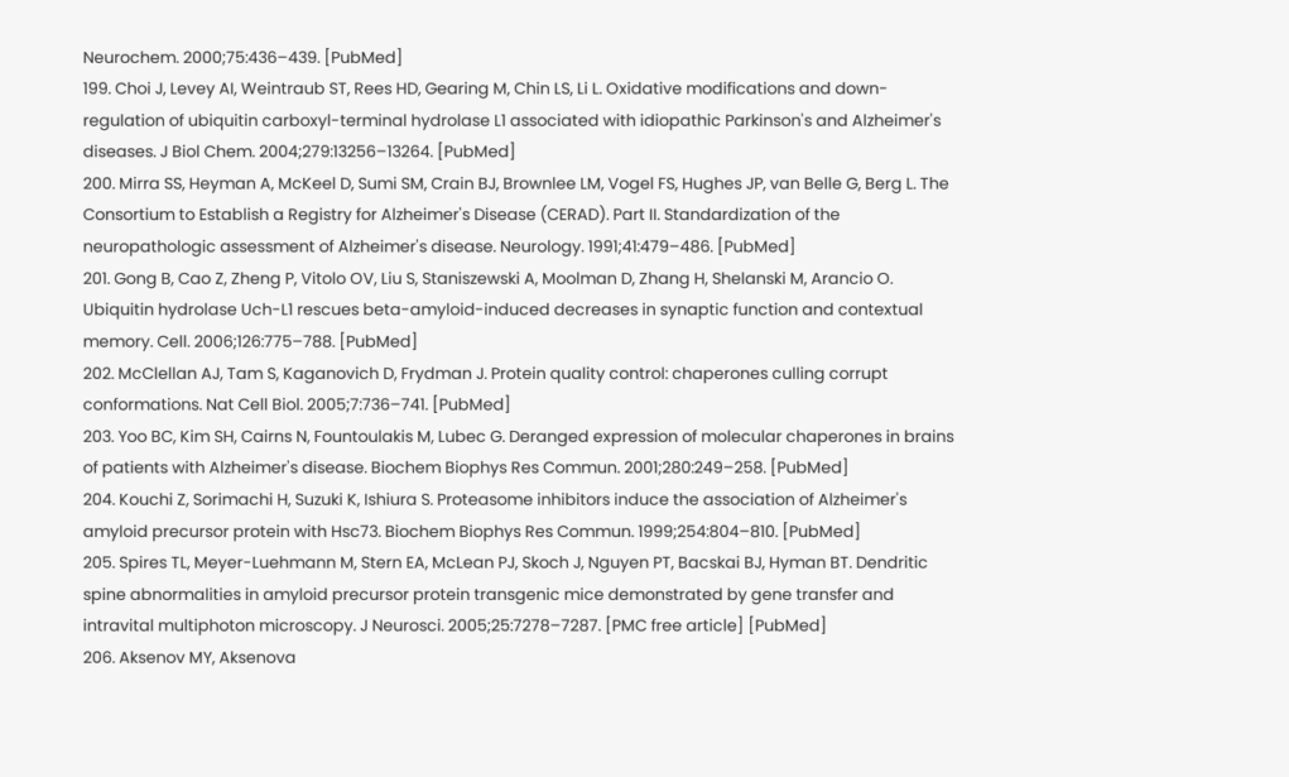Neurochem. 2000;75:436–439. [PubMed]
199. Choi J, Levey AI, Weintraub ST, Rees HD, Gearing M, Chin LS, Li L. Oxidative modifications and down-regulation of ubiquitin carboxyl-terminal hydrolase L1 associated with idiopathic Parkinson's and Alzheimer's diseases. J Biol Chem. 2004;279:13256–13264. [PubMed]
200. Mirra SS, Heyman A, McKeel D, Sumi SM, Crain BJ, Brownlee LM, Vogel FS, Hughes JP, van Belle G, Berg L. The Consortium to Establish a Registry for Alzheimer's Disease (CERAD). Part II. Standardization of the neuropathologic assessment of Alzheimer's disease. Neurology. 1991;41:479–486. [PubMed]
201. Gong B, Cao Z, Zheng P, Vitolo OV, Liu S, Staniszewski A, Moolman D, Zhang H, Shelanski M, Arancio O. Ubiquitin hydrolase Uch-L1 rescues beta-amyloid-induced decreases in synaptic function and contextual memory. Cell. 2006;126:775–788. [PubMed]
202. McClellan AJ, Tam S, Kaganovich D, Frydman J. Protein quality control: chaperones culling corrupt conformations. Nat Cell Biol. 2005;7:736–741. [PubMed]
203. Yoo BC, Kim SH, Cairns N, Fountoulakis M, Lubec G. Deranged expression of molecular chaperones in brains of patients with Alzheimer's disease. Biochem Biophys Res Commun. 2001;280:249–258. [PubMed]
204. Kouchi Z, Sorimachi H, Suzuki K, Ishiura S. Proteasome inhibitors induce the association of Alzheimer's amyloid precursor protein with Hsc73. Biochem Biophys Res Commun. 1999;254:804–810. [PubMed]
205. Spires TL, Meyer-Luehmann M, Stern EA, McLean PJ, Skoch J, Nguyen PT, Bacskai BJ, Hyman BT. Dendritic spine abnormalities in amyloid precursor protein transgenic mice demonstrated by gene transfer and intravital multiphoton microscopy. J Neurosci. 2005;25:7278–7287. [PMC free article] [PubMed]
206. Aksenov MY, Aksenova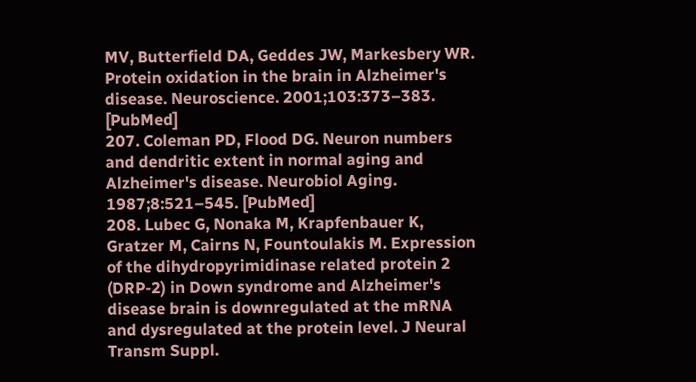MV, Butterfield DA, Geddes JW, Markesbery WR. Protein oxidation in the brain in Alzheimer's disease. Neuroscience. 2001;103:373–383. [PubMed]
207. Coleman PD, Flood DG. Neuron numbers and dendritic extent in normal aging and Alzheimer's disease. Neurobiol Aging. 1987;8:521–545. [PubMed]
208. Lubec G, Nonaka M, Krapfenbauer K, Gratzer M, Cairns N, Fountoulakis M. Expression of the dihydropyrimidinase related protein 2 (DRP-2) in Down syndrome and Alzheimer's disease brain is downregulated at the mRNA and dysregulated at the protein level. J Neural Transm Suppl.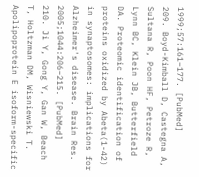1999;57:161–177. [PubMed]
209. Boyd-Kimball D, Castegna A, Sultana R, Poon HF, Petroze R, Lynn BC, Klein JB, Butterfield DA. Proteomic identification of proteins oxidized by Abeta(1-42) in synaptosomes: implications for Alzheimer's disease. Brain Res. 2005;1044:206–215. [PubMed]
210. Ji Y, Gong Y, Gan W, Beach T, Holtzman DM, Wisniewski T. Apolipoprotein E isoform-specific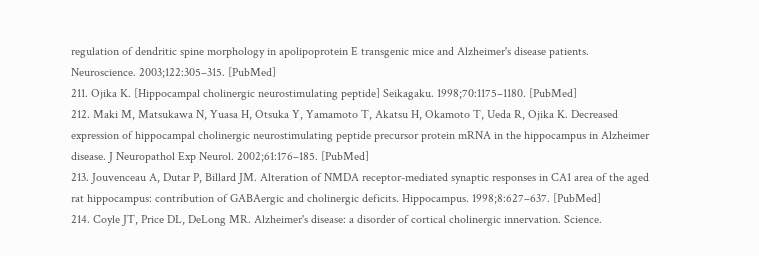regulation of dendritic spine morphology in apolipoprotein E transgenic mice and Alzheimer's disease patients. Neuroscience. 2003;122:305–315. [PubMed]
211. Ojika K. [Hippocampal cholinergic neurostimulating peptide] Seikagaku. 1998;70:1175–1180. [PubMed]
212. Maki M, Matsukawa N, Yuasa H, Otsuka Y, Yamamoto T, Akatsu H, Okamoto T, Ueda R, Ojika K. Decreased expression of hippocampal cholinergic neurostimulating peptide precursor protein mRNA in the hippocampus in Alzheimer disease. J Neuropathol Exp Neurol. 2002;61:176–185. [PubMed]
213. Jouvenceau A, Dutar P, Billard JM. Alteration of NMDA receptor-mediated synaptic responses in CA1 area of the aged rat hippocampus: contribution of GABAergic and cholinergic deficits. Hippocampus. 1998;8:627–637. [PubMed]
214. Coyle JT, Price DL, DeLong MR. Alzheimer's disease: a disorder of cortical cholinergic innervation. Science.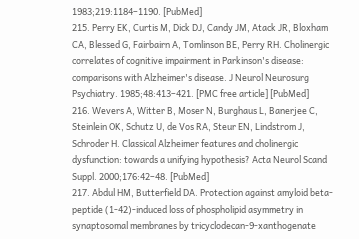1983;219:1184–1190. [PubMed]
215. Perry EK, Curtis M, Dick DJ, Candy JM, Atack JR, Bloxham CA, Blessed G, Fairbairn A, Tomlinson BE, Perry RH. Cholinergic correlates of cognitive impairment in Parkinson's disease: comparisons with Alzheimer's disease. J Neurol Neurosurg Psychiatry. 1985;48:413–421. [PMC free article] [PubMed]
216. Wevers A, Witter B, Moser N, Burghaus L, Banerjee C, Steinlein OK, Schutz U, de Vos RA, Steur EN, Lindstrom J, Schroder H. Classical Alzheimer features and cholinergic dysfunction: towards a unifying hypothesis? Acta Neurol Scand Suppl. 2000;176:42–48. [PubMed]
217. Abdul HM, Butterfield DA. Protection against amyloid beta-peptide (1-42)-induced loss of phospholipid asymmetry in synaptosomal membranes by tricyclodecan-9-xanthogenate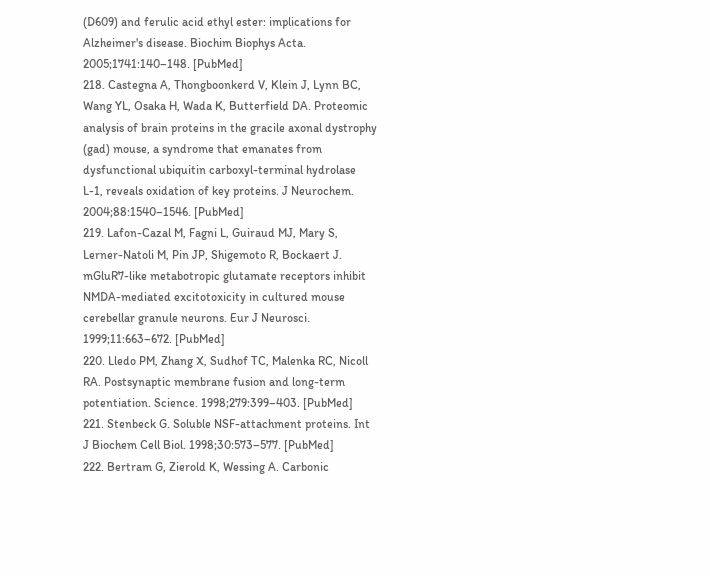(D609) and ferulic acid ethyl ester: implications for Alzheimer's disease. Biochim Biophys Acta. 2005;1741:140–148. [PubMed]
218. Castegna A, Thongboonkerd V, Klein J, Lynn BC, Wang YL, Osaka H, Wada K, Butterfield DA. Proteomic analysis of brain proteins in the gracile axonal dystrophy (gad) mouse, a syndrome that emanates from dysfunctional ubiquitin carboxyl-terminal hydrolase L-1, reveals oxidation of key proteins. J Neurochem. 2004;88:1540–1546. [PubMed]
219. Lafon-Cazal M, Fagni L, Guiraud MJ, Mary S, Lerner-Natoli M, Pin JP, Shigemoto R, Bockaert J. mGluR7-like metabotropic glutamate receptors inhibit NMDA-mediated excitotoxicity in cultured mouse cerebellar granule neurons. Eur J Neurosci. 1999;11:663–672. [PubMed]
220. Lledo PM, Zhang X, Sudhof TC, Malenka RC, Nicoll RA. Postsynaptic membrane fusion and long-term potentiation. Science. 1998;279:399–403. [PubMed]
221. Stenbeck G. Soluble NSF-attachment proteins. Int J Biochem Cell Biol. 1998;30:573–577. [PubMed]
222. Bertram G, Zierold K, Wessing A. Carbonic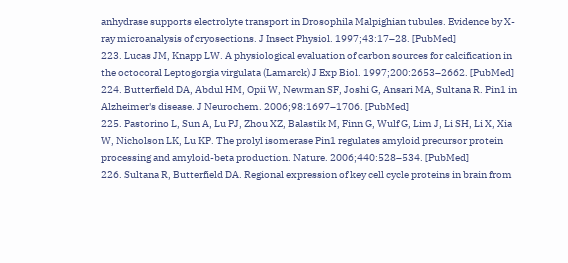anhydrase supports electrolyte transport in Drosophila Malpighian tubules. Evidence by X-ray microanalysis of cryosections. J Insect Physiol. 1997;43:17–28. [PubMed]
223. Lucas JM, Knapp LW. A physiological evaluation of carbon sources for calcification in the octocoral Leptogorgia virgulata (Lamarck) J Exp Biol. 1997;200:2653–2662. [PubMed]
224. Butterfield DA, Abdul HM, Opii W, Newman SF, Joshi G, Ansari MA, Sultana R. Pin1 in Alzheimer's disease. J Neurochem. 2006;98:1697–1706. [PubMed]
225. Pastorino L, Sun A, Lu PJ, Zhou XZ, Balastik M, Finn G, Wulf G, Lim J, Li SH, Li X, Xia W, Nicholson LK, Lu KP. The prolyl isomerase Pin1 regulates amyloid precursor protein processing and amyloid-beta production. Nature. 2006;440:528–534. [PubMed]
226. Sultana R, Butterfield DA. Regional expression of key cell cycle proteins in brain from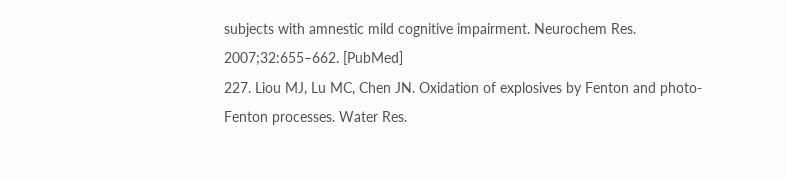subjects with amnestic mild cognitive impairment. Neurochem Res. 2007;32:655–662. [PubMed]
227. Liou MJ, Lu MC, Chen JN. Oxidation of explosives by Fenton and photo-Fenton processes. Water Res.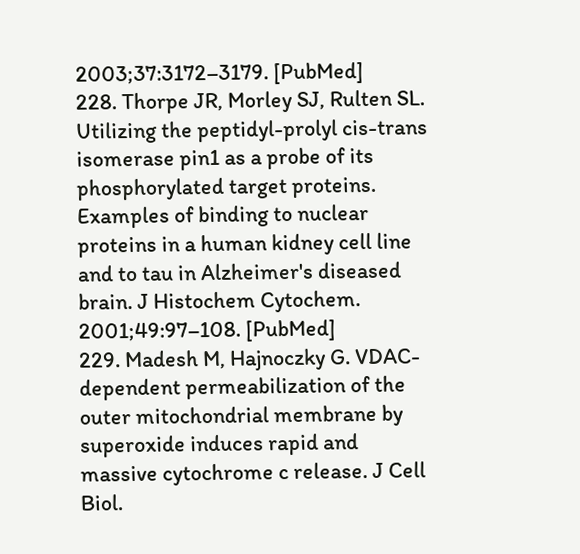2003;37:3172–3179. [PubMed]
228. Thorpe JR, Morley SJ, Rulten SL. Utilizing the peptidyl-prolyl cis-trans isomerase pin1 as a probe of its phosphorylated target proteins. Examples of binding to nuclear proteins in a human kidney cell line and to tau in Alzheimer's diseased brain. J Histochem Cytochem. 2001;49:97–108. [PubMed]
229. Madesh M, Hajnoczky G. VDAC-dependent permeabilization of the outer mitochondrial membrane by superoxide induces rapid and massive cytochrome c release. J Cell Biol.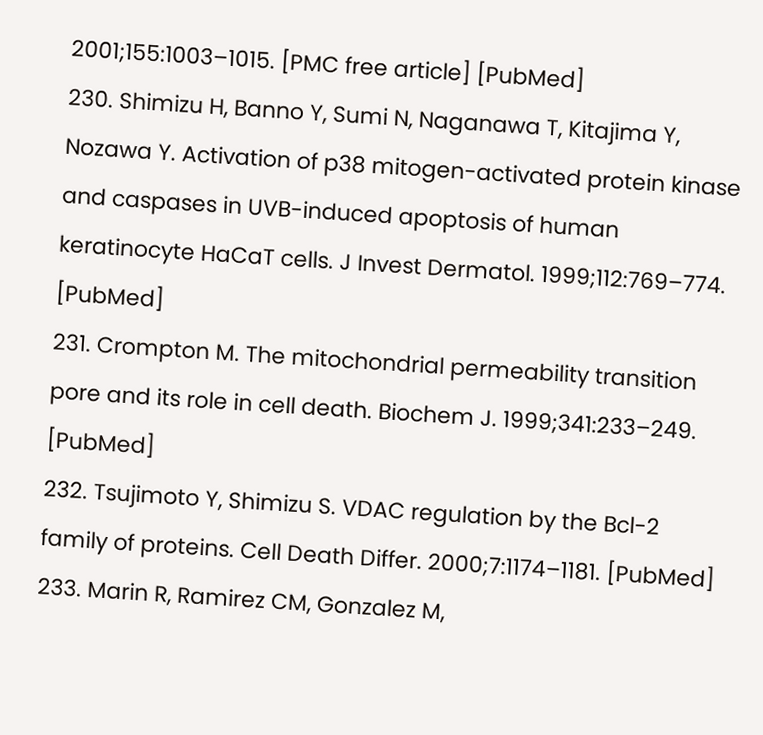2001;155:1003–1015. [PMC free article] [PubMed]
230. Shimizu H, Banno Y, Sumi N, Naganawa T, Kitajima Y, Nozawa Y. Activation of p38 mitogen-activated protein kinase and caspases in UVB-induced apoptosis of human keratinocyte HaCaT cells. J Invest Dermatol. 1999;112:769–774. [PubMed]
231. Crompton M. The mitochondrial permeability transition pore and its role in cell death. Biochem J. 1999;341:233–249. [PubMed]
232. Tsujimoto Y, Shimizu S. VDAC regulation by the Bcl-2 family of proteins. Cell Death Differ. 2000;7:1174–1181. [PubMed]
233. Marin R, Ramirez CM, Gonzalez M,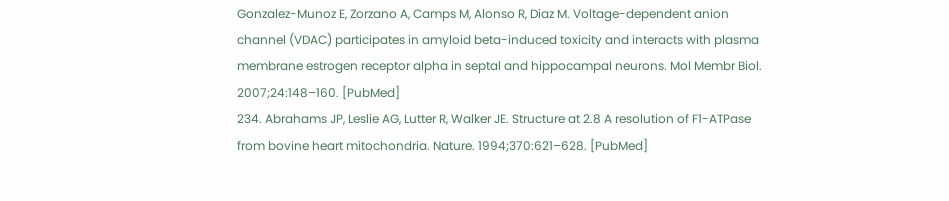Gonzalez-Munoz E, Zorzano A, Camps M, Alonso R, Diaz M. Voltage-dependent anion channel (VDAC) participates in amyloid beta-induced toxicity and interacts with plasma membrane estrogen receptor alpha in septal and hippocampal neurons. Mol Membr Biol. 2007;24:148–160. [PubMed]
234. Abrahams JP, Leslie AG, Lutter R, Walker JE. Structure at 2.8 A resolution of F1-ATPase from bovine heart mitochondria. Nature. 1994;370:621–628. [PubMed]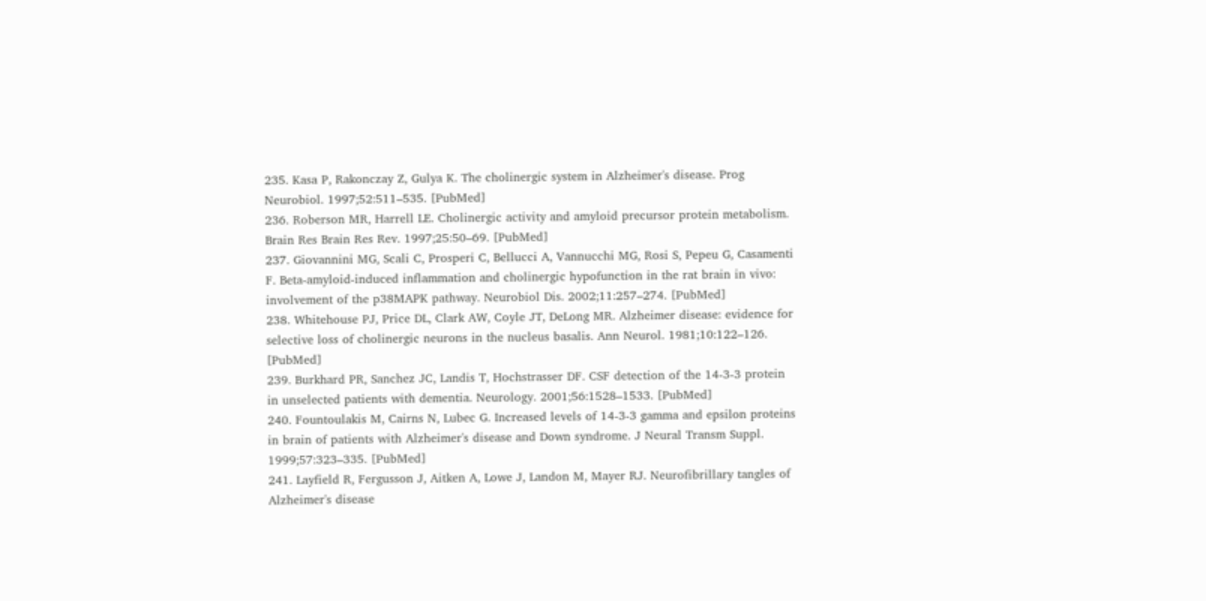235. Kasa P, Rakonczay Z, Gulya K. The cholinergic system in Alzheimer's disease. Prog Neurobiol. 1997;52:511–535. [PubMed]
236. Roberson MR, Harrell LE. Cholinergic activity and amyloid precursor protein metabolism. Brain Res Brain Res Rev. 1997;25:50–69. [PubMed]
237. Giovannini MG, Scali C, Prosperi C, Bellucci A, Vannucchi MG, Rosi S, Pepeu G, Casamenti F. Beta-amyloid-induced inflammation and cholinergic hypofunction in the rat brain in vivo: involvement of the p38MAPK pathway. Neurobiol Dis. 2002;11:257–274. [PubMed]
238. Whitehouse PJ, Price DL, Clark AW, Coyle JT, DeLong MR. Alzheimer disease: evidence for selective loss of cholinergic neurons in the nucleus basalis. Ann Neurol. 1981;10:122–126. [PubMed]
239. Burkhard PR, Sanchez JC, Landis T, Hochstrasser DF. CSF detection of the 14-3-3 protein in unselected patients with dementia. Neurology. 2001;56:1528–1533. [PubMed]
240. Fountoulakis M, Cairns N, Lubec G. Increased levels of 14-3-3 gamma and epsilon proteins in brain of patients with Alzheimer's disease and Down syndrome. J Neural Transm Suppl. 1999;57:323–335. [PubMed]
241. Layfield R, Fergusson J, Aitken A, Lowe J, Landon M, Mayer RJ. Neurofibrillary tangles of Alzheimer's disease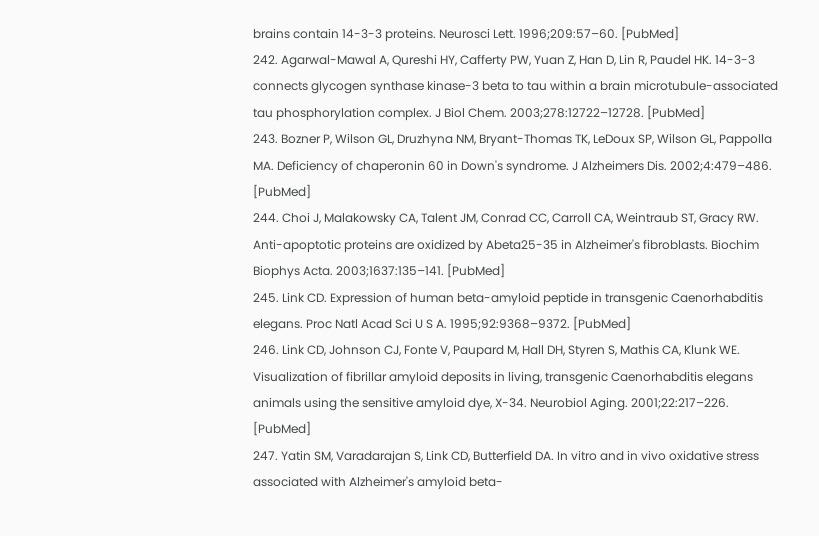brains contain 14-3-3 proteins. Neurosci Lett. 1996;209:57–60. [PubMed]
242. Agarwal-Mawal A, Qureshi HY, Cafferty PW, Yuan Z, Han D, Lin R, Paudel HK. 14-3-3 connects glycogen synthase kinase-3 beta to tau within a brain microtubule-associated tau phosphorylation complex. J Biol Chem. 2003;278:12722–12728. [PubMed]
243. Bozner P, Wilson GL, Druzhyna NM, Bryant-Thomas TK, LeDoux SP, Wilson GL, Pappolla MA. Deficiency of chaperonin 60 in Down's syndrome. J Alzheimers Dis. 2002;4:479–486. [PubMed]
244. Choi J, Malakowsky CA, Talent JM, Conrad CC, Carroll CA, Weintraub ST, Gracy RW. Anti-apoptotic proteins are oxidized by Abeta25-35 in Alzheimer's fibroblasts. Biochim Biophys Acta. 2003;1637:135–141. [PubMed]
245. Link CD. Expression of human beta-amyloid peptide in transgenic Caenorhabditis elegans. Proc Natl Acad Sci U S A. 1995;92:9368–9372. [PubMed]
246. Link CD, Johnson CJ, Fonte V, Paupard M, Hall DH, Styren S, Mathis CA, Klunk WE. Visualization of fibrillar amyloid deposits in living, transgenic Caenorhabditis elegans animals using the sensitive amyloid dye, X-34. Neurobiol Aging. 2001;22:217–226. [PubMed]
247. Yatin SM, Varadarajan S, Link CD, Butterfield DA. In vitro and in vivo oxidative stress associated with Alzheimer's amyloid beta-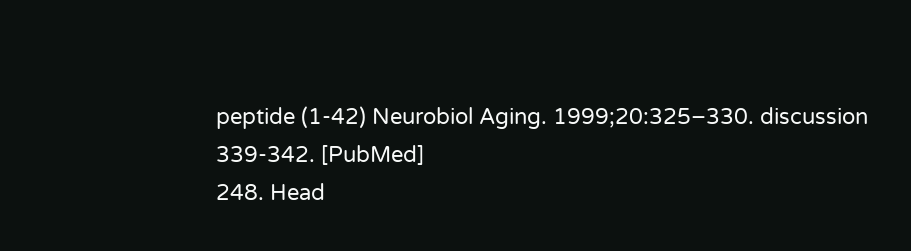peptide (1-42) Neurobiol Aging. 1999;20:325–330. discussion 339-342. [PubMed]
248. Head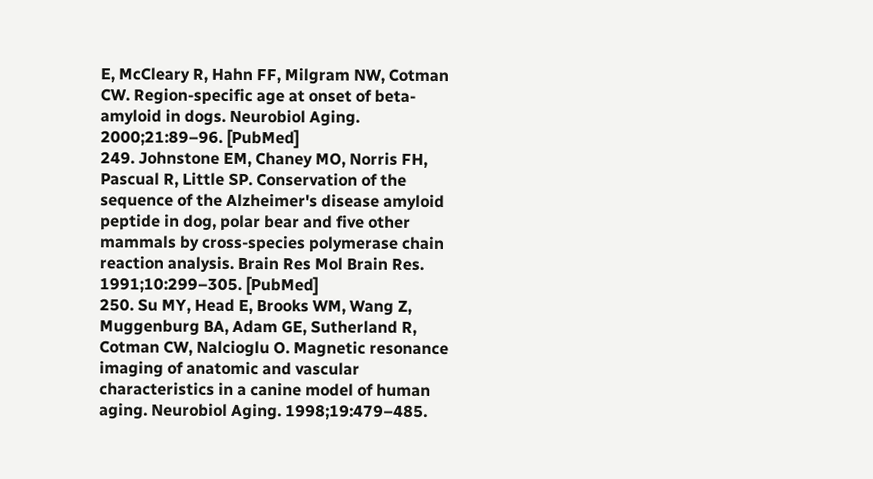E, McCleary R, Hahn FF, Milgram NW, Cotman CW. Region-specific age at onset of beta-amyloid in dogs. Neurobiol Aging. 2000;21:89–96. [PubMed]
249. Johnstone EM, Chaney MO, Norris FH, Pascual R, Little SP. Conservation of the sequence of the Alzheimer's disease amyloid peptide in dog, polar bear and five other mammals by cross-species polymerase chain reaction analysis. Brain Res Mol Brain Res. 1991;10:299–305. [PubMed]
250. Su MY, Head E, Brooks WM, Wang Z, Muggenburg BA, Adam GE, Sutherland R, Cotman CW, Nalcioglu O. Magnetic resonance imaging of anatomic and vascular characteristics in a canine model of human aging. Neurobiol Aging. 1998;19:479–485.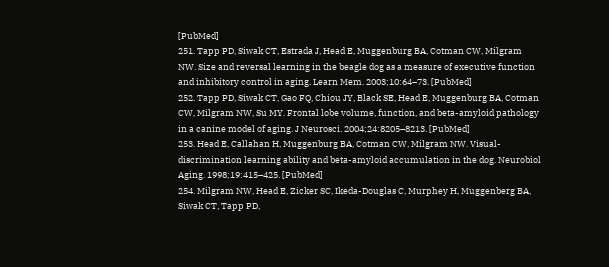[PubMed]
251. Tapp PD, Siwak CT, Estrada J, Head E, Muggenburg BA, Cotman CW, Milgram NW. Size and reversal learning in the beagle dog as a measure of executive function and inhibitory control in aging. Learn Mem. 2003;10:64–73. [PubMed]
252. Tapp PD, Siwak CT, Gao FQ, Chiou JY, Black SE, Head E, Muggenburg BA, Cotman CW, Milgram NW, Su MY. Frontal lobe volume, function, and beta-amyloid pathology in a canine model of aging. J Neurosci. 2004;24:8205–8213. [PubMed]
253. Head E, Callahan H, Muggenburg BA, Cotman CW, Milgram NW. Visual-discrimination learning ability and beta-amyloid accumulation in the dog. Neurobiol Aging. 1998;19:415–425. [PubMed]
254. Milgram NW, Head E, Zicker SC, Ikeda-Douglas C, Murphey H, Muggenberg BA, Siwak CT, Tapp PD,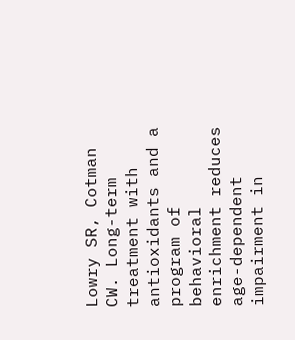Lowry SR, Cotman CW. Long-term treatment with antioxidants and a program of behavioral enrichment reduces age-dependent impairment in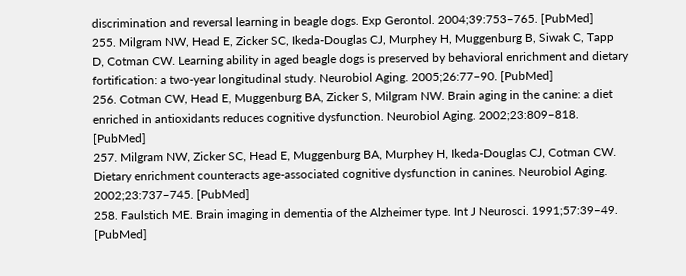discrimination and reversal learning in beagle dogs. Exp Gerontol. 2004;39:753–765. [PubMed]
255. Milgram NW, Head E, Zicker SC, Ikeda-Douglas CJ, Murphey H, Muggenburg B, Siwak C, Tapp D, Cotman CW. Learning ability in aged beagle dogs is preserved by behavioral enrichment and dietary fortification: a two-year longitudinal study. Neurobiol Aging. 2005;26:77–90. [PubMed]
256. Cotman CW, Head E, Muggenburg BA, Zicker S, Milgram NW. Brain aging in the canine: a diet enriched in antioxidants reduces cognitive dysfunction. Neurobiol Aging. 2002;23:809–818. [PubMed]
257. Milgram NW, Zicker SC, Head E, Muggenburg BA, Murphey H, Ikeda-Douglas CJ, Cotman CW. Dietary enrichment counteracts age-associated cognitive dysfunction in canines. Neurobiol Aging. 2002;23:737–745. [PubMed]
258. Faulstich ME. Brain imaging in dementia of the Alzheimer type. Int J Neurosci. 1991;57:39–49. [PubMed]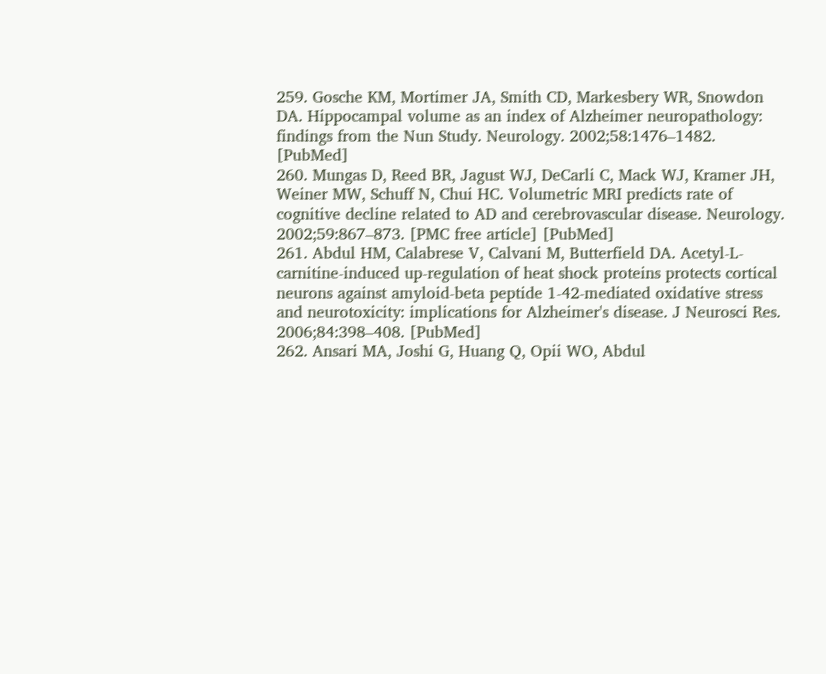259. Gosche KM, Mortimer JA, Smith CD, Markesbery WR, Snowdon DA. Hippocampal volume as an index of Alzheimer neuropathology: findings from the Nun Study. Neurology. 2002;58:1476–1482. [PubMed]
260. Mungas D, Reed BR, Jagust WJ, DeCarli C, Mack WJ, Kramer JH, Weiner MW, Schuff N, Chui HC. Volumetric MRI predicts rate of cognitive decline related to AD and cerebrovascular disease. Neurology. 2002;59:867–873. [PMC free article] [PubMed]
261. Abdul HM, Calabrese V, Calvani M, Butterfield DA. Acetyl-L-carnitine-induced up-regulation of heat shock proteins protects cortical neurons against amyloid-beta peptide 1-42-mediated oxidative stress and neurotoxicity: implications for Alzheimer's disease. J Neurosci Res. 2006;84:398–408. [PubMed]
262. Ansari MA, Joshi G, Huang Q, Opii WO, Abdul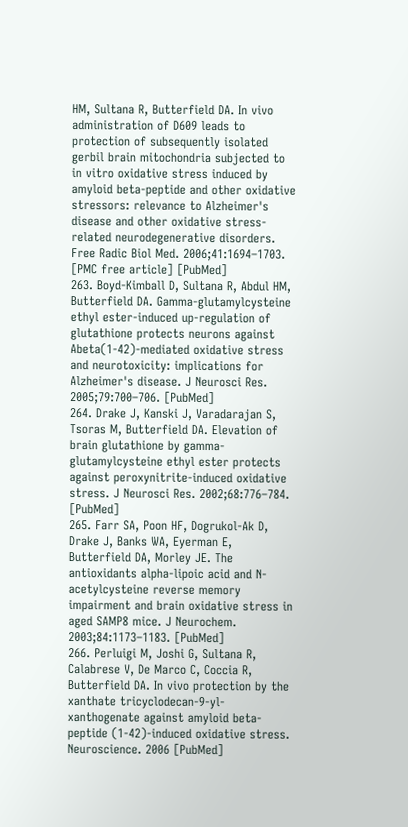HM, Sultana R, Butterfield DA. In vivo administration of D609 leads to protection of subsequently isolated gerbil brain mitochondria subjected to in vitro oxidative stress induced by amyloid beta-peptide and other oxidative stressors: relevance to Alzheimer's disease and other oxidative stress-related neurodegenerative disorders. Free Radic Biol Med. 2006;41:1694–1703. [PMC free article] [PubMed]
263. Boyd-Kimball D, Sultana R, Abdul HM, Butterfield DA. Gamma-glutamylcysteine ethyl ester-induced up-regulation of glutathione protects neurons against Abeta(1-42)-mediated oxidative stress and neurotoxicity: implications for Alzheimer's disease. J Neurosci Res. 2005;79:700–706. [PubMed]
264. Drake J, Kanski J, Varadarajan S, Tsoras M, Butterfield DA. Elevation of brain glutathione by gamma-glutamylcysteine ethyl ester protects against peroxynitrite-induced oxidative stress. J Neurosci Res. 2002;68:776–784. [PubMed]
265. Farr SA, Poon HF, Dogrukol-Ak D, Drake J, Banks WA, Eyerman E, Butterfield DA, Morley JE. The antioxidants alpha-lipoic acid and N-acetylcysteine reverse memory impairment and brain oxidative stress in aged SAMP8 mice. J Neurochem. 2003;84:1173–1183. [PubMed]
266. Perluigi M, Joshi G, Sultana R, Calabrese V, De Marco C, Coccia R, Butterfield DA. In vivo protection by the xanthate tricyclodecan-9-yl-xanthogenate against amyloid beta-peptide (1-42)-induced oxidative stress. Neuroscience. 2006 [PubMed]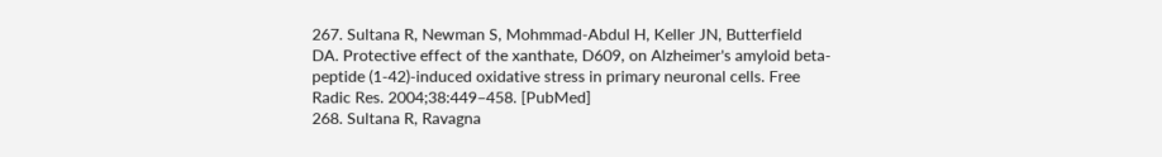267. Sultana R, Newman S, Mohmmad-Abdul H, Keller JN, Butterfield DA. Protective effect of the xanthate, D609, on Alzheimer's amyloid beta-peptide (1-42)-induced oxidative stress in primary neuronal cells. Free Radic Res. 2004;38:449–458. [PubMed]
268. Sultana R, Ravagna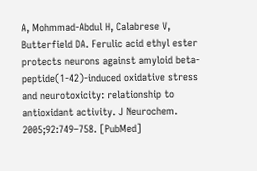A, Mohmmad-Abdul H, Calabrese V, Butterfield DA. Ferulic acid ethyl ester protects neurons against amyloid beta- peptide(1-42)-induced oxidative stress and neurotoxicity: relationship to antioxidant activity. J Neurochem. 2005;92:749–758. [PubMed]